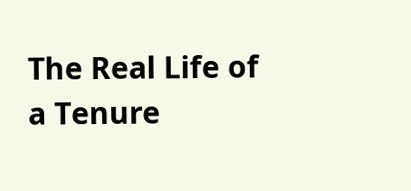The Real Life of a Tenure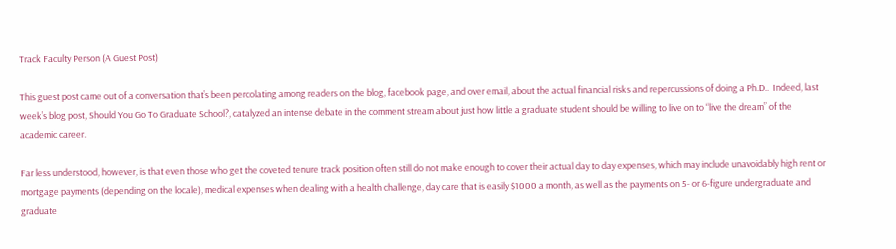Track Faculty Person (A Guest Post)

This guest post came out of a conversation that’s been percolating among readers on the blog, facebook page, and over email, about the actual financial risks and repercussions of doing a Ph.D..  Indeed, last week’s blog post, Should You Go To Graduate School?, catalyzed an intense debate in the comment stream about just how little a graduate student should be willing to live on to “live the dream” of the academic career.

Far less understood, however, is that even those who get the coveted tenure track position often still do not make enough to cover their actual day to day expenses, which may include unavoidably high rent or mortgage payments (depending on the locale), medical expenses when dealing with a health challenge, day care that is easily $1000 a month, as well as the payments on 5- or 6-figure undergraduate and graduate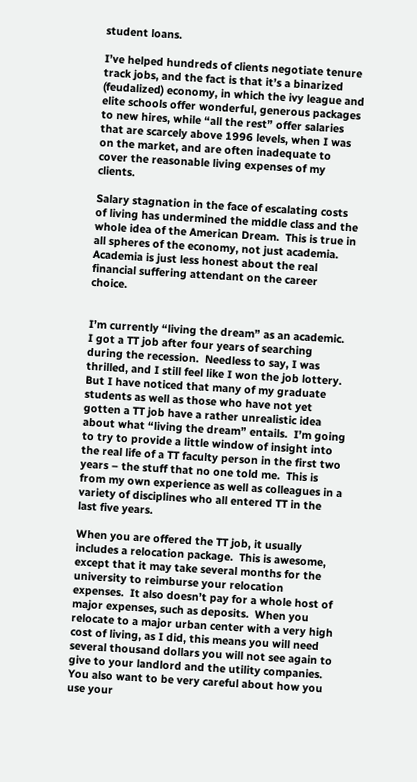student loans.

I’ve helped hundreds of clients negotiate tenure track jobs, and the fact is that it’s a binarized (feudalized) economy, in which the ivy league and elite schools offer wonderful, generous packages to new hires, while “all the rest” offer salaries that are scarcely above 1996 levels, when I was on the market, and are often inadequate to cover the reasonable living expenses of my clients.

Salary stagnation in the face of escalating costs of living has undermined the middle class and the whole idea of the American Dream.  This is true in all spheres of the economy, not just academia.  Academia is just less honest about the real financial suffering attendant on the career choice.


I’m currently “living the dream” as an academic.  I got a TT job after four years of searching during the recession.  Needless to say, I was thrilled, and I still feel like I won the job lottery.  But I have noticed that many of my graduate students as well as those who have not yet gotten a TT job have a rather unrealistic idea about what “living the dream” entails.  I’m going to try to provide a little window of insight into the real life of a TT faculty person in the first two years – the stuff that no one told me.  This is from my own experience as well as colleagues in a variety of disciplines who all entered TT in the last five years.

When you are offered the TT job, it usually includes a relocation package.  This is awesome, except that it may take several months for the university to reimburse your relocation expenses.  It also doesn’t pay for a whole host of major expenses, such as deposits.  When you relocate to a major urban center with a very high cost of living, as I did, this means you will need several thousand dollars you will not see again to give to your landlord and the utility companies.  You also want to be very careful about how you use your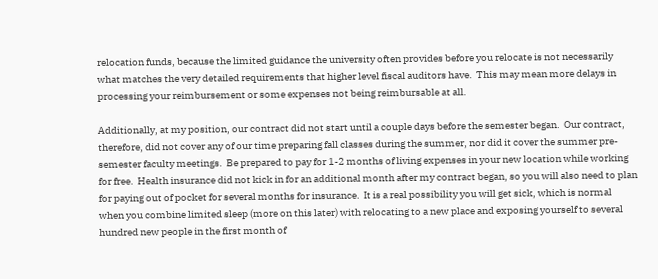relocation funds, because the limited guidance the university often provides before you relocate is not necessarily what matches the very detailed requirements that higher level fiscal auditors have.  This may mean more delays in processing your reimbursement or some expenses not being reimbursable at all.

Additionally, at my position, our contract did not start until a couple days before the semester began.  Our contract, therefore, did not cover any of our time preparing fall classes during the summer, nor did it cover the summer pre-semester faculty meetings.  Be prepared to pay for 1-2 months of living expenses in your new location while working for free.  Health insurance did not kick in for an additional month after my contract began, so you will also need to plan for paying out of pocket for several months for insurance.  It is a real possibility you will get sick, which is normal when you combine limited sleep (more on this later) with relocating to a new place and exposing yourself to several hundred new people in the first month of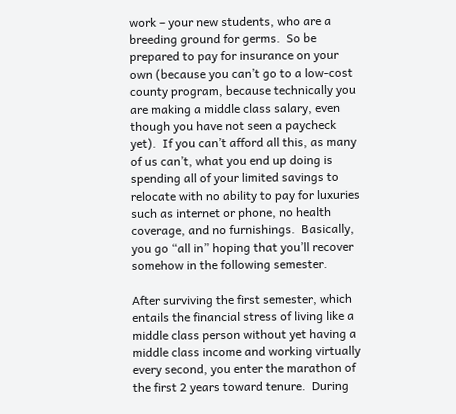work – your new students, who are a breeding ground for germs.  So be prepared to pay for insurance on your own (because you can’t go to a low-cost county program, because technically you are making a middle class salary, even though you have not seen a paycheck yet).  If you can’t afford all this, as many of us can’t, what you end up doing is spending all of your limited savings to relocate with no ability to pay for luxuries such as internet or phone, no health coverage, and no furnishings.  Basically, you go “all in” hoping that you’ll recover somehow in the following semester.

After surviving the first semester, which entails the financial stress of living like a middle class person without yet having a middle class income and working virtually every second, you enter the marathon of the first 2 years toward tenure.  During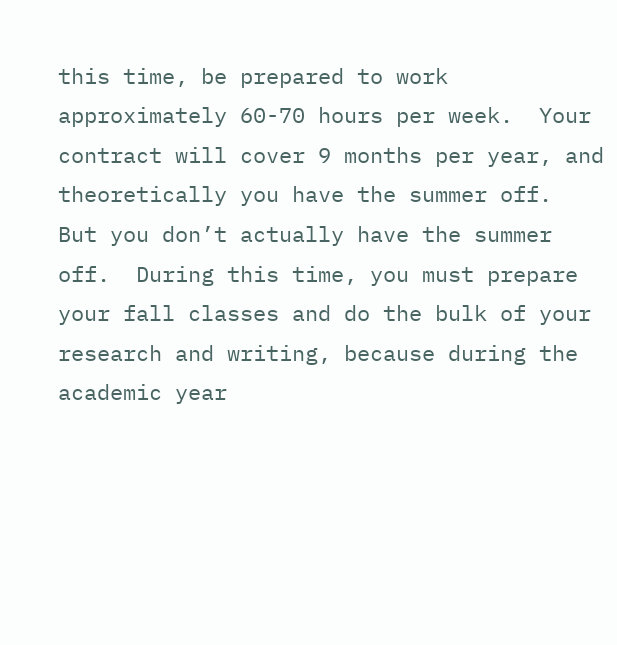this time, be prepared to work approximately 60-70 hours per week.  Your contract will cover 9 months per year, and theoretically you have the summer off.  But you don’t actually have the summer off.  During this time, you must prepare your fall classes and do the bulk of your research and writing, because during the academic year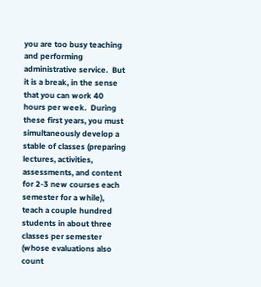you are too busy teaching and performing administrative service.  But it is a break, in the sense that you can work 40 hours per week.  During these first years, you must simultaneously develop a stable of classes (preparing lectures, activities, assessments, and content for 2-3 new courses each semester for a while), teach a couple hundred students in about three classes per semester (whose evaluations also count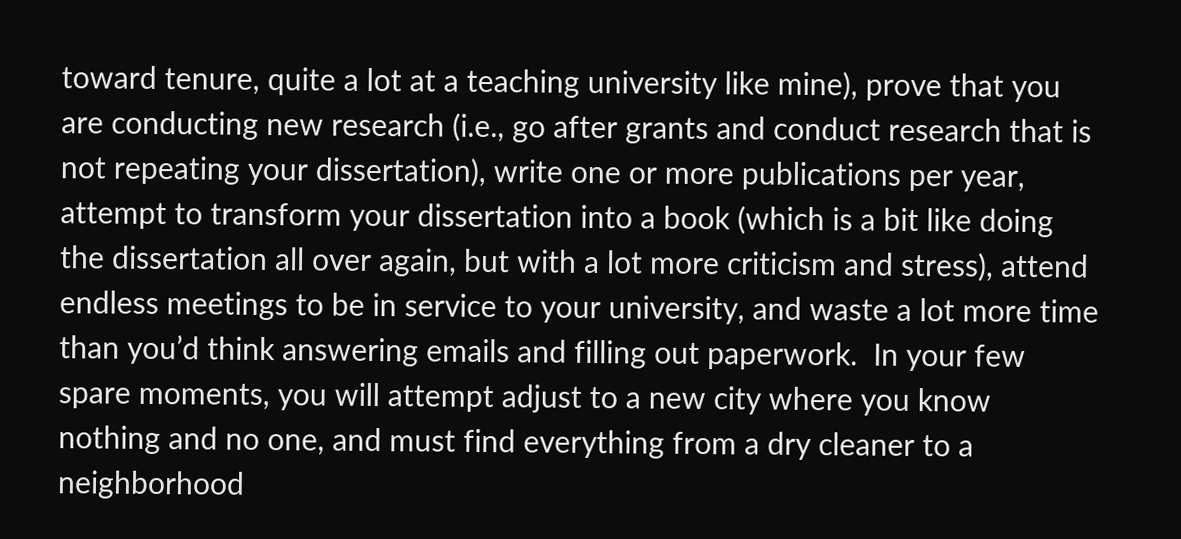toward tenure, quite a lot at a teaching university like mine), prove that you are conducting new research (i.e., go after grants and conduct research that is not repeating your dissertation), write one or more publications per year, attempt to transform your dissertation into a book (which is a bit like doing the dissertation all over again, but with a lot more criticism and stress), attend endless meetings to be in service to your university, and waste a lot more time than you’d think answering emails and filling out paperwork.  In your few spare moments, you will attempt adjust to a new city where you know nothing and no one, and must find everything from a dry cleaner to a neighborhood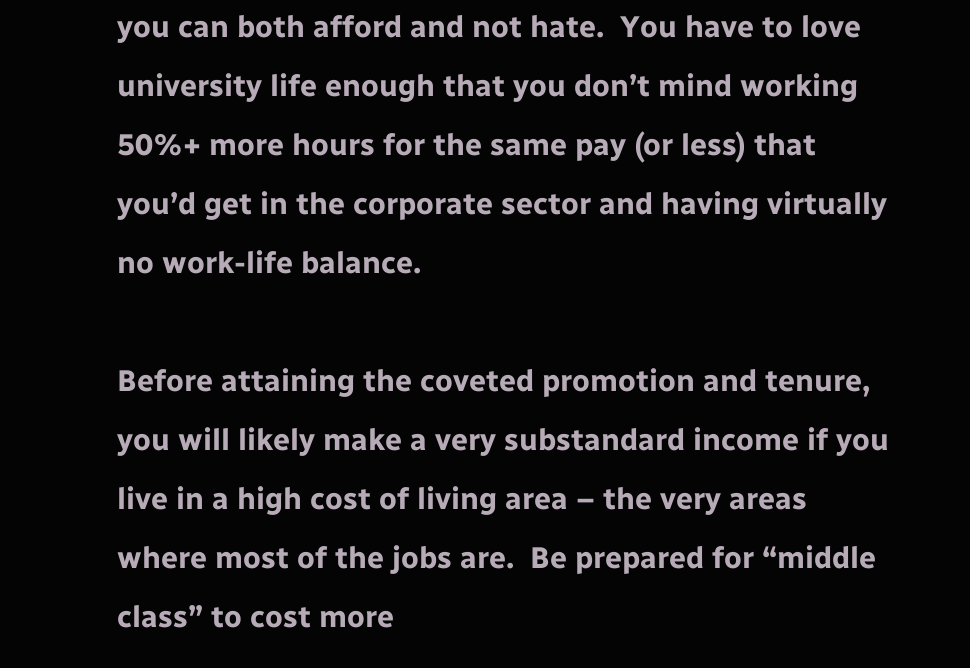you can both afford and not hate.  You have to love university life enough that you don’t mind working 50%+ more hours for the same pay (or less) that you’d get in the corporate sector and having virtually no work-life balance.

Before attaining the coveted promotion and tenure, you will likely make a very substandard income if you live in a high cost of living area – the very areas where most of the jobs are.  Be prepared for “middle class” to cost more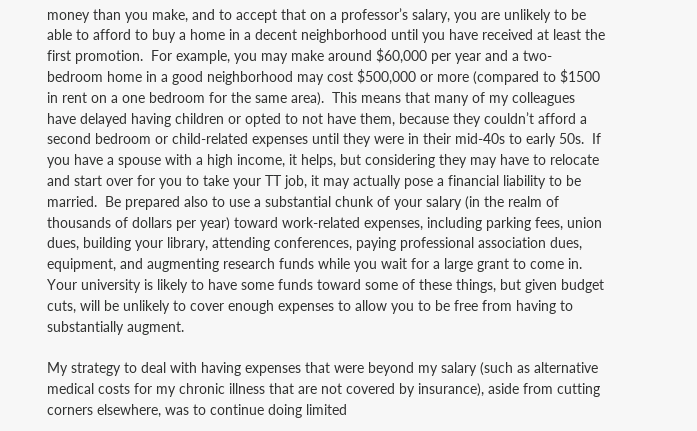money than you make, and to accept that on a professor’s salary, you are unlikely to be able to afford to buy a home in a decent neighborhood until you have received at least the first promotion.  For example, you may make around $60,000 per year and a two-bedroom home in a good neighborhood may cost $500,000 or more (compared to $1500 in rent on a one bedroom for the same area).  This means that many of my colleagues have delayed having children or opted to not have them, because they couldn’t afford a second bedroom or child-related expenses until they were in their mid-40s to early 50s.  If you have a spouse with a high income, it helps, but considering they may have to relocate and start over for you to take your TT job, it may actually pose a financial liability to be married.  Be prepared also to use a substantial chunk of your salary (in the realm of thousands of dollars per year) toward work-related expenses, including parking fees, union dues, building your library, attending conferences, paying professional association dues, equipment, and augmenting research funds while you wait for a large grant to come in.  Your university is likely to have some funds toward some of these things, but given budget cuts, will be unlikely to cover enough expenses to allow you to be free from having to substantially augment.

My strategy to deal with having expenses that were beyond my salary (such as alternative medical costs for my chronic illness that are not covered by insurance), aside from cutting corners elsewhere, was to continue doing limited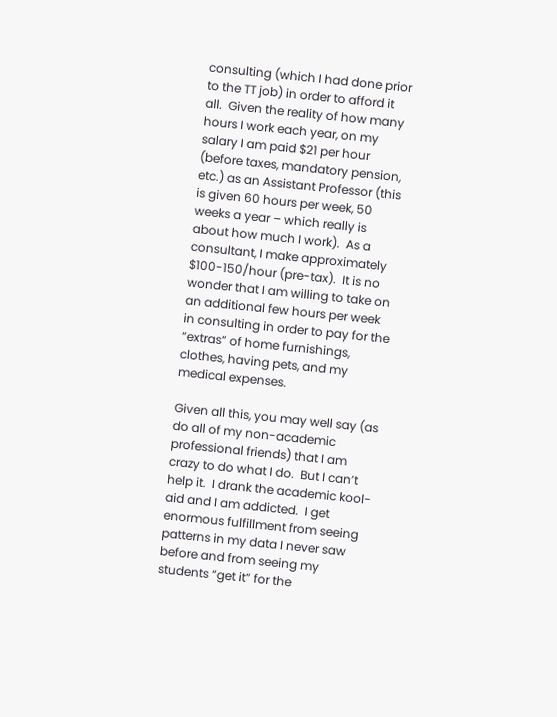consulting (which I had done prior to the TT job) in order to afford it all.  Given the reality of how many hours I work each year, on my salary I am paid $21 per hour (before taxes, mandatory pension, etc.) as an Assistant Professor (this is given 60 hours per week, 50 weeks a year – which really is about how much I work).  As a consultant, I make approximately $100-150/hour (pre-tax).  It is no wonder that I am willing to take on an additional few hours per week in consulting in order to pay for the “extras” of home furnishings, clothes, having pets, and my medical expenses.

Given all this, you may well say (as do all of my non-academic professional friends) that I am crazy to do what I do.  But I can’t help it.  I drank the academic kool-aid and I am addicted.  I get enormous fulfillment from seeing patterns in my data I never saw before and from seeing my students “get it” for the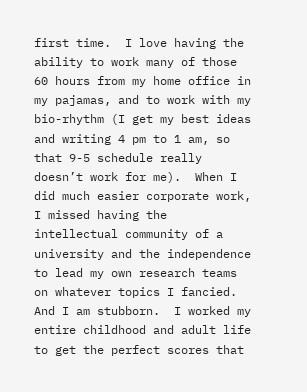first time.  I love having the ability to work many of those 60 hours from my home office in my pajamas, and to work with my bio-rhythm (I get my best ideas and writing 4 pm to 1 am, so that 9-5 schedule really doesn’t work for me).  When I did much easier corporate work, I missed having the intellectual community of a university and the independence to lead my own research teams on whatever topics I fancied.  And I am stubborn.  I worked my entire childhood and adult life to get the perfect scores that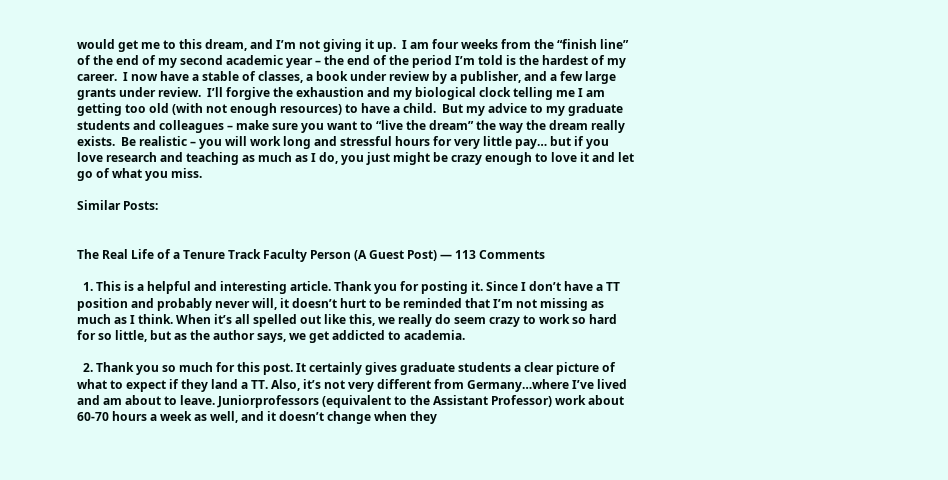would get me to this dream, and I’m not giving it up.  I am four weeks from the “finish line” of the end of my second academic year – the end of the period I’m told is the hardest of my career.  I now have a stable of classes, a book under review by a publisher, and a few large grants under review.  I’ll forgive the exhaustion and my biological clock telling me I am getting too old (with not enough resources) to have a child.  But my advice to my graduate students and colleagues – make sure you want to “live the dream” the way the dream really exists.  Be realistic – you will work long and stressful hours for very little pay… but if you love research and teaching as much as I do, you just might be crazy enough to love it and let go of what you miss.

Similar Posts:


The Real Life of a Tenure Track Faculty Person (A Guest Post) — 113 Comments

  1. This is a helpful and interesting article. Thank you for posting it. Since I don’t have a TT position and probably never will, it doesn’t hurt to be reminded that I’m not missing as much as I think. When it’s all spelled out like this, we really do seem crazy to work so hard for so little, but as the author says, we get addicted to academia.

  2. Thank you so much for this post. It certainly gives graduate students a clear picture of what to expect if they land a TT. Also, it’s not very different from Germany…where I’ve lived and am about to leave. Juniorprofessors (equivalent to the Assistant Professor) work about 60-70 hours a week as well, and it doesn’t change when they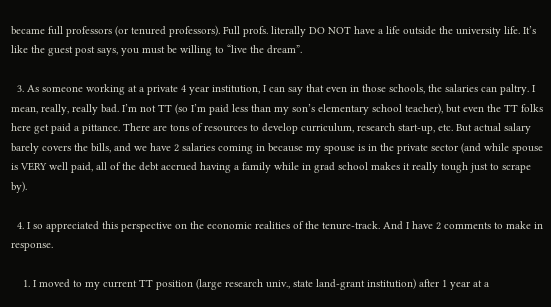became full professors (or tenured professors). Full profs. literally DO NOT have a life outside the university life. It’s like the guest post says, you must be willing to “live the dream”.

  3. As someone working at a private 4 year institution, I can say that even in those schools, the salaries can paltry. I mean, really, really bad. I’m not TT (so I’m paid less than my son’s elementary school teacher), but even the TT folks here get paid a pittance. There are tons of resources to develop curriculum, research start-up, etc. But actual salary barely covers the bills, and we have 2 salaries coming in because my spouse is in the private sector (and while spouse is VERY well paid, all of the debt accrued having a family while in grad school makes it really tough just to scrape by).

  4. I so appreciated this perspective on the economic realities of the tenure-track. And I have 2 comments to make in response.

    1. I moved to my current TT position (large research univ., state land-grant institution) after 1 year at a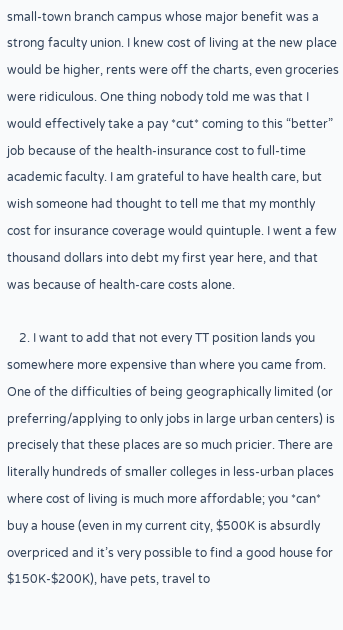small-town branch campus whose major benefit was a strong faculty union. I knew cost of living at the new place would be higher, rents were off the charts, even groceries were ridiculous. One thing nobody told me was that I would effectively take a pay *cut* coming to this “better” job because of the health-insurance cost to full-time academic faculty. I am grateful to have health care, but wish someone had thought to tell me that my monthly cost for insurance coverage would quintuple. I went a few thousand dollars into debt my first year here, and that was because of health-care costs alone.

    2. I want to add that not every TT position lands you somewhere more expensive than where you came from. One of the difficulties of being geographically limited (or preferring/applying to only jobs in large urban centers) is precisely that these places are so much pricier. There are literally hundreds of smaller colleges in less-urban places where cost of living is much more affordable; you *can* buy a house (even in my current city, $500K is absurdly overpriced and it’s very possible to find a good house for $150K-$200K), have pets, travel to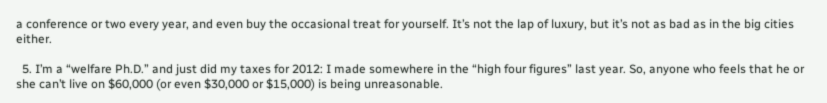a conference or two every year, and even buy the occasional treat for yourself. It’s not the lap of luxury, but it’s not as bad as in the big cities either.

  5. I’m a “welfare Ph.D.” and just did my taxes for 2012: I made somewhere in the “high four figures” last year. So, anyone who feels that he or she can’t live on $60,000 (or even $30,000 or $15,000) is being unreasonable.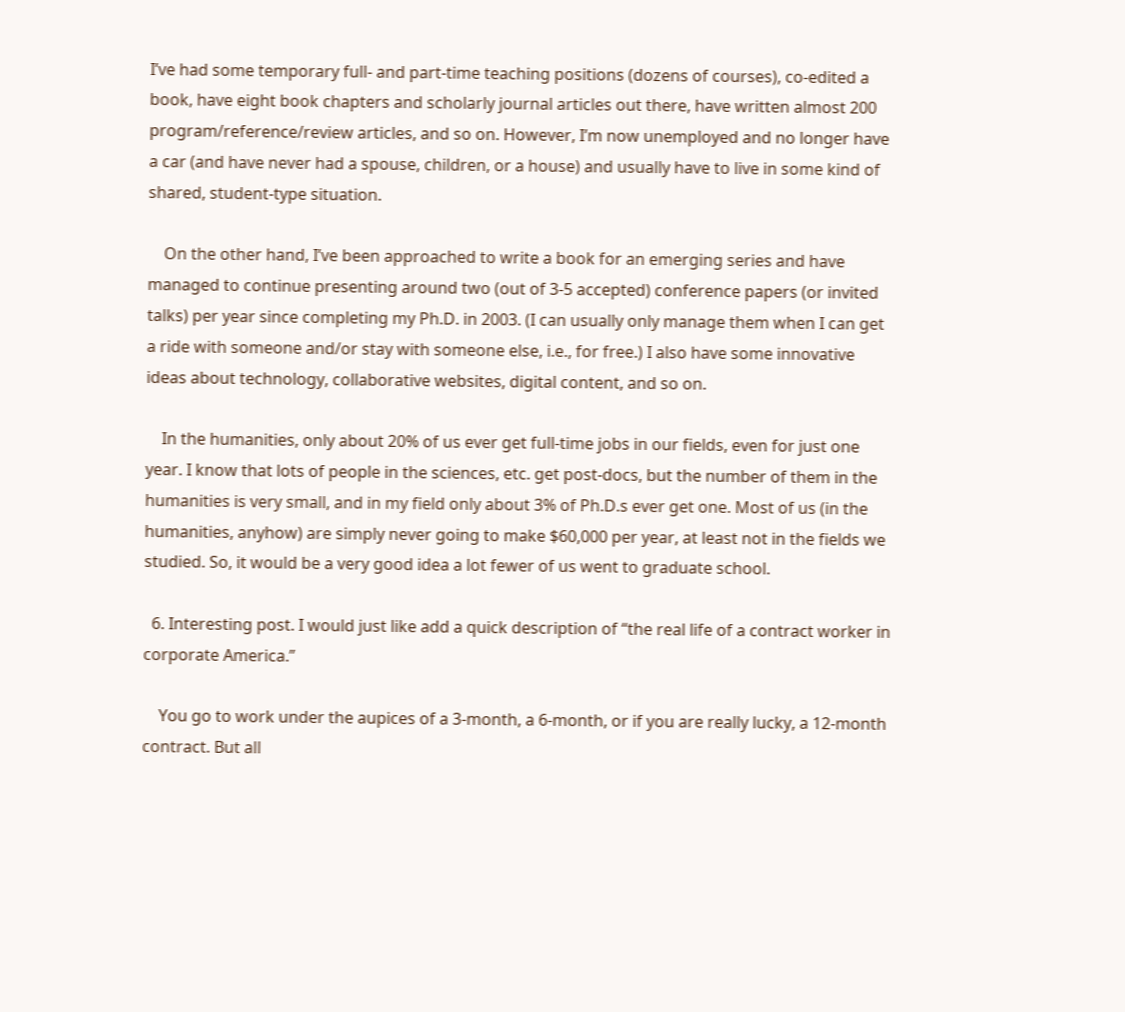I’ve had some temporary full- and part-time teaching positions (dozens of courses), co-edited a book, have eight book chapters and scholarly journal articles out there, have written almost 200 program/reference/review articles, and so on. However, I’m now unemployed and no longer have a car (and have never had a spouse, children, or a house) and usually have to live in some kind of shared, student-type situation.

    On the other hand, I’ve been approached to write a book for an emerging series and have managed to continue presenting around two (out of 3-5 accepted) conference papers (or invited talks) per year since completing my Ph.D. in 2003. (I can usually only manage them when I can get a ride with someone and/or stay with someone else, i.e., for free.) I also have some innovative ideas about technology, collaborative websites, digital content, and so on.

    In the humanities, only about 20% of us ever get full-time jobs in our fields, even for just one year. I know that lots of people in the sciences, etc. get post-docs, but the number of them in the humanities is very small, and in my field only about 3% of Ph.D.s ever get one. Most of us (in the humanities, anyhow) are simply never going to make $60,000 per year, at least not in the fields we studied. So, it would be a very good idea a lot fewer of us went to graduate school.

  6. Interesting post. I would just like add a quick description of “the real life of a contract worker in corporate America.”

    You go to work under the aupices of a 3-month, a 6-month, or if you are really lucky, a 12-month contract. But all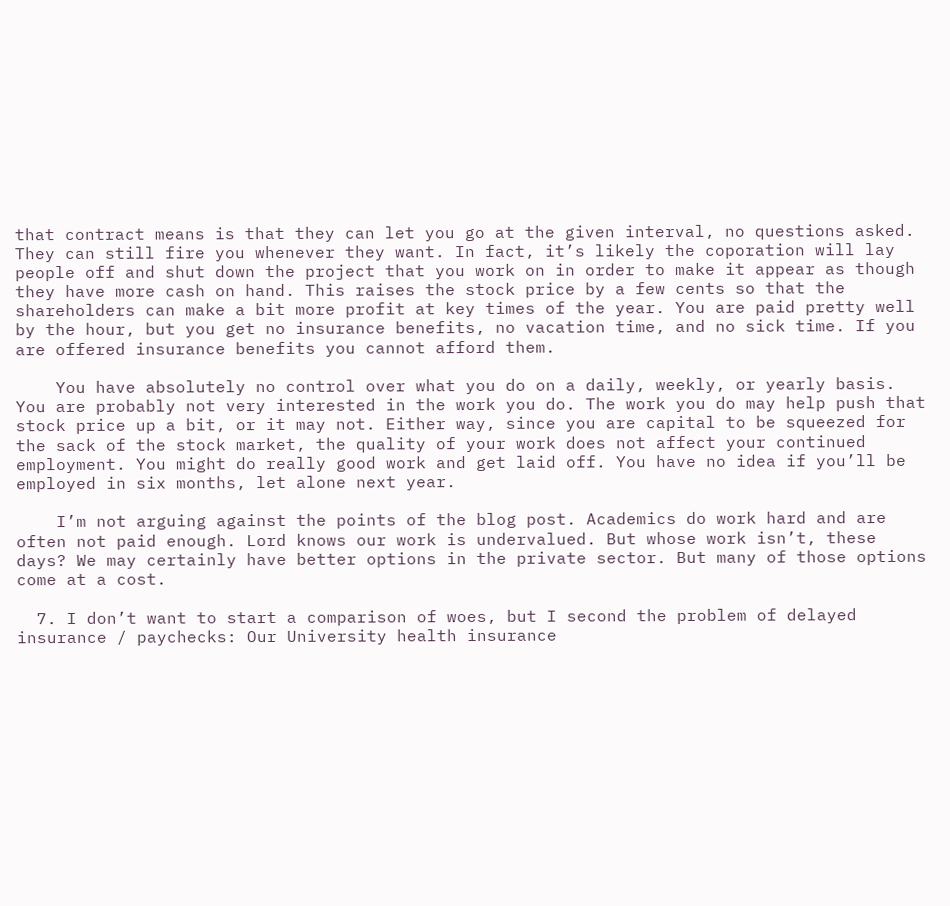that contract means is that they can let you go at the given interval, no questions asked. They can still fire you whenever they want. In fact, it’s likely the coporation will lay people off and shut down the project that you work on in order to make it appear as though they have more cash on hand. This raises the stock price by a few cents so that the shareholders can make a bit more profit at key times of the year. You are paid pretty well by the hour, but you get no insurance benefits, no vacation time, and no sick time. If you are offered insurance benefits you cannot afford them.

    You have absolutely no control over what you do on a daily, weekly, or yearly basis. You are probably not very interested in the work you do. The work you do may help push that stock price up a bit, or it may not. Either way, since you are capital to be squeezed for the sack of the stock market, the quality of your work does not affect your continued employment. You might do really good work and get laid off. You have no idea if you’ll be employed in six months, let alone next year.

    I’m not arguing against the points of the blog post. Academics do work hard and are often not paid enough. Lord knows our work is undervalued. But whose work isn’t, these days? We may certainly have better options in the private sector. But many of those options come at a cost.

  7. I don’t want to start a comparison of woes, but I second the problem of delayed insurance / paychecks: Our University health insurance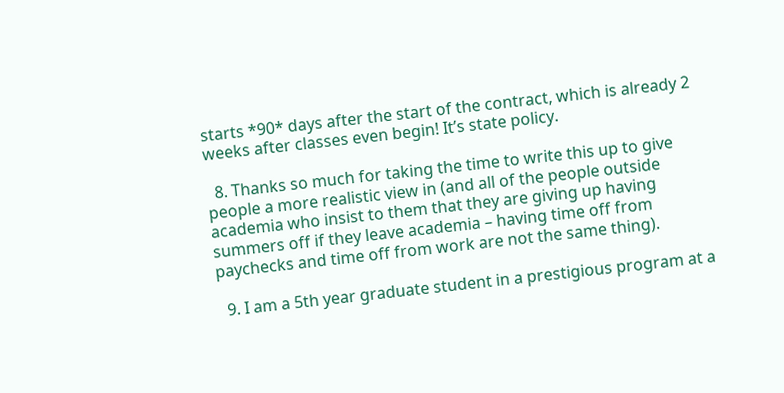starts *90* days after the start of the contract, which is already 2 weeks after classes even begin! It’s state policy.

  8. Thanks so much for taking the time to write this up to give people a more realistic view in (and all of the people outside academia who insist to them that they are giving up having summers off if they leave academia – having time off from paychecks and time off from work are not the same thing).

  9. I am a 5th year graduate student in a prestigious program at a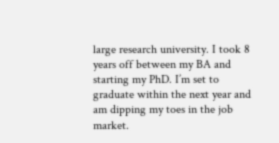large research university. I took 8 years off between my BA and starting my PhD. I’m set to graduate within the next year and am dipping my toes in the job market.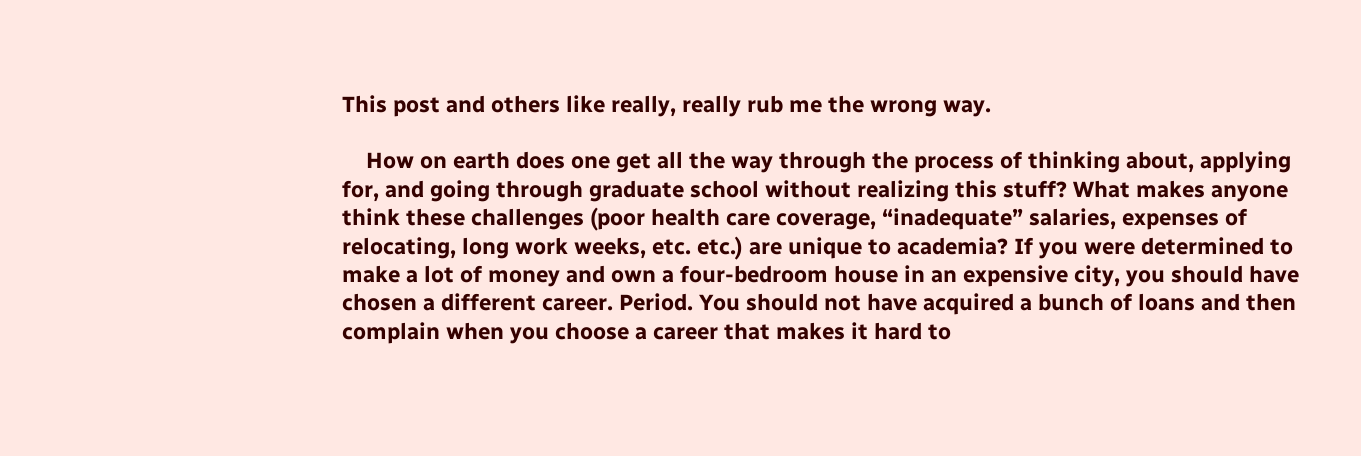This post and others like really, really rub me the wrong way.

    How on earth does one get all the way through the process of thinking about, applying for, and going through graduate school without realizing this stuff? What makes anyone think these challenges (poor health care coverage, “inadequate” salaries, expenses of relocating, long work weeks, etc. etc.) are unique to academia? If you were determined to make a lot of money and own a four-bedroom house in an expensive city, you should have chosen a different career. Period. You should not have acquired a bunch of loans and then complain when you choose a career that makes it hard to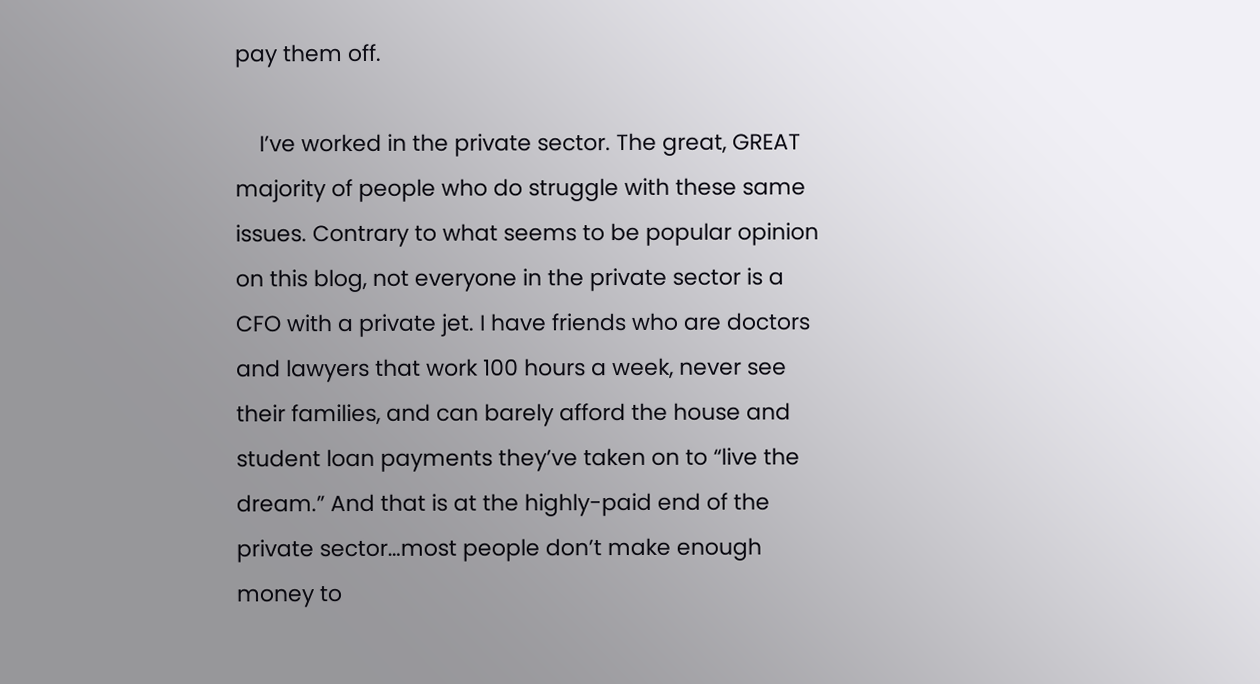pay them off.

    I’ve worked in the private sector. The great, GREAT majority of people who do struggle with these same issues. Contrary to what seems to be popular opinion on this blog, not everyone in the private sector is a CFO with a private jet. I have friends who are doctors and lawyers that work 100 hours a week, never see their families, and can barely afford the house and student loan payments they’ve taken on to “live the dream.” And that is at the highly-paid end of the private sector…most people don’t make enough money to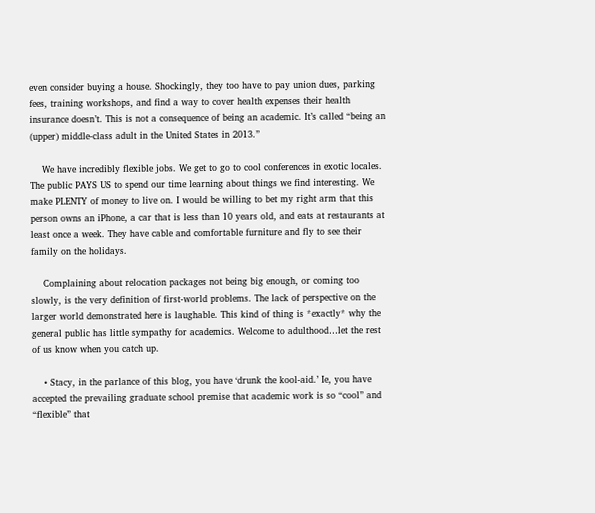even consider buying a house. Shockingly, they too have to pay union dues, parking fees, training workshops, and find a way to cover health expenses their health insurance doesn’t. This is not a consequence of being an academic. It’s called “being an (upper) middle-class adult in the United States in 2013.”

    We have incredibly flexible jobs. We get to go to cool conferences in exotic locales. The public PAYS US to spend our time learning about things we find interesting. We make PLENTY of money to live on. I would be willing to bet my right arm that this person owns an iPhone, a car that is less than 10 years old, and eats at restaurants at least once a week. They have cable and comfortable furniture and fly to see their family on the holidays.

    Complaining about relocation packages not being big enough, or coming too slowly, is the very definition of first-world problems. The lack of perspective on the larger world demonstrated here is laughable. This kind of thing is *exactly* why the general public has little sympathy for academics. Welcome to adulthood…let the rest of us know when you catch up.

    • Stacy, in the parlance of this blog, you have ‘drunk the kool-aid.’ Ie, you have accepted the prevailing graduate school premise that academic work is so “cool” and “flexible” that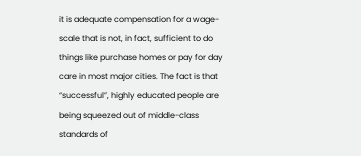it is adequate compensation for a wage-scale that is not, in fact, sufficient to do things like purchase homes or pay for day care in most major cities. The fact is that “successful”, highly educated people are being squeezed out of middle-class standards of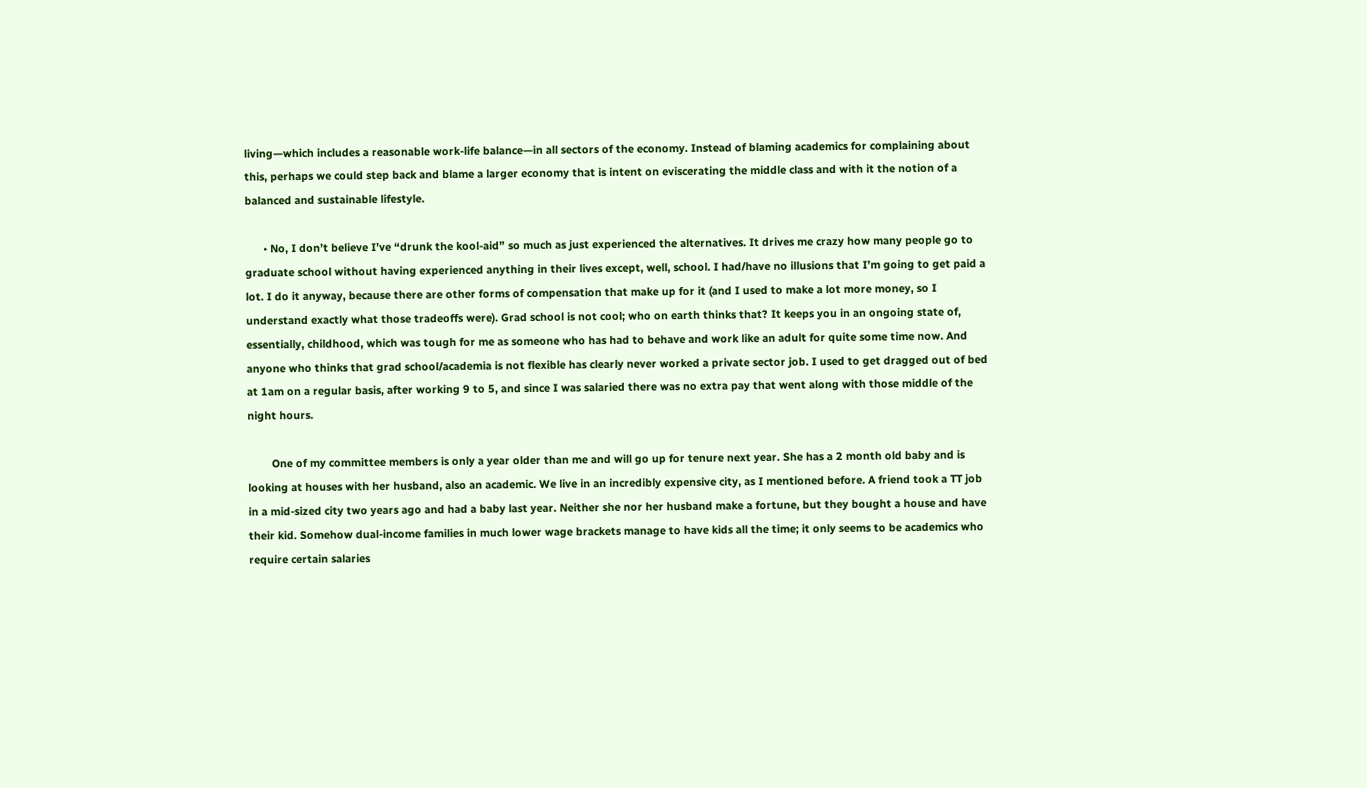living—which includes a reasonable work-life balance—in all sectors of the economy. Instead of blaming academics for complaining about this, perhaps we could step back and blame a larger economy that is intent on eviscerating the middle class and with it the notion of a balanced and sustainable lifestyle.

      • No, I don’t believe I’ve “drunk the kool-aid” so much as just experienced the alternatives. It drives me crazy how many people go to graduate school without having experienced anything in their lives except, well, school. I had/have no illusions that I’m going to get paid a lot. I do it anyway, because there are other forms of compensation that make up for it (and I used to make a lot more money, so I understand exactly what those tradeoffs were). Grad school is not cool; who on earth thinks that? It keeps you in an ongoing state of, essentially, childhood, which was tough for me as someone who has had to behave and work like an adult for quite some time now. And anyone who thinks that grad school/academia is not flexible has clearly never worked a private sector job. I used to get dragged out of bed at 1am on a regular basis, after working 9 to 5, and since I was salaried there was no extra pay that went along with those middle of the night hours.

        One of my committee members is only a year older than me and will go up for tenure next year. She has a 2 month old baby and is looking at houses with her husband, also an academic. We live in an incredibly expensive city, as I mentioned before. A friend took a TT job in a mid-sized city two years ago and had a baby last year. Neither she nor her husband make a fortune, but they bought a house and have their kid. Somehow dual-income families in much lower wage brackets manage to have kids all the time; it only seems to be academics who require certain salaries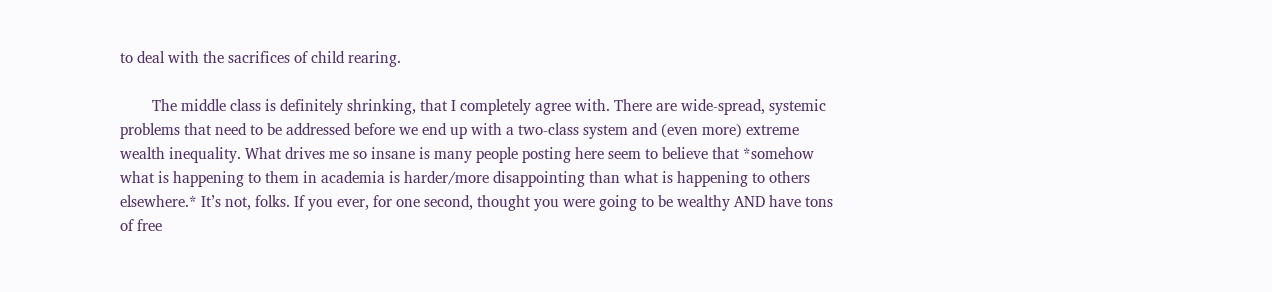to deal with the sacrifices of child rearing.

        The middle class is definitely shrinking, that I completely agree with. There are wide-spread, systemic problems that need to be addressed before we end up with a two-class system and (even more) extreme wealth inequality. What drives me so insane is many people posting here seem to believe that *somehow what is happening to them in academia is harder/more disappointing than what is happening to others elsewhere.* It’s not, folks. If you ever, for one second, thought you were going to be wealthy AND have tons of free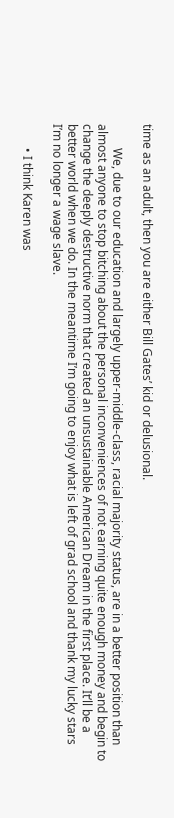time as an adult, then you are either Bill Gates’ kid or delusional.

        We, due to our education and largely upper-middle-class, racial majority status, are in a better position than almost anyone to stop bitching about the personal inconveniences of not earning quite enough money and begin to change the deeply destructive norm that created an unsustainable American Dream in the first place. It’ll be a better world when we do. In the meantime I’m going to enjoy what is left of grad school and thank my lucky stars I’m no longer a wage slave.

        • I think Karen was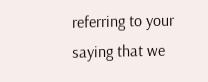referring to your saying that we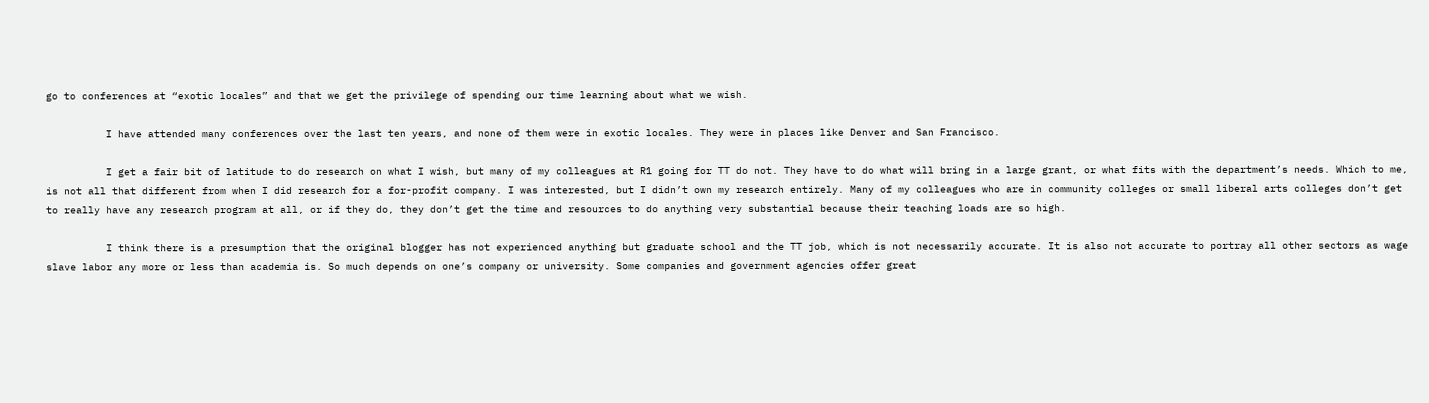go to conferences at “exotic locales” and that we get the privilege of spending our time learning about what we wish.

          I have attended many conferences over the last ten years, and none of them were in exotic locales. They were in places like Denver and San Francisco.

          I get a fair bit of latitude to do research on what I wish, but many of my colleagues at R1 going for TT do not. They have to do what will bring in a large grant, or what fits with the department’s needs. Which to me, is not all that different from when I did research for a for-profit company. I was interested, but I didn’t own my research entirely. Many of my colleagues who are in community colleges or small liberal arts colleges don’t get to really have any research program at all, or if they do, they don’t get the time and resources to do anything very substantial because their teaching loads are so high.

          I think there is a presumption that the original blogger has not experienced anything but graduate school and the TT job, which is not necessarily accurate. It is also not accurate to portray all other sectors as wage slave labor any more or less than academia is. So much depends on one’s company or university. Some companies and government agencies offer great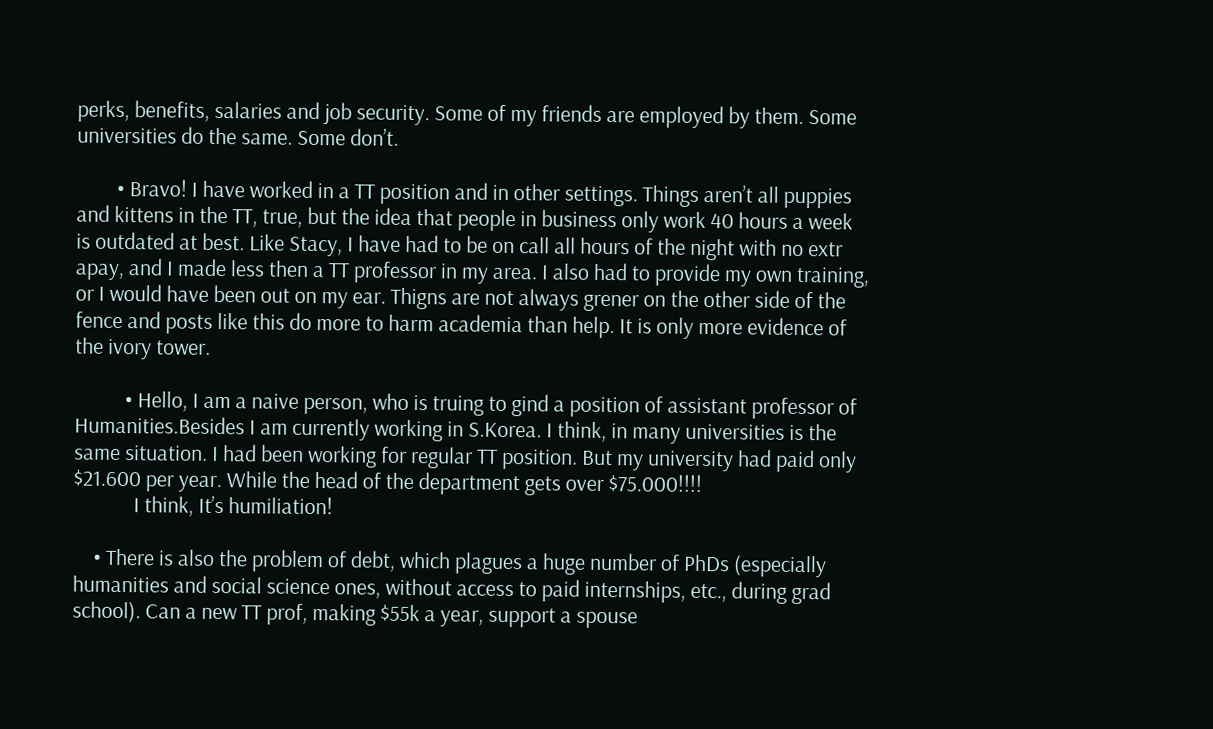perks, benefits, salaries and job security. Some of my friends are employed by them. Some universities do the same. Some don’t.

        • Bravo! I have worked in a TT position and in other settings. Things aren’t all puppies and kittens in the TT, true, but the idea that people in business only work 40 hours a week is outdated at best. Like Stacy, I have had to be on call all hours of the night with no extr apay, and I made less then a TT professor in my area. I also had to provide my own training, or I would have been out on my ear. Thigns are not always grener on the other side of the fence and posts like this do more to harm academia than help. It is only more evidence of the ivory tower.

          • Hello, I am a naive person, who is truing to gind a position of assistant professor of Humanities.Besides I am currently working in S.Korea. I think, in many universities is the same situation. I had been working for regular TT position. But my university had paid only $21.600 per year. While the head of the department gets over $75.000!!!!
            I think, It’s humiliation!

    • There is also the problem of debt, which plagues a huge number of PhDs (especially humanities and social science ones, without access to paid internships, etc., during grad school). Can a new TT prof, making $55k a year, support a spouse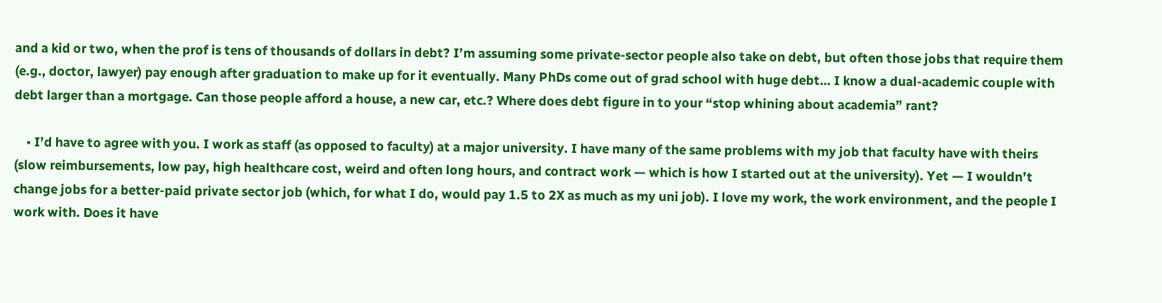and a kid or two, when the prof is tens of thousands of dollars in debt? I’m assuming some private-sector people also take on debt, but often those jobs that require them (e.g., doctor, lawyer) pay enough after graduation to make up for it eventually. Many PhDs come out of grad school with huge debt… I know a dual-academic couple with debt larger than a mortgage. Can those people afford a house, a new car, etc.? Where does debt figure in to your “stop whining about academia” rant?

    • I’d have to agree with you. I work as staff (as opposed to faculty) at a major university. I have many of the same problems with my job that faculty have with theirs (slow reimbursements, low pay, high healthcare cost, weird and often long hours, and contract work — which is how I started out at the university). Yet — I wouldn’t change jobs for a better-paid private sector job (which, for what I do, would pay 1.5 to 2X as much as my uni job). I love my work, the work environment, and the people I work with. Does it have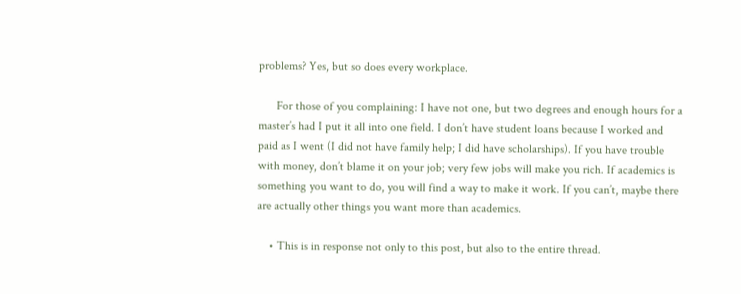problems? Yes, but so does every workplace.

      For those of you complaining: I have not one, but two degrees and enough hours for a master’s had I put it all into one field. I don’t have student loans because I worked and paid as I went (I did not have family help; I did have scholarships). If you have trouble with money, don’t blame it on your job; very few jobs will make you rich. If academics is something you want to do, you will find a way to make it work. If you can’t, maybe there are actually other things you want more than academics.

    • This is in response not only to this post, but also to the entire thread.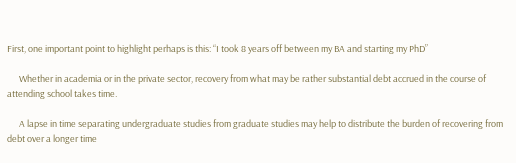First, one important point to highlight perhaps is this: “I took 8 years off between my BA and starting my PhD”

      Whether in academia or in the private sector, recovery from what may be rather substantial debt accrued in the course of attending school takes time.

      A lapse in time separating undergraduate studies from graduate studies may help to distribute the burden of recovering from debt over a longer time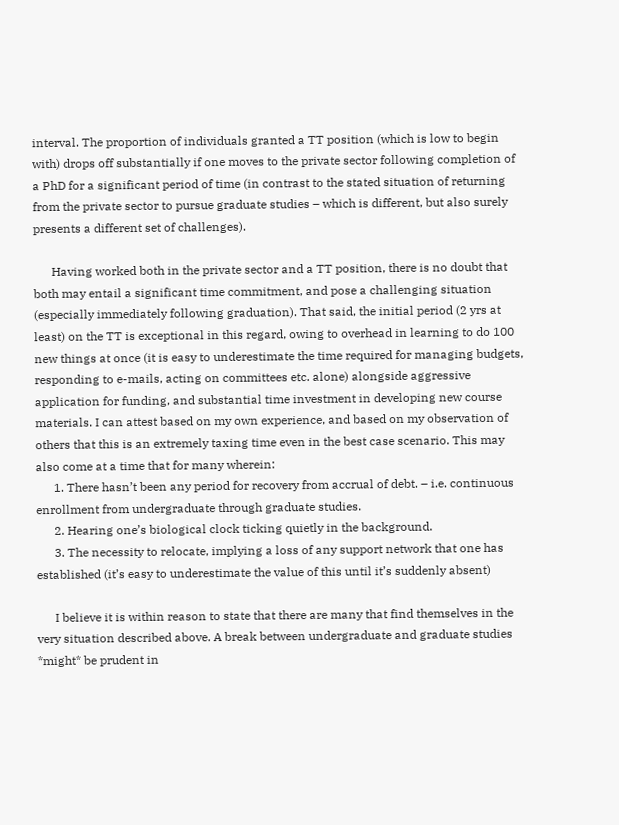interval. The proportion of individuals granted a TT position (which is low to begin with) drops off substantially if one moves to the private sector following completion of a PhD for a significant period of time (in contrast to the stated situation of returning from the private sector to pursue graduate studies – which is different, but also surely presents a different set of challenges).

      Having worked both in the private sector and a TT position, there is no doubt that both may entail a significant time commitment, and pose a challenging situation (especially immediately following graduation). That said, the initial period (2 yrs at least) on the TT is exceptional in this regard, owing to overhead in learning to do 100 new things at once (it is easy to underestimate the time required for managing budgets, responding to e-mails, acting on committees etc. alone) alongside aggressive application for funding, and substantial time investment in developing new course materials. I can attest based on my own experience, and based on my observation of others that this is an extremely taxing time even in the best case scenario. This may also come at a time that for many wherein:
      1. There hasn’t been any period for recovery from accrual of debt. – i.e. continuous enrollment from undergraduate through graduate studies.
      2. Hearing one’s biological clock ticking quietly in the background.
      3. The necessity to relocate, implying a loss of any support network that one has established (it’s easy to underestimate the value of this until it’s suddenly absent)

      I believe it is within reason to state that there are many that find themselves in the very situation described above. A break between undergraduate and graduate studies *might* be prudent in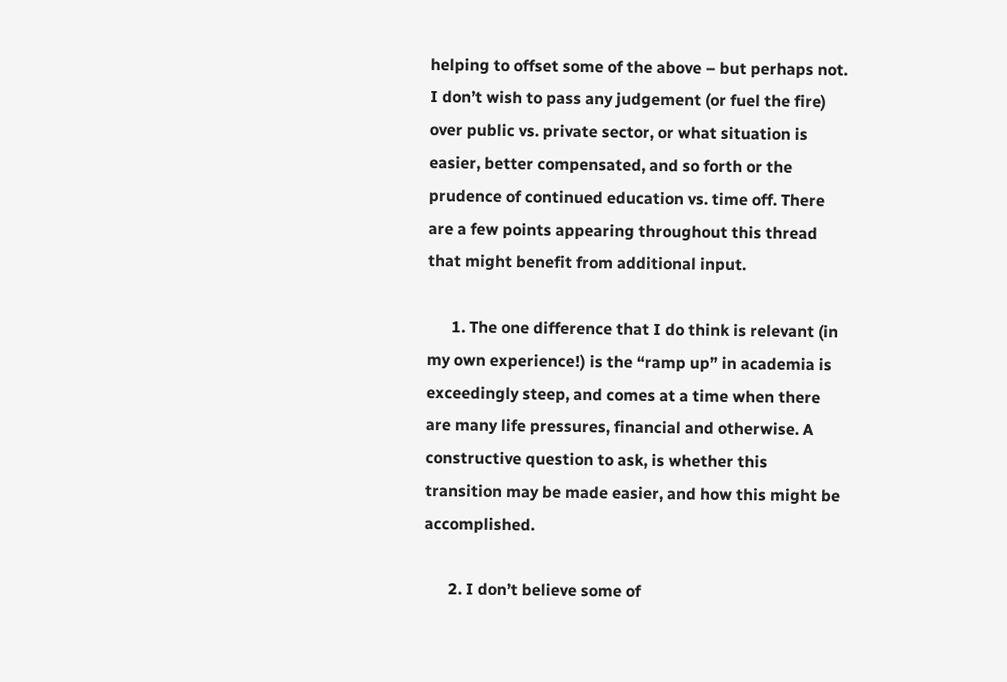helping to offset some of the above – but perhaps not. I don’t wish to pass any judgement (or fuel the fire) over public vs. private sector, or what situation is easier, better compensated, and so forth or the prudence of continued education vs. time off. There are a few points appearing throughout this thread that might benefit from additional input.

      1. The one difference that I do think is relevant (in my own experience!) is the “ramp up” in academia is exceedingly steep, and comes at a time when there are many life pressures, financial and otherwise. A constructive question to ask, is whether this transition may be made easier, and how this might be accomplished.

      2. I don’t believe some of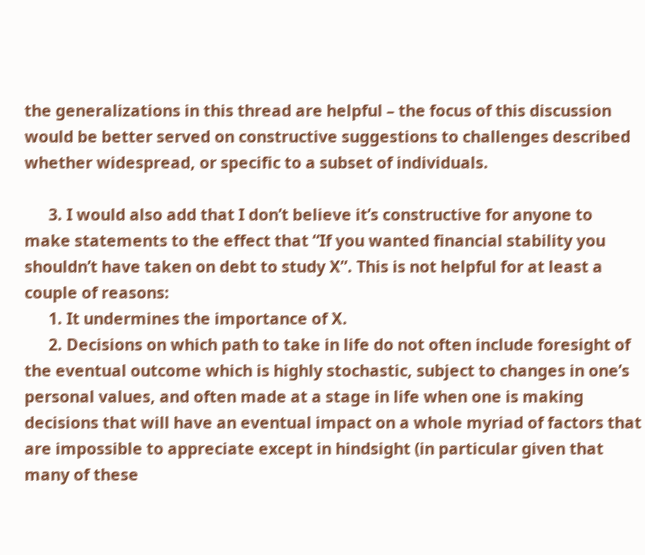the generalizations in this thread are helpful – the focus of this discussion would be better served on constructive suggestions to challenges described whether widespread, or specific to a subset of individuals.

      3. I would also add that I don’t believe it’s constructive for anyone to make statements to the effect that “If you wanted financial stability you shouldn’t have taken on debt to study X”. This is not helpful for at least a couple of reasons:
      1. It undermines the importance of X.
      2. Decisions on which path to take in life do not often include foresight of the eventual outcome which is highly stochastic, subject to changes in one’s personal values, and often made at a stage in life when one is making decisions that will have an eventual impact on a whole myriad of factors that are impossible to appreciate except in hindsight (in particular given that many of these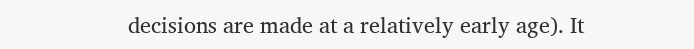decisions are made at a relatively early age). It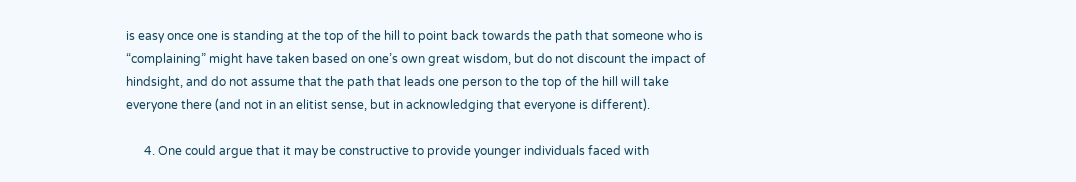is easy once one is standing at the top of the hill to point back towards the path that someone who is “complaining” might have taken based on one’s own great wisdom, but do not discount the impact of hindsight, and do not assume that the path that leads one person to the top of the hill will take everyone there (and not in an elitist sense, but in acknowledging that everyone is different).

      4. One could argue that it may be constructive to provide younger individuals faced with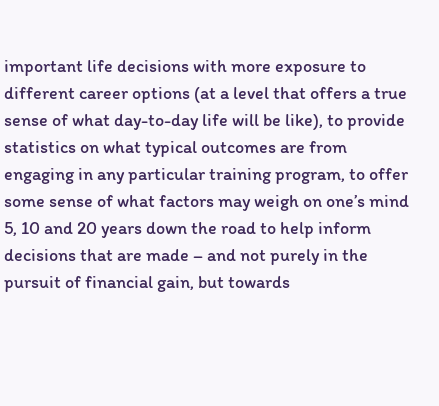important life decisions with more exposure to different career options (at a level that offers a true sense of what day-to-day life will be like), to provide statistics on what typical outcomes are from engaging in any particular training program, to offer some sense of what factors may weigh on one’s mind 5, 10 and 20 years down the road to help inform decisions that are made – and not purely in the pursuit of financial gain, but towards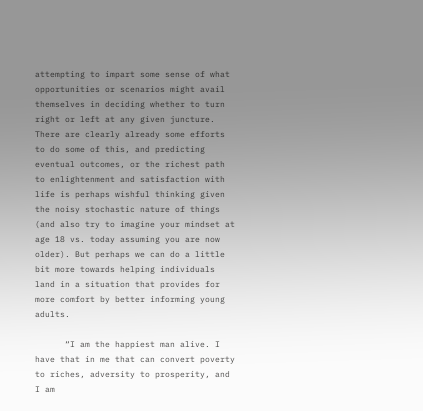attempting to impart some sense of what opportunities or scenarios might avail themselves in deciding whether to turn right or left at any given juncture. There are clearly already some efforts to do some of this, and predicting eventual outcomes, or the richest path to enlightenment and satisfaction with life is perhaps wishful thinking given the noisy stochastic nature of things (and also try to imagine your mindset at age 18 vs. today assuming you are now older). But perhaps we can do a little bit more towards helping individuals land in a situation that provides for more comfort by better informing young adults.

      “I am the happiest man alive. I have that in me that can convert poverty to riches, adversity to prosperity, and I am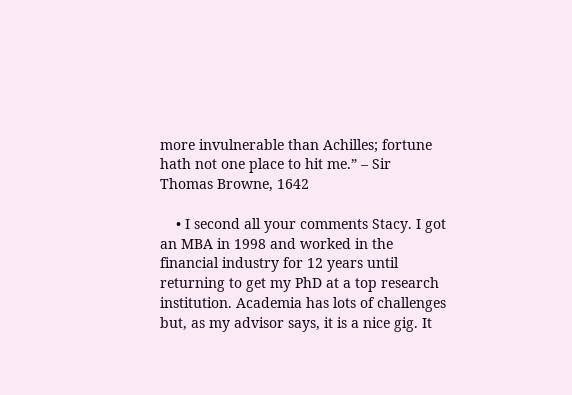more invulnerable than Achilles; fortune hath not one place to hit me.” – Sir Thomas Browne, 1642

    • I second all your comments Stacy. I got an MBA in 1998 and worked in the financial industry for 12 years until returning to get my PhD at a top research institution. Academia has lots of challenges but, as my advisor says, it is a nice gig. It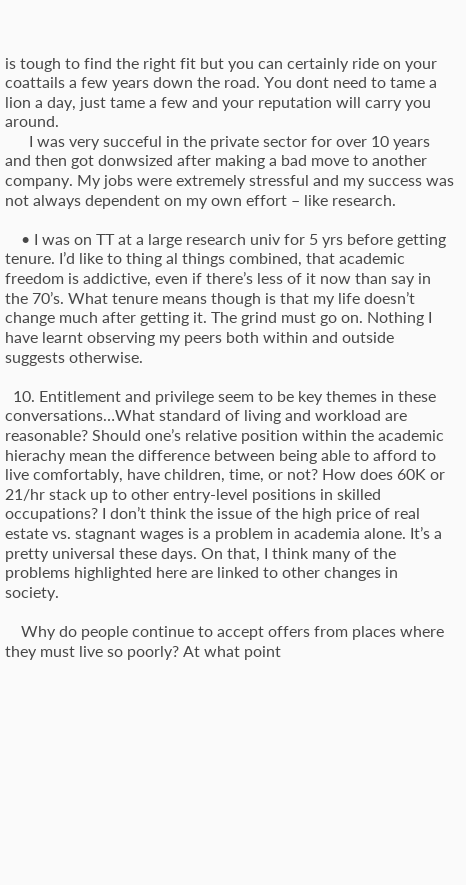is tough to find the right fit but you can certainly ride on your coattails a few years down the road. You dont need to tame a lion a day, just tame a few and your reputation will carry you around.
      I was very succeful in the private sector for over 10 years and then got donwsized after making a bad move to another company. My jobs were extremely stressful and my success was not always dependent on my own effort – like research.

    • I was on TT at a large research univ for 5 yrs before getting tenure. I’d like to thing al things combined, that academic freedom is addictive, even if there’s less of it now than say in the 70’s. What tenure means though is that my life doesn’t change much after getting it. The grind must go on. Nothing I have learnt observing my peers both within and outside suggests otherwise.

  10. Entitlement and privilege seem to be key themes in these conversations…What standard of living and workload are reasonable? Should one’s relative position within the academic hierachy mean the difference between being able to afford to live comfortably, have children, time, or not? How does 60K or 21/hr stack up to other entry-level positions in skilled occupations? I don’t think the issue of the high price of real estate vs. stagnant wages is a problem in academia alone. It’s a pretty universal these days. On that, I think many of the problems highlighted here are linked to other changes in society.

    Why do people continue to accept offers from places where they must live so poorly? At what point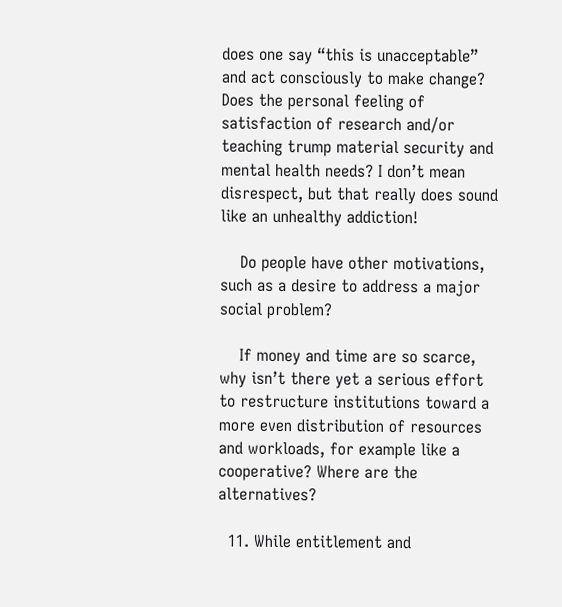does one say “this is unacceptable” and act consciously to make change? Does the personal feeling of satisfaction of research and/or teaching trump material security and mental health needs? I don’t mean disrespect, but that really does sound like an unhealthy addiction!

    Do people have other motivations, such as a desire to address a major social problem?

    If money and time are so scarce, why isn’t there yet a serious effort to restructure institutions toward a more even distribution of resources and workloads, for example like a cooperative? Where are the alternatives?

  11. While entitlement and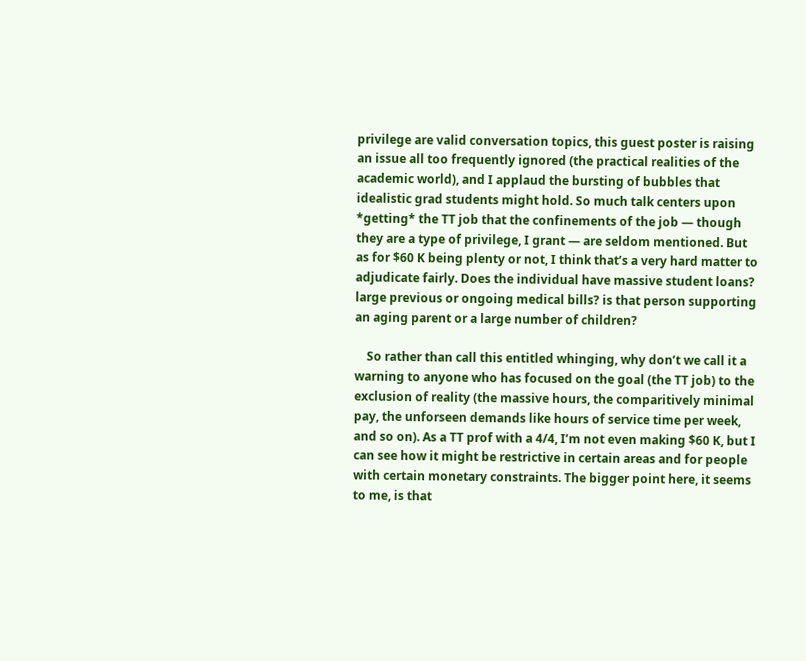privilege are valid conversation topics, this guest poster is raising an issue all too frequently ignored (the practical realities of the academic world), and I applaud the bursting of bubbles that idealistic grad students might hold. So much talk centers upon *getting* the TT job that the confinements of the job — though they are a type of privilege, I grant — are seldom mentioned. But as for $60 K being plenty or not, I think that’s a very hard matter to adjudicate fairly. Does the individual have massive student loans? large previous or ongoing medical bills? is that person supporting an aging parent or a large number of children?

    So rather than call this entitled whinging, why don’t we call it a warning to anyone who has focused on the goal (the TT job) to the exclusion of reality (the massive hours, the comparitively minimal pay, the unforseen demands like hours of service time per week, and so on). As a TT prof with a 4/4, I’m not even making $60 K, but I can see how it might be restrictive in certain areas and for people with certain monetary constraints. The bigger point here, it seems to me, is that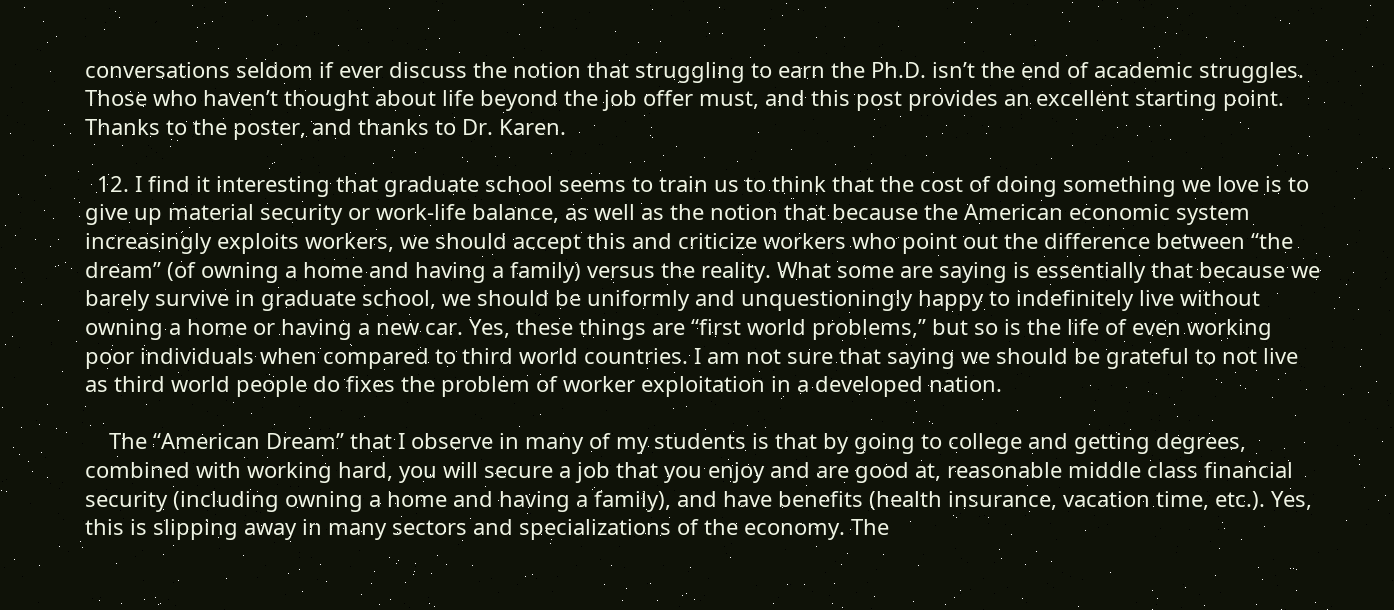conversations seldom if ever discuss the notion that struggling to earn the Ph.D. isn’t the end of academic struggles. Those who haven’t thought about life beyond the job offer must, and this post provides an excellent starting point. Thanks to the poster, and thanks to Dr. Karen.

  12. I find it interesting that graduate school seems to train us to think that the cost of doing something we love is to give up material security or work-life balance, as well as the notion that because the American economic system increasingly exploits workers, we should accept this and criticize workers who point out the difference between “the dream” (of owning a home and having a family) versus the reality. What some are saying is essentially that because we barely survive in graduate school, we should be uniformly and unquestioningly happy to indefinitely live without owning a home or having a new car. Yes, these things are “first world problems,” but so is the life of even working poor individuals when compared to third world countries. I am not sure that saying we should be grateful to not live as third world people do fixes the problem of worker exploitation in a developed nation.

    The “American Dream” that I observe in many of my students is that by going to college and getting degrees, combined with working hard, you will secure a job that you enjoy and are good at, reasonable middle class financial security (including owning a home and having a family), and have benefits (health insurance, vacation time, etc.). Yes, this is slipping away in many sectors and specializations of the economy. The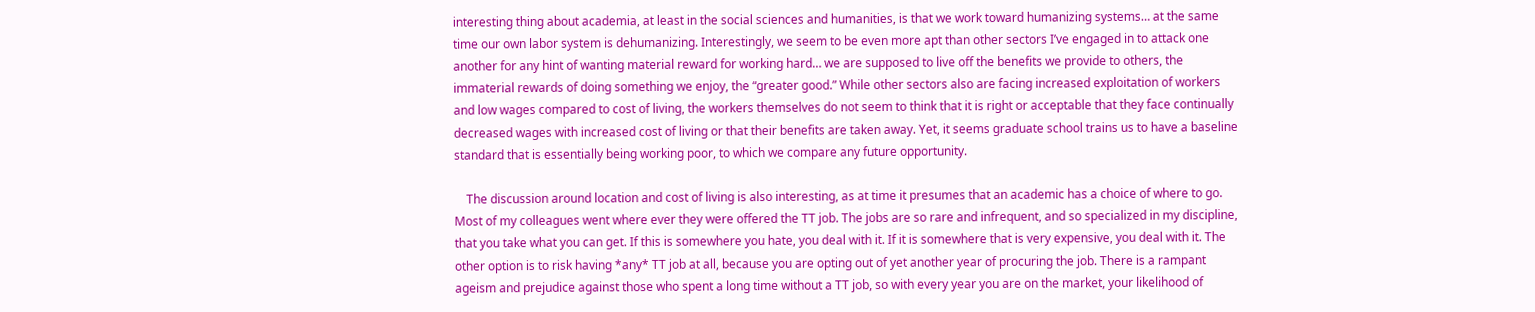interesting thing about academia, at least in the social sciences and humanities, is that we work toward humanizing systems… at the same time our own labor system is dehumanizing. Interestingly, we seem to be even more apt than other sectors I’ve engaged in to attack one another for any hint of wanting material reward for working hard… we are supposed to live off the benefits we provide to others, the immaterial rewards of doing something we enjoy, the “greater good.” While other sectors also are facing increased exploitation of workers and low wages compared to cost of living, the workers themselves do not seem to think that it is right or acceptable that they face continually decreased wages with increased cost of living or that their benefits are taken away. Yet, it seems graduate school trains us to have a baseline standard that is essentially being working poor, to which we compare any future opportunity.

    The discussion around location and cost of living is also interesting, as at time it presumes that an academic has a choice of where to go. Most of my colleagues went where ever they were offered the TT job. The jobs are so rare and infrequent, and so specialized in my discipline, that you take what you can get. If this is somewhere you hate, you deal with it. If it is somewhere that is very expensive, you deal with it. The other option is to risk having *any* TT job at all, because you are opting out of yet another year of procuring the job. There is a rampant ageism and prejudice against those who spent a long time without a TT job, so with every year you are on the market, your likelihood of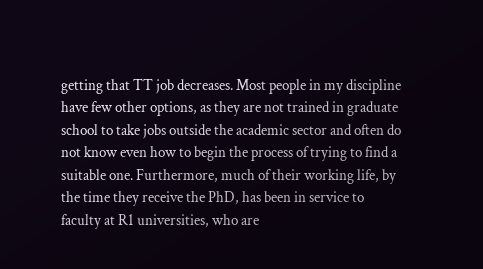getting that TT job decreases. Most people in my discipline have few other options, as they are not trained in graduate school to take jobs outside the academic sector and often do not know even how to begin the process of trying to find a suitable one. Furthermore, much of their working life, by the time they receive the PhD, has been in service to faculty at R1 universities, who are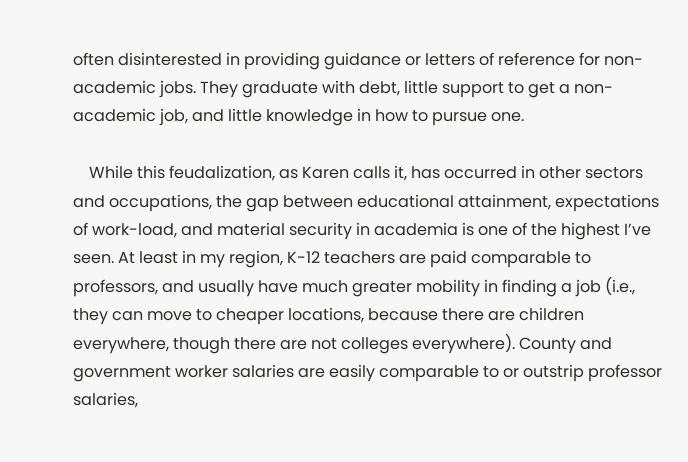often disinterested in providing guidance or letters of reference for non-academic jobs. They graduate with debt, little support to get a non-academic job, and little knowledge in how to pursue one.

    While this feudalization, as Karen calls it, has occurred in other sectors and occupations, the gap between educational attainment, expectations of work-load, and material security in academia is one of the highest I’ve seen. At least in my region, K-12 teachers are paid comparable to professors, and usually have much greater mobility in finding a job (i.e., they can move to cheaper locations, because there are children everywhere, though there are not colleges everywhere). County and government worker salaries are easily comparable to or outstrip professor salaries,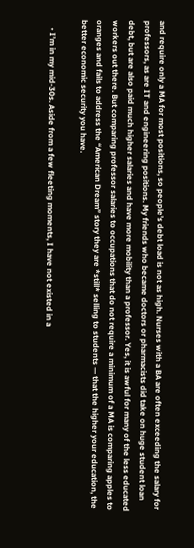and require only a MA for most positions, so people’s debt load is not as high. Nurses with a BA are often exceeding the salary for professors, as are IT and engineering positions. My friends who became doctors or pharmacists did take on huge student loan debt, but are also paid much higher salaries and have more mobility than a professor. Yes, it is awful for many of the less educated workers out there. But comparing professor salaries to occupations that do not require a minimum of a MA is comparing apples to oranges and fails to address the “American Dream” story they are *still* selling to students — that the higher your education, the better economic security you have.

    • I’m in my mid-30s. Aside from a few fleeting moments, I have not existed in a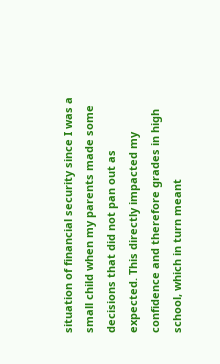situation of financial security since I was a small child when my parents made some decisions that did not pan out as expected. This directly impacted my confidence and therefore grades in high school, which in turn meant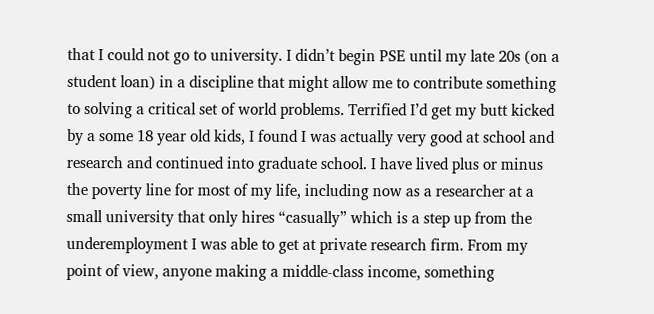that I could not go to university. I didn’t begin PSE until my late 20s (on a student loan) in a discipline that might allow me to contribute something to solving a critical set of world problems. Terrified I’d get my butt kicked by a some 18 year old kids, I found I was actually very good at school and research and continued into graduate school. I have lived plus or minus the poverty line for most of my life, including now as a researcher at a small university that only hires “casually” which is a step up from the underemployment I was able to get at private research firm. From my point of view, anyone making a middle-class income, something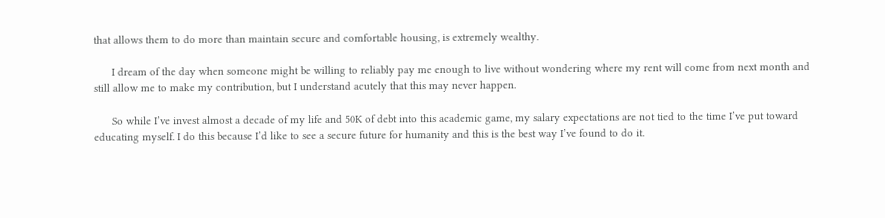that allows them to do more than maintain secure and comfortable housing, is extremely wealthy.

      I dream of the day when someone might be willing to reliably pay me enough to live without wondering where my rent will come from next month and still allow me to make my contribution, but I understand acutely that this may never happen.

      So while I’ve invest almost a decade of my life and 50K of debt into this academic game, my salary expectations are not tied to the time I’ve put toward educating myself. I do this because I’d like to see a secure future for humanity and this is the best way I’ve found to do it.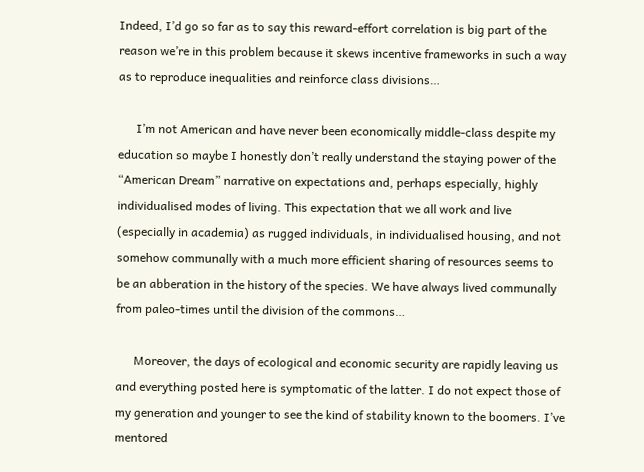Indeed, I’d go so far as to say this reward-effort correlation is big part of the reason we’re in this problem because it skews incentive frameworks in such a way as to reproduce inequalities and reinforce class divisions…

      I’m not American and have never been economically middle-class despite my education so maybe I honestly don’t really understand the staying power of the “American Dream” narrative on expectations and, perhaps especially, highly individualised modes of living. This expectation that we all work and live (especially in academia) as rugged individuals, in individualised housing, and not somehow communally with a much more efficient sharing of resources seems to be an abberation in the history of the species. We have always lived communally from paleo-times until the division of the commons…

      Moreover, the days of ecological and economic security are rapidly leaving us and everything posted here is symptomatic of the latter. I do not expect those of my generation and younger to see the kind of stability known to the boomers. I’ve mentored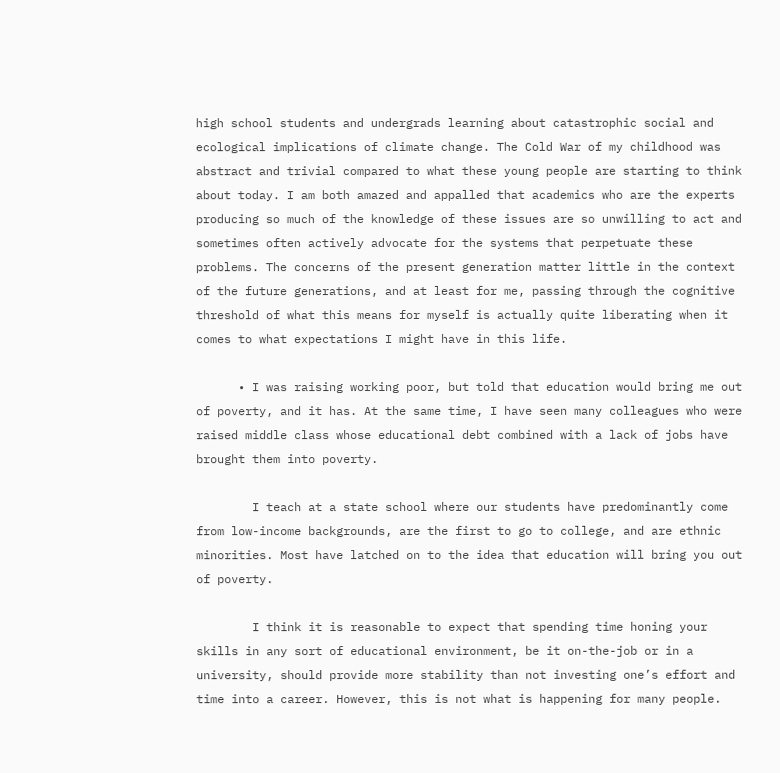high school students and undergrads learning about catastrophic social and ecological implications of climate change. The Cold War of my childhood was abstract and trivial compared to what these young people are starting to think about today. I am both amazed and appalled that academics who are the experts producing so much of the knowledge of these issues are so unwilling to act and sometimes often actively advocate for the systems that perpetuate these problems. The concerns of the present generation matter little in the context of the future generations, and at least for me, passing through the cognitive threshold of what this means for myself is actually quite liberating when it comes to what expectations I might have in this life.

      • I was raising working poor, but told that education would bring me out of poverty, and it has. At the same time, I have seen many colleagues who were raised middle class whose educational debt combined with a lack of jobs have brought them into poverty.

        I teach at a state school where our students have predominantly come from low-income backgrounds, are the first to go to college, and are ethnic minorities. Most have latched on to the idea that education will bring you out of poverty.

        I think it is reasonable to expect that spending time honing your skills in any sort of educational environment, be it on-the-job or in a university, should provide more stability than not investing one’s effort and time into a career. However, this is not what is happening for many people.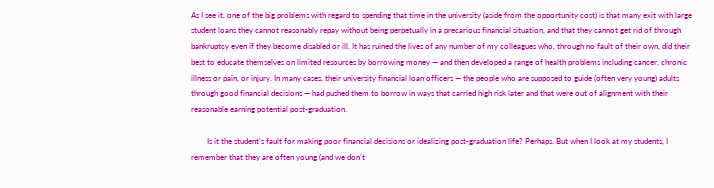As I see it, one of the big problems with regard to spending that time in the university (aside from the opportunity cost) is that many exit with large student loans they cannot reasonably repay without being perpetually in a precarious financial situation, and that they cannot get rid of through bankruptcy even if they become disabled or ill. It has ruined the lives of any number of my colleagues who, through no fault of their own, did their best to educate themselves on limited resources by borrowing money — and then developed a range of health problems including cancer, chronic illness or pain, or injury. In many cases, their university financial loan officers — the people who are supposed to guide (often very young) adults through good financial decisions — had pushed them to borrow in ways that carried high risk later and that were out of alignment with their reasonable earning potential post-graduation.

        Is it the student’s fault for making poor financial decisions or idealizing post-graduation life? Perhaps. But when I look at my students, I remember that they are often young (and we don’t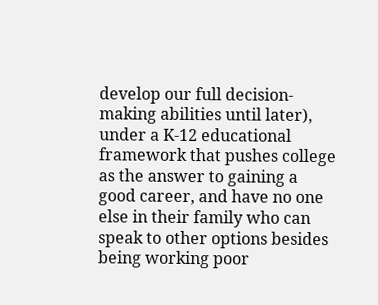develop our full decision-making abilities until later), under a K-12 educational framework that pushes college as the answer to gaining a good career, and have no one else in their family who can speak to other options besides being working poor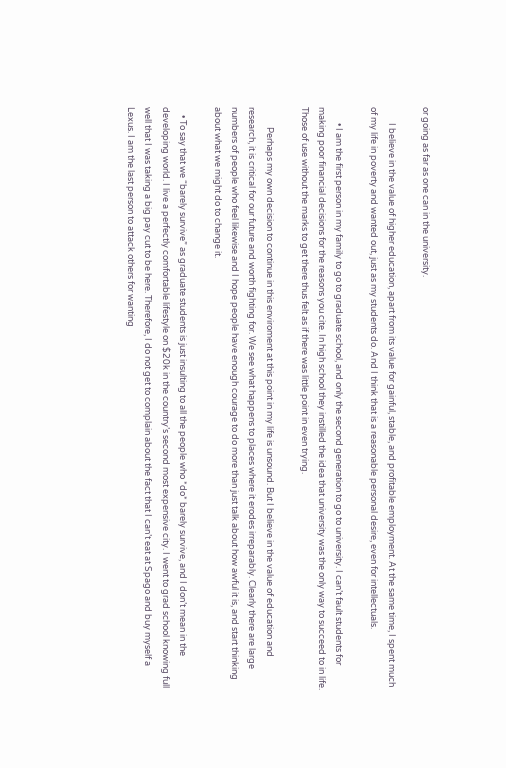or going as far as one can in the university.

        I believe in the value of higher education, apart from its value for gainful, stable, and profitable employment. At the same time, I spent much of my life in poverty and wanted out, just as my students do. And I think that is a reasonable personal desire, even for intellectuals.

        • I am the first person in my family to go to graduate school, and only the second generation to go to university. I can’t fault students for making poor financial decisions for the reasons you cite. In high school they instilled the idea that university was the only way to succeed to in life. Those of use without the marks to get there thus felt as if there was little point in even trying.

          Perhaps my own decision to continue in this enviroment at this point in my life is unsound. But I believe in the value of education and research, it is critical for our future and worth fighting for. We see what happens to places where it erodes irreparably. Clearly there are large numbers of people who feel likewise and I hope people have enough courage to do more than just talk about how awful it is, and start thinking about what we might do to change it.

    • To say that we “barely survive” as graduate students is just insulting to all the people who *do* barely survive, and I don’t mean in the developing world. I live a perfectly comfortable lifestyle on $20k in the country’s second most expensive city. I went to grad school knowing full well that I was taking a big pay cut to be here. Therefore, I do not get to complain about the fact that I can’t eat at Spago and buy myself a Lexus. I am the last person to attack others for wanting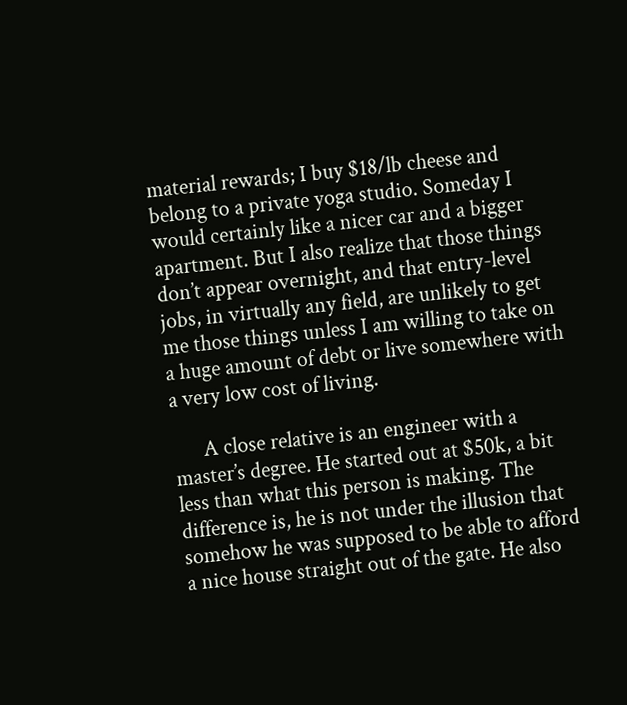material rewards; I buy $18/lb cheese and belong to a private yoga studio. Someday I would certainly like a nicer car and a bigger apartment. But I also realize that those things don’t appear overnight, and that entry-level jobs, in virtually any field, are unlikely to get me those things unless I am willing to take on a huge amount of debt or live somewhere with a very low cost of living.

      A close relative is an engineer with a master’s degree. He started out at $50k, a bit less than what this person is making. The difference is, he is not under the illusion that somehow he was supposed to be able to afford a nice house straight out of the gate. He also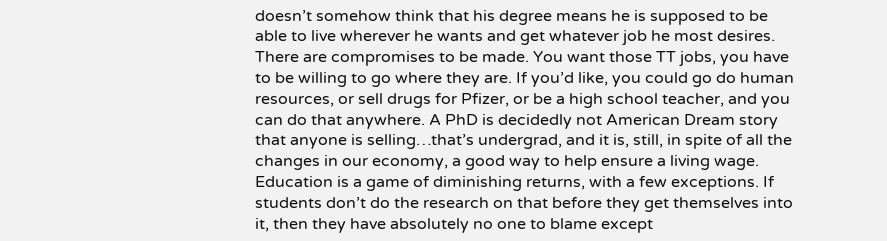doesn’t somehow think that his degree means he is supposed to be able to live wherever he wants and get whatever job he most desires. There are compromises to be made. You want those TT jobs, you have to be willing to go where they are. If you’d like, you could go do human resources, or sell drugs for Pfizer, or be a high school teacher, and you can do that anywhere. A PhD is decidedly not American Dream story that anyone is selling…that’s undergrad, and it is, still, in spite of all the changes in our economy, a good way to help ensure a living wage. Education is a game of diminishing returns, with a few exceptions. If students don’t do the research on that before they get themselves into it, then they have absolutely no one to blame except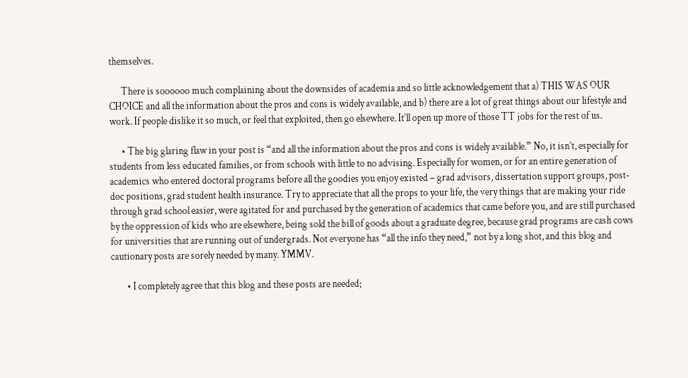themselves.

      There is soooooo much complaining about the downsides of academia and so little acknowledgement that a) THIS WAS OUR CHOICE and all the information about the pros and cons is widely available, and b) there are a lot of great things about our lifestyle and work. If people dislike it so much, or feel that exploited, then go elsewhere. It’ll open up more of those TT jobs for the rest of us.

      • The big glaring flaw in your post is “and all the information about the pros and cons is widely available.” No, it isn’t, especially for students from less educated families, or from schools with little to no advising. Especially for women, or for an entire generation of academics who entered doctoral programs before all the goodies you enjoy existed – grad advisors, dissertation support groups, post-doc positions, grad student health insurance. Try to appreciate that all the props to your life, the very things that are making your ride through grad school easier, were agitated for and purchased by the generation of academics that came before you, and are still purchased by the oppression of kids who are elsewhere, being sold the bill of goods about a graduate degree, because grad programs are cash cows for universities that are running out of undergrads. Not everyone has “all the info they need,” not by a long shot, and this blog and cautionary posts are sorely needed by many. YMMV.

        • I completely agree that this blog and these posts are needed;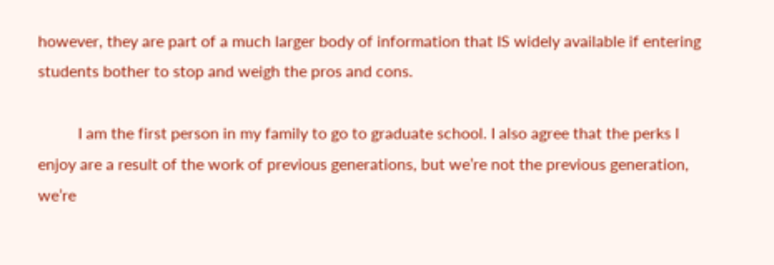however, they are part of a much larger body of information that IS widely available if entering students bother to stop and weigh the pros and cons.

          I am the first person in my family to go to graduate school. I also agree that the perks I enjoy are a result of the work of previous generations, but we’re not the previous generation, we’re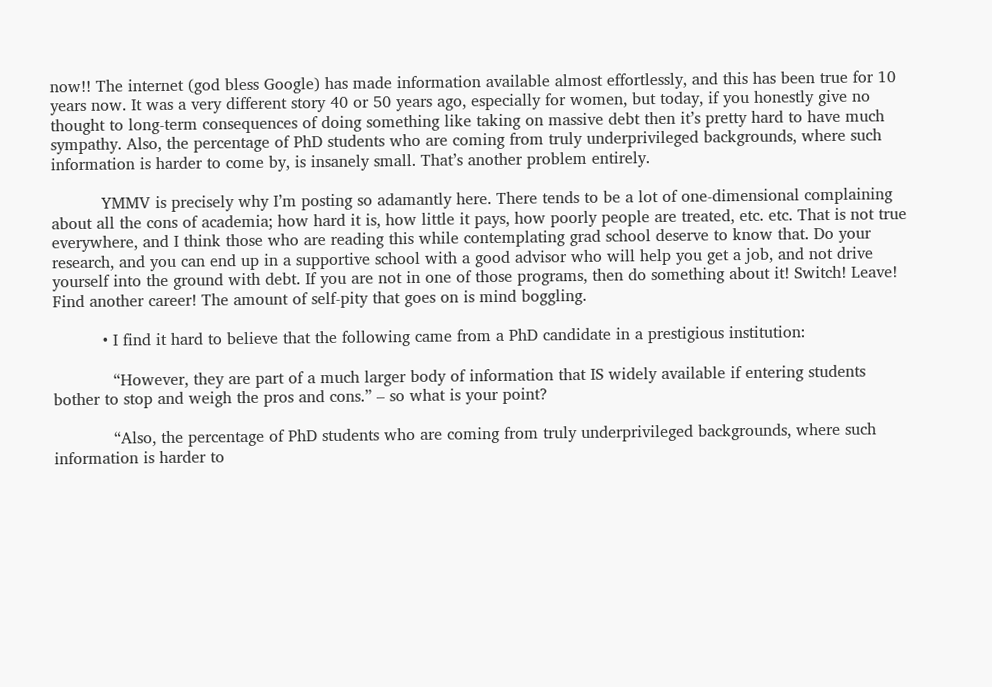now!! The internet (god bless Google) has made information available almost effortlessly, and this has been true for 10 years now. It was a very different story 40 or 50 years ago, especially for women, but today, if you honestly give no thought to long-term consequences of doing something like taking on massive debt then it’s pretty hard to have much sympathy. Also, the percentage of PhD students who are coming from truly underprivileged backgrounds, where such information is harder to come by, is insanely small. That’s another problem entirely.

          YMMV is precisely why I’m posting so adamantly here. There tends to be a lot of one-dimensional complaining about all the cons of academia; how hard it is, how little it pays, how poorly people are treated, etc. etc. That is not true everywhere, and I think those who are reading this while contemplating grad school deserve to know that. Do your research, and you can end up in a supportive school with a good advisor who will help you get a job, and not drive yourself into the ground with debt. If you are not in one of those programs, then do something about it! Switch! Leave! Find another career! The amount of self-pity that goes on is mind boggling.

          • I find it hard to believe that the following came from a PhD candidate in a prestigious institution:

            “However, they are part of a much larger body of information that IS widely available if entering students bother to stop and weigh the pros and cons.” – so what is your point?

            “Also, the percentage of PhD students who are coming from truly underprivileged backgrounds, where such information is harder to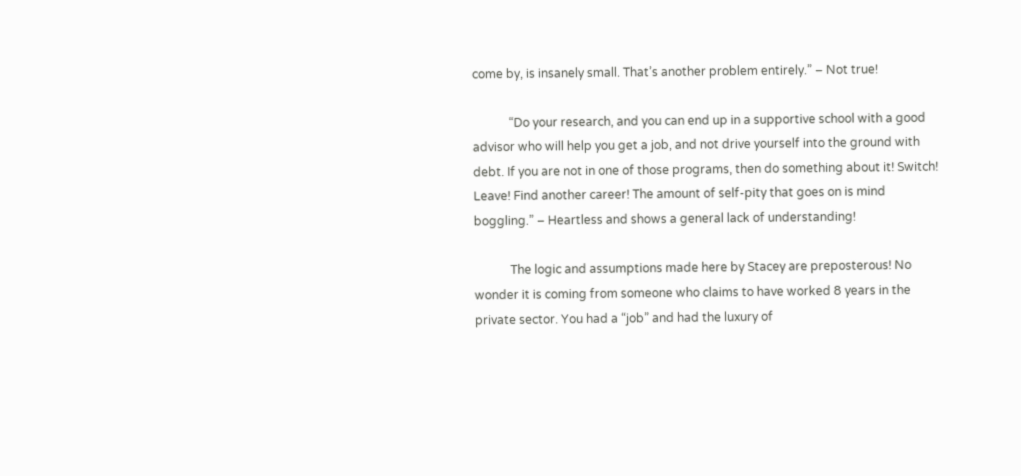come by, is insanely small. That’s another problem entirely.” – Not true!

            “Do your research, and you can end up in a supportive school with a good advisor who will help you get a job, and not drive yourself into the ground with debt. If you are not in one of those programs, then do something about it! Switch! Leave! Find another career! The amount of self-pity that goes on is mind boggling.” – Heartless and shows a general lack of understanding!

            The logic and assumptions made here by Stacey are preposterous! No wonder it is coming from someone who claims to have worked 8 years in the private sector. You had a “job” and had the luxury of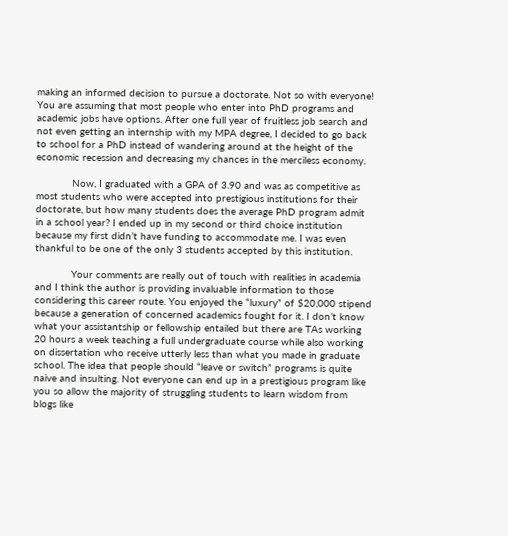making an informed decision to pursue a doctorate. Not so with everyone! You are assuming that most people who enter into PhD programs and academic jobs have options. After one full year of fruitless job search and not even getting an internship with my MPA degree, I decided to go back to school for a PhD instead of wandering around at the height of the economic recession and decreasing my chances in the merciless economy.

            Now, I graduated with a GPA of 3.90 and was as competitive as most students who were accepted into prestigious institutions for their doctorate, but how many students does the average PhD program admit in a school year? I ended up in my second or third choice institution because my first didn’t have funding to accommodate me. I was even thankful to be one of the only 3 students accepted by this institution.

            Your comments are really out of touch with realities in academia and I think the author is providing invaluable information to those considering this career route. You enjoyed the “luxury” of $20,000 stipend because a generation of concerned academics fought for it. I don’t know what your assistantship or fellowship entailed but there are TAs working 20 hours a week teaching a full undergraduate course while also working on dissertation who receive utterly less than what you made in graduate school. The idea that people should “leave or switch” programs is quite naive and insulting. Not everyone can end up in a prestigious program like you so allow the majority of struggling students to learn wisdom from blogs like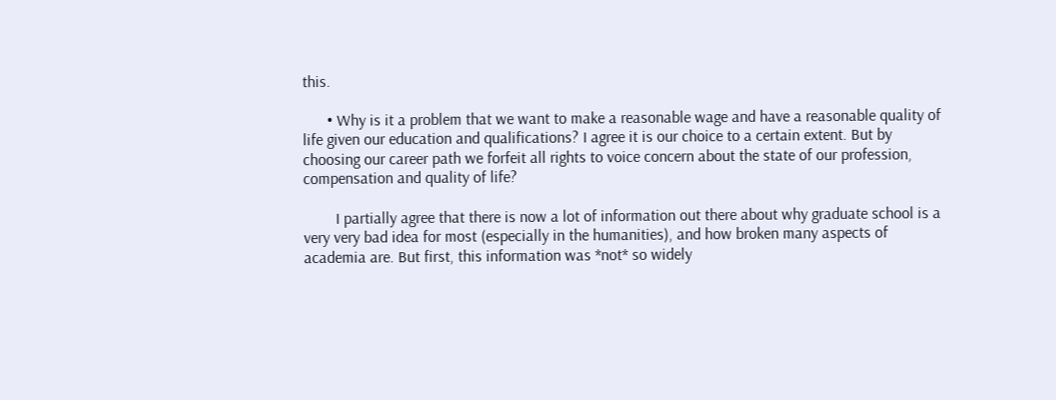this.

      • Why is it a problem that we want to make a reasonable wage and have a reasonable quality of life given our education and qualifications? I agree it is our choice to a certain extent. But by choosing our career path we forfeit all rights to voice concern about the state of our profession, compensation and quality of life?

        I partially agree that there is now a lot of information out there about why graduate school is a very very bad idea for most (especially in the humanities), and how broken many aspects of academia are. But first, this information was *not* so widely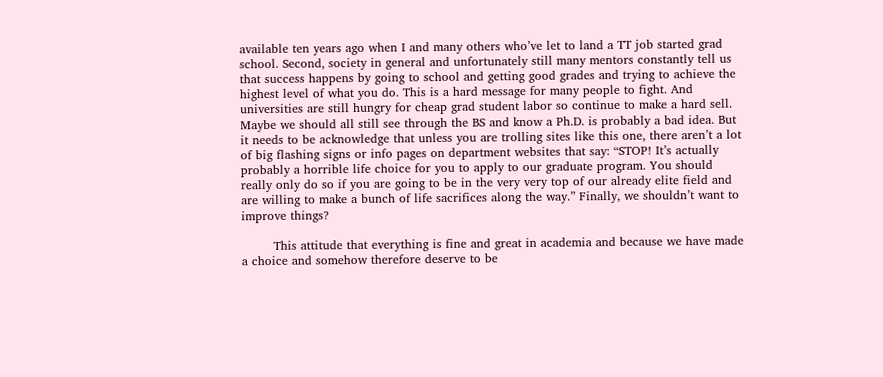available ten years ago when I and many others who’ve let to land a TT job started grad school. Second, society in general and unfortunately still many mentors constantly tell us that success happens by going to school and getting good grades and trying to achieve the highest level of what you do. This is a hard message for many people to fight. And universities are still hungry for cheap grad student labor so continue to make a hard sell. Maybe we should all still see through the BS and know a Ph.D. is probably a bad idea. But it needs to be acknowledge that unless you are trolling sites like this one, there aren’t a lot of big flashing signs or info pages on department websites that say: “STOP! It’s actually probably a horrible life choice for you to apply to our graduate program. You should really only do so if you are going to be in the very very top of our already elite field and are willing to make a bunch of life sacrifices along the way.” Finally, we shouldn’t want to improve things?

        This attitude that everything is fine and great in academia and because we have made a choice and somehow therefore deserve to be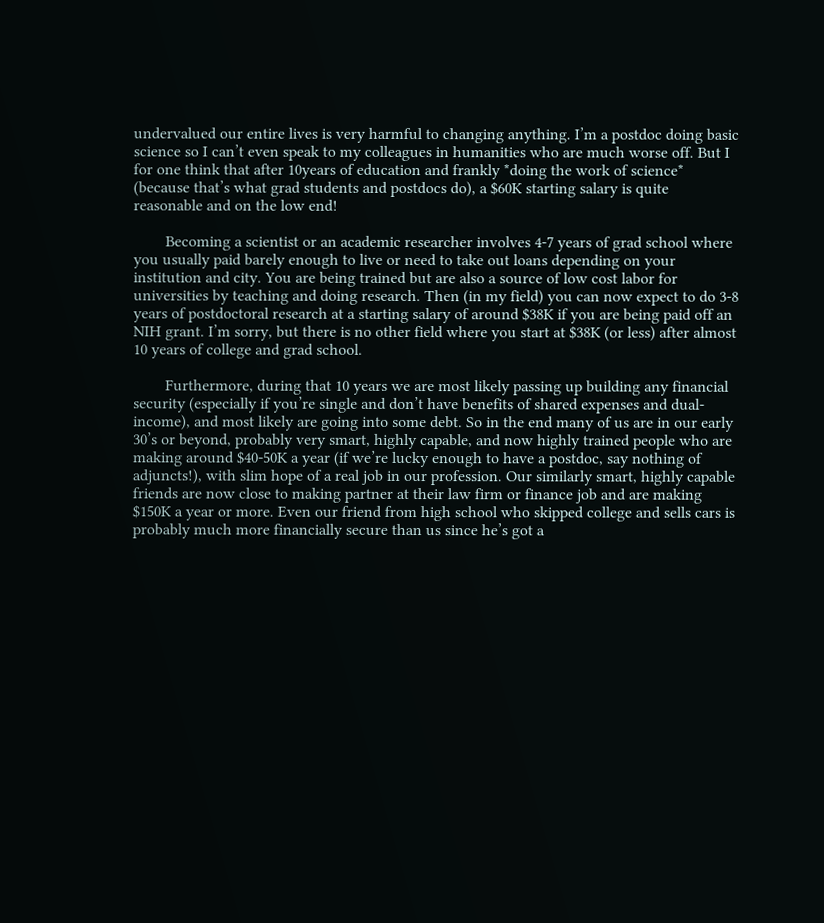undervalued our entire lives is very harmful to changing anything. I’m a postdoc doing basic science so I can’t even speak to my colleagues in humanities who are much worse off. But I for one think that after 10years of education and frankly *doing the work of science* (because that’s what grad students and postdocs do), a $60K starting salary is quite reasonable and on the low end!

        Becoming a scientist or an academic researcher involves 4-7 years of grad school where you usually paid barely enough to live or need to take out loans depending on your institution and city. You are being trained but are also a source of low cost labor for universities by teaching and doing research. Then (in my field) you can now expect to do 3-8 years of postdoctoral research at a starting salary of around $38K if you are being paid off an NIH grant. I’m sorry, but there is no other field where you start at $38K (or less) after almost 10 years of college and grad school.

        Furthermore, during that 10 years we are most likely passing up building any financial security (especially if you’re single and don’t have benefits of shared expenses and dual-income), and most likely are going into some debt. So in the end many of us are in our early 30’s or beyond, probably very smart, highly capable, and now highly trained people who are making around $40-50K a year (if we’re lucky enough to have a postdoc, say nothing of adjuncts!), with slim hope of a real job in our profession. Our similarly smart, highly capable friends are now close to making partner at their law firm or finance job and are making $150K a year or more. Even our friend from high school who skipped college and sells cars is probably much more financially secure than us since he’s got a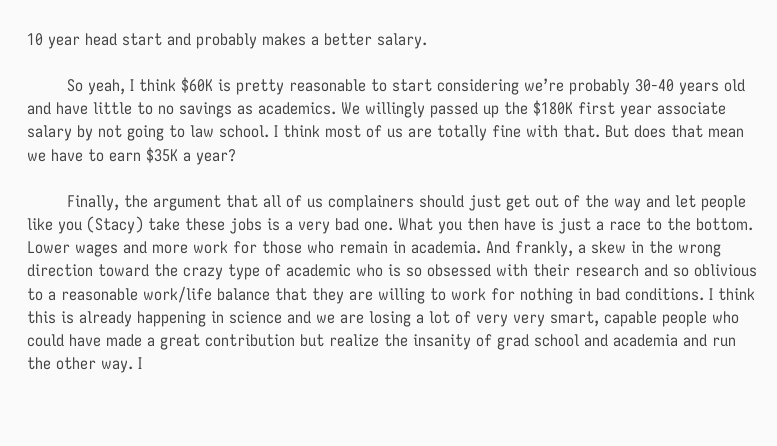10 year head start and probably makes a better salary.

        So yeah, I think $60K is pretty reasonable to start considering we’re probably 30-40 years old and have little to no savings as academics. We willingly passed up the $180K first year associate salary by not going to law school. I think most of us are totally fine with that. But does that mean we have to earn $35K a year?

        Finally, the argument that all of us complainers should just get out of the way and let people like you (Stacy) take these jobs is a very bad one. What you then have is just a race to the bottom. Lower wages and more work for those who remain in academia. And frankly, a skew in the wrong direction toward the crazy type of academic who is so obsessed with their research and so oblivious to a reasonable work/life balance that they are willing to work for nothing in bad conditions. I think this is already happening in science and we are losing a lot of very very smart, capable people who could have made a great contribution but realize the insanity of grad school and academia and run the other way. I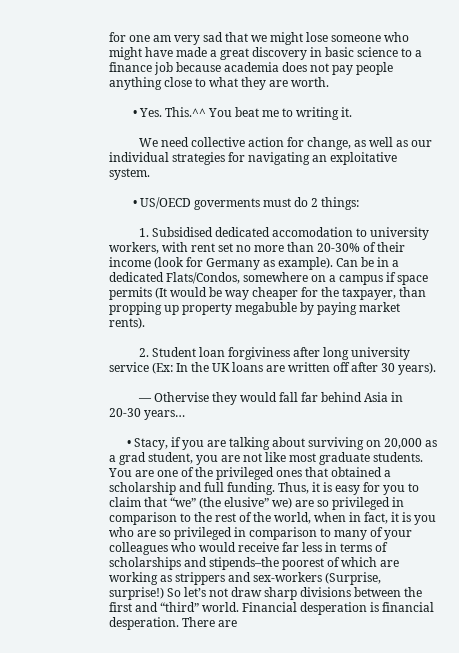for one am very sad that we might lose someone who might have made a great discovery in basic science to a finance job because academia does not pay people anything close to what they are worth.

        • Yes. This.^^ You beat me to writing it.

          We need collective action for change, as well as our individual strategies for navigating an exploitative system.

        • US/OECD goverments must do 2 things:

          1. Subsidised dedicated accomodation to university workers, with rent set no more than 20-30% of their income (look for Germany as example). Can be in a dedicated Flats/Condos, somewhere on a campus if space permits (It would be way cheaper for the taxpayer, than propping up property megabuble by paying market rents).

          2. Student loan forgiviness after long university service (Ex: In the UK loans are written off after 30 years).

          — Othervise they would fall far behind Asia in 20-30 years…

      • Stacy, if you are talking about surviving on 20,000 as a grad student, you are not like most graduate students. You are one of the privileged ones that obtained a scholarship and full funding. Thus, it is easy for you to claim that “we” (the elusive” we) are so privileged in comparison to the rest of the world, when in fact, it is you who are so privileged in comparison to many of your colleagues who would receive far less in terms of scholarships and stipends–the poorest of which are working as strippers and sex-workers (Surprise, surprise!) So let’s not draw sharp divisions between the first and “third” world. Financial desperation is financial desperation. There are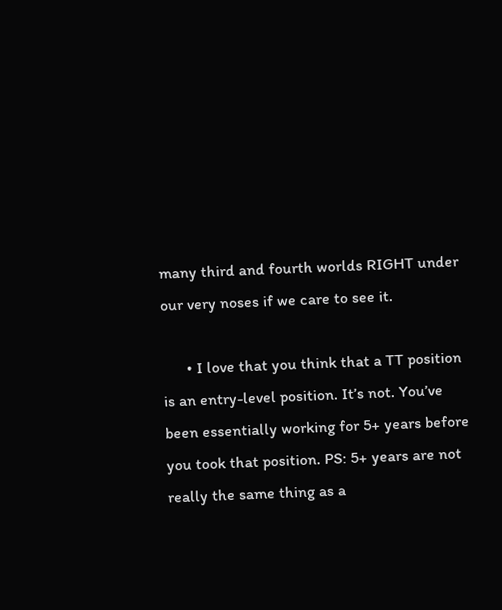many third and fourth worlds RIGHT under our very noses if we care to see it.

      • I love that you think that a TT position is an entry-level position. It’s not. You’ve been essentially working for 5+ years before you took that position. PS: 5+ years are not really the same thing as a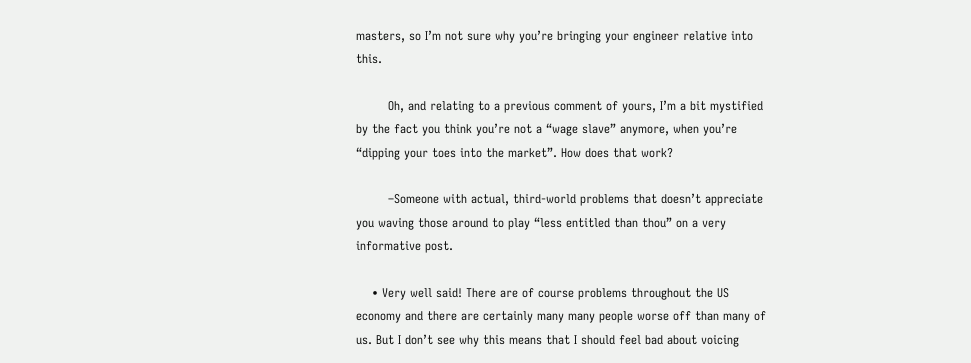masters, so I’m not sure why you’re bringing your engineer relative into this.

        Oh, and relating to a previous comment of yours, I’m a bit mystified by the fact you think you’re not a “wage slave” anymore, when you’re “dipping your toes into the market”. How does that work?

        –Someone with actual, third-world problems that doesn’t appreciate you waving those around to play “less entitled than thou” on a very informative post.

    • Very well said! There are of course problems throughout the US economy and there are certainly many many people worse off than many of us. But I don’t see why this means that I should feel bad about voicing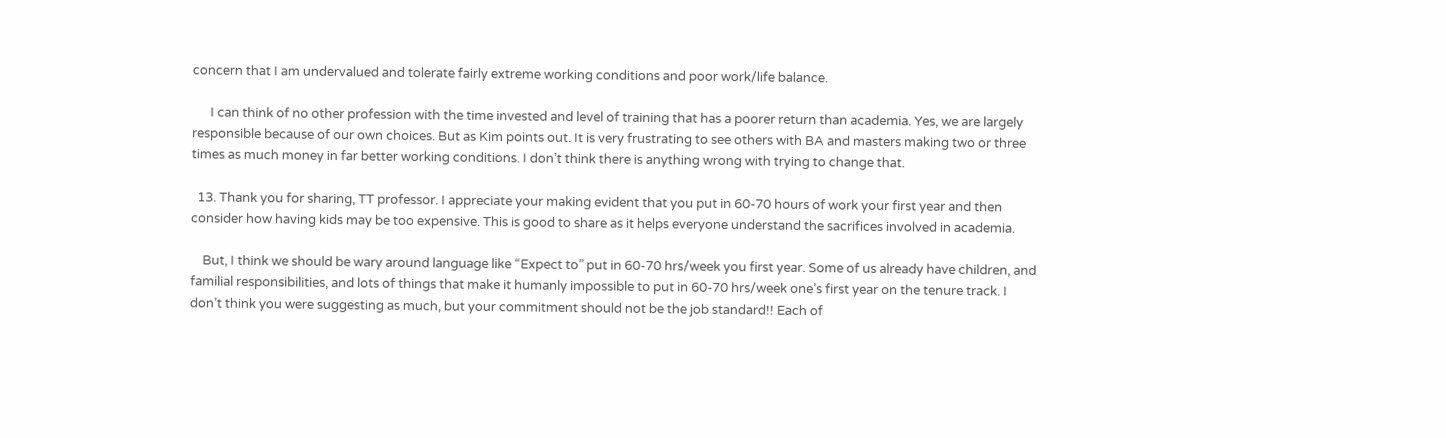concern that I am undervalued and tolerate fairly extreme working conditions and poor work/life balance.

      I can think of no other profession with the time invested and level of training that has a poorer return than academia. Yes, we are largely responsible because of our own choices. But as Kim points out. It is very frustrating to see others with BA and masters making two or three times as much money in far better working conditions. I don’t think there is anything wrong with trying to change that.

  13. Thank you for sharing, TT professor. I appreciate your making evident that you put in 60-70 hours of work your first year and then consider how having kids may be too expensive. This is good to share as it helps everyone understand the sacrifices involved in academia.

    But, I think we should be wary around language like “Expect to” put in 60-70 hrs/week you first year. Some of us already have children, and familial responsibilities, and lots of things that make it humanly impossible to put in 60-70 hrs/week one’s first year on the tenure track. I don’t think you were suggesting as much, but your commitment should not be the job standard!! Each of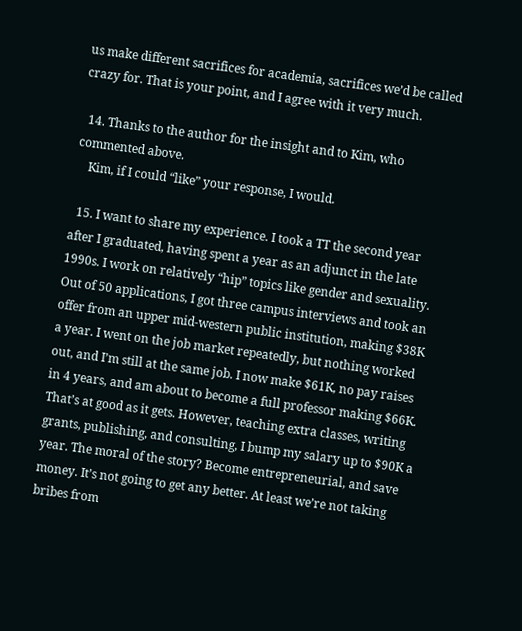us make different sacrifices for academia, sacrifices we’d be called crazy for. That is your point, and I agree with it very much.

  14. Thanks to the author for the insight and to Kim, who commented above.
    Kim, if I could “like” your response, I would.

  15. I want to share my experience. I took a TT the second year after I graduated, having spent a year as an adjunct in the late 1990s. I work on relatively “hip” topics like gender and sexuality. Out of 50 applications, I got three campus interviews and took an offer from an upper mid-western public institution, making $38K a year. I went on the job market repeatedly, but nothing worked out, and I’m still at the same job. I now make $61K, no pay raises in 4 years, and am about to become a full professor making $66K. That’s at good as it gets. However, teaching extra classes, writing grants, publishing, and consulting, I bump my salary up to $90K a year. The moral of the story? Become entrepreneurial, and save money. It’s not going to get any better. At least we’re not taking bribes from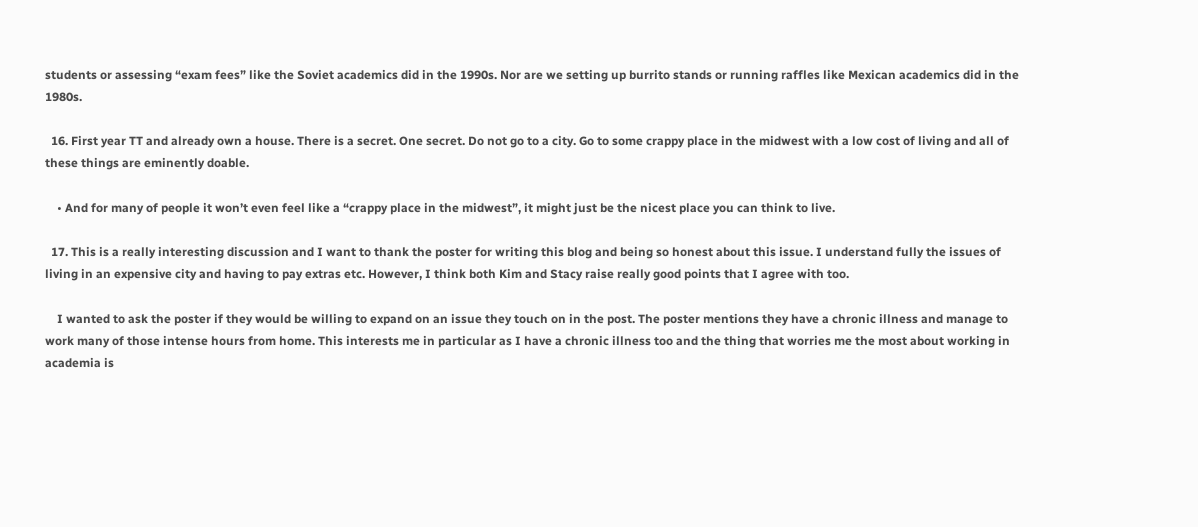students or assessing “exam fees” like the Soviet academics did in the 1990s. Nor are we setting up burrito stands or running raffles like Mexican academics did in the 1980s.

  16. First year TT and already own a house. There is a secret. One secret. Do not go to a city. Go to some crappy place in the midwest with a low cost of living and all of these things are eminently doable.

    • And for many of people it won’t even feel like a “crappy place in the midwest”, it might just be the nicest place you can think to live.

  17. This is a really interesting discussion and I want to thank the poster for writing this blog and being so honest about this issue. I understand fully the issues of living in an expensive city and having to pay extras etc. However, I think both Kim and Stacy raise really good points that I agree with too.

    I wanted to ask the poster if they would be willing to expand on an issue they touch on in the post. The poster mentions they have a chronic illness and manage to work many of those intense hours from home. This interests me in particular as I have a chronic illness too and the thing that worries me the most about working in academia is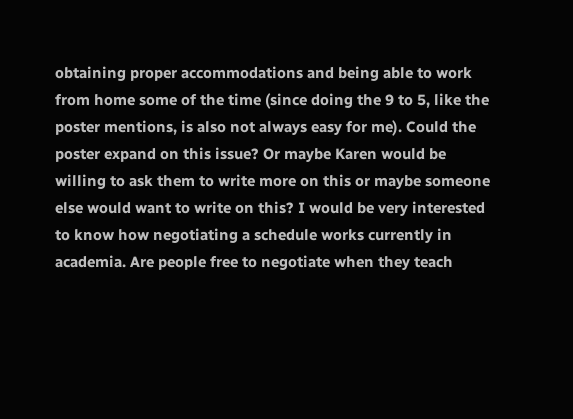obtaining proper accommodations and being able to work from home some of the time (since doing the 9 to 5, like the poster mentions, is also not always easy for me). Could the poster expand on this issue? Or maybe Karen would be willing to ask them to write more on this or maybe someone else would want to write on this? I would be very interested to know how negotiating a schedule works currently in academia. Are people free to negotiate when they teach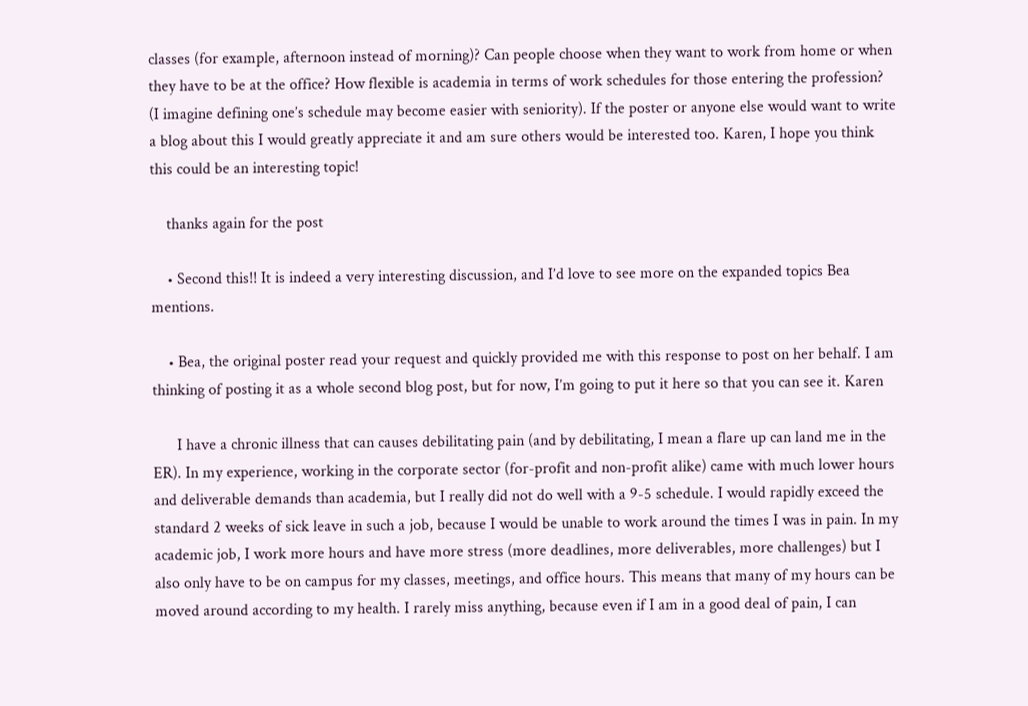classes (for example, afternoon instead of morning)? Can people choose when they want to work from home or when they have to be at the office? How flexible is academia in terms of work schedules for those entering the profession? (I imagine defining one’s schedule may become easier with seniority). If the poster or anyone else would want to write a blog about this I would greatly appreciate it and am sure others would be interested too. Karen, I hope you think this could be an interesting topic!

    thanks again for the post

    • Second this!! It is indeed a very interesting discussion, and I’d love to see more on the expanded topics Bea mentions.

    • Bea, the original poster read your request and quickly provided me with this response to post on her behalf. I am thinking of posting it as a whole second blog post, but for now, I’m going to put it here so that you can see it. Karen

      I have a chronic illness that can causes debilitating pain (and by debilitating, I mean a flare up can land me in the ER). In my experience, working in the corporate sector (for-profit and non-profit alike) came with much lower hours and deliverable demands than academia, but I really did not do well with a 9-5 schedule. I would rapidly exceed the standard 2 weeks of sick leave in such a job, because I would be unable to work around the times I was in pain. In my academic job, I work more hours and have more stress (more deadlines, more deliverables, more challenges) but I also only have to be on campus for my classes, meetings, and office hours. This means that many of my hours can be moved around according to my health. I rarely miss anything, because even if I am in a good deal of pain, I can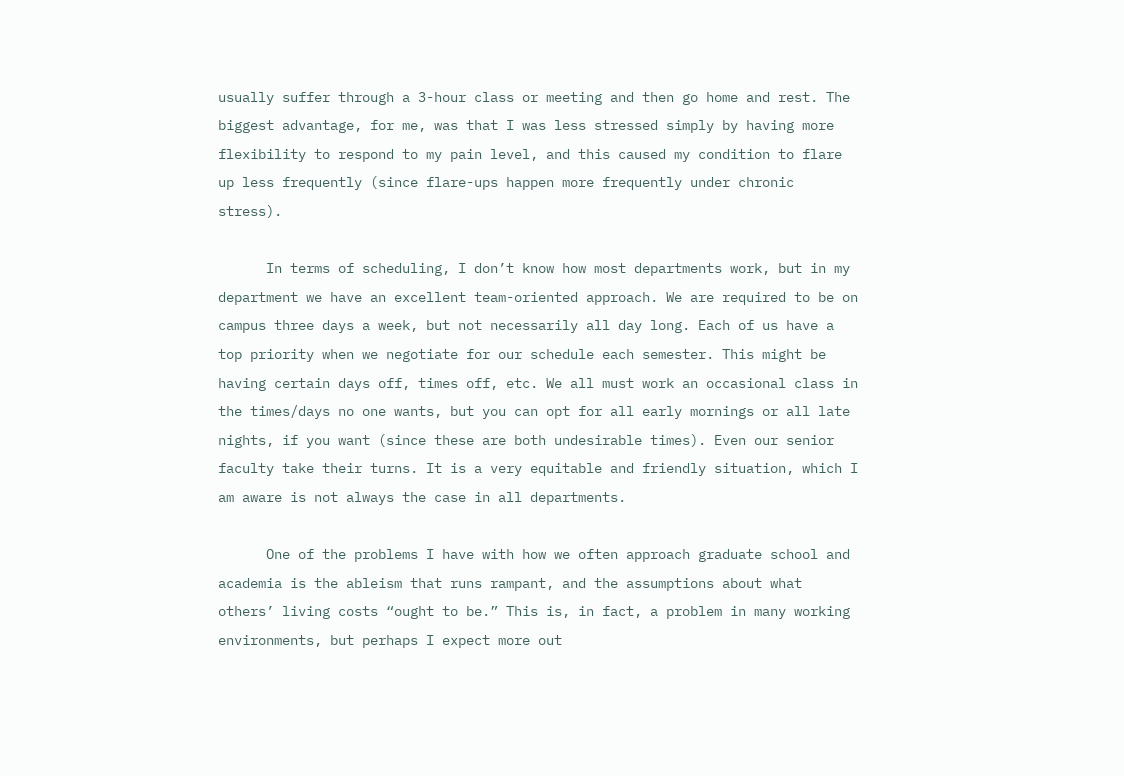usually suffer through a 3-hour class or meeting and then go home and rest. The biggest advantage, for me, was that I was less stressed simply by having more flexibility to respond to my pain level, and this caused my condition to flare up less frequently (since flare-ups happen more frequently under chronic stress).

      In terms of scheduling, I don’t know how most departments work, but in my department we have an excellent team-oriented approach. We are required to be on campus three days a week, but not necessarily all day long. Each of us have a top priority when we negotiate for our schedule each semester. This might be having certain days off, times off, etc. We all must work an occasional class in the times/days no one wants, but you can opt for all early mornings or all late nights, if you want (since these are both undesirable times). Even our senior faculty take their turns. It is a very equitable and friendly situation, which I am aware is not always the case in all departments.

      One of the problems I have with how we often approach graduate school and academia is the ableism that runs rampant, and the assumptions about what others’ living costs “ought to be.” This is, in fact, a problem in many working environments, but perhaps I expect more out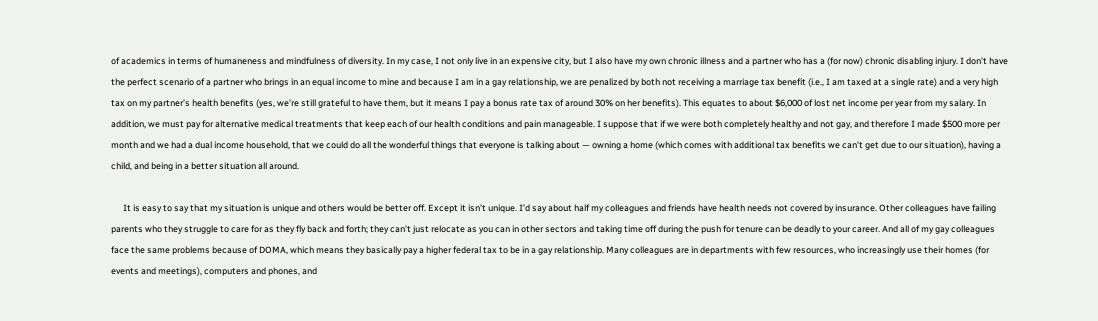of academics in terms of humaneness and mindfulness of diversity. In my case, I not only live in an expensive city, but I also have my own chronic illness and a partner who has a (for now) chronic disabling injury. I don’t have the perfect scenario of a partner who brings in an equal income to mine and because I am in a gay relationship, we are penalized by both not receiving a marriage tax benefit (i.e., I am taxed at a single rate) and a very high tax on my partner’s health benefits (yes, we’re still grateful to have them, but it means I pay a bonus rate tax of around 30% on her benefits). This equates to about $6,000 of lost net income per year from my salary. In addition, we must pay for alternative medical treatments that keep each of our health conditions and pain manageable. I suppose that if we were both completely healthy and not gay, and therefore I made $500 more per month and we had a dual income household, that we could do all the wonderful things that everyone is talking about — owning a home (which comes with additional tax benefits we can’t get due to our situation), having a child, and being in a better situation all around.

      It is easy to say that my situation is unique and others would be better off. Except it isn’t unique. I’d say about half my colleagues and friends have health needs not covered by insurance. Other colleagues have failing parents who they struggle to care for as they fly back and forth; they can’t just relocate as you can in other sectors and taking time off during the push for tenure can be deadly to your career. And all of my gay colleagues face the same problems because of DOMA, which means they basically pay a higher federal tax to be in a gay relationship. Many colleagues are in departments with few resources, who increasingly use their homes (for events and meetings), computers and phones, and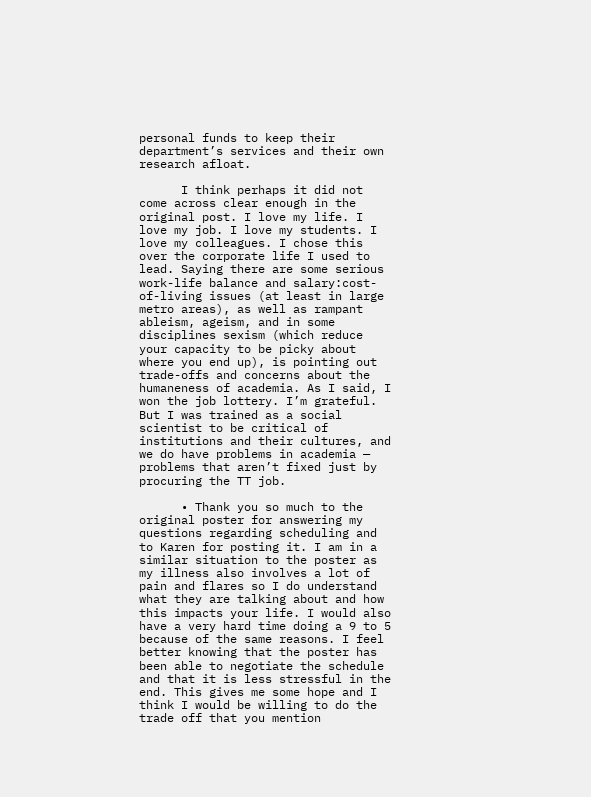personal funds to keep their department’s services and their own research afloat.

      I think perhaps it did not come across clear enough in the original post. I love my life. I love my job. I love my students. I love my colleagues. I chose this over the corporate life I used to lead. Saying there are some serious work-life balance and salary:cost-of-living issues (at least in large metro areas), as well as rampant ableism, ageism, and in some disciplines sexism (which reduce your capacity to be picky about where you end up), is pointing out trade-offs and concerns about the humaneness of academia. As I said, I won the job lottery. I’m grateful. But I was trained as a social scientist to be critical of institutions and their cultures, and we do have problems in academia — problems that aren’t fixed just by procuring the TT job.

      • Thank you so much to the original poster for answering my questions regarding scheduling and to Karen for posting it. I am in a similar situation to the poster as my illness also involves a lot of pain and flares so I do understand what they are talking about and how this impacts your life. I would also have a very hard time doing a 9 to 5 because of the same reasons. I feel better knowing that the poster has been able to negotiate the schedule and that it is less stressful in the end. This gives me some hope and I think I would be willing to do the trade off that you mention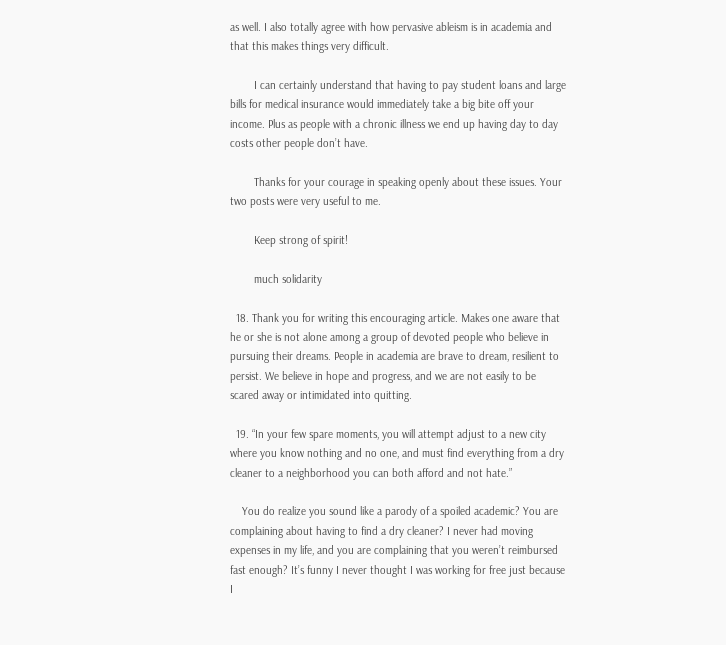as well. I also totally agree with how pervasive ableism is in academia and that this makes things very difficult.

        I can certainly understand that having to pay student loans and large bills for medical insurance would immediately take a big bite off your income. Plus as people with a chronic illness we end up having day to day costs other people don’t have.

        Thanks for your courage in speaking openly about these issues. Your two posts were very useful to me.

        Keep strong of spirit!

        much solidarity

  18. Thank you for writing this encouraging article. Makes one aware that he or she is not alone among a group of devoted people who believe in pursuing their dreams. People in academia are brave to dream, resilient to persist. We believe in hope and progress, and we are not easily to be scared away or intimidated into quitting.

  19. “In your few spare moments, you will attempt adjust to a new city where you know nothing and no one, and must find everything from a dry cleaner to a neighborhood you can both afford and not hate.”

    You do realize you sound like a parody of a spoiled academic? You are complaining about having to find a dry cleaner? I never had moving expenses in my life, and you are complaining that you weren’t reimbursed fast enough? It’s funny I never thought I was working for free just because I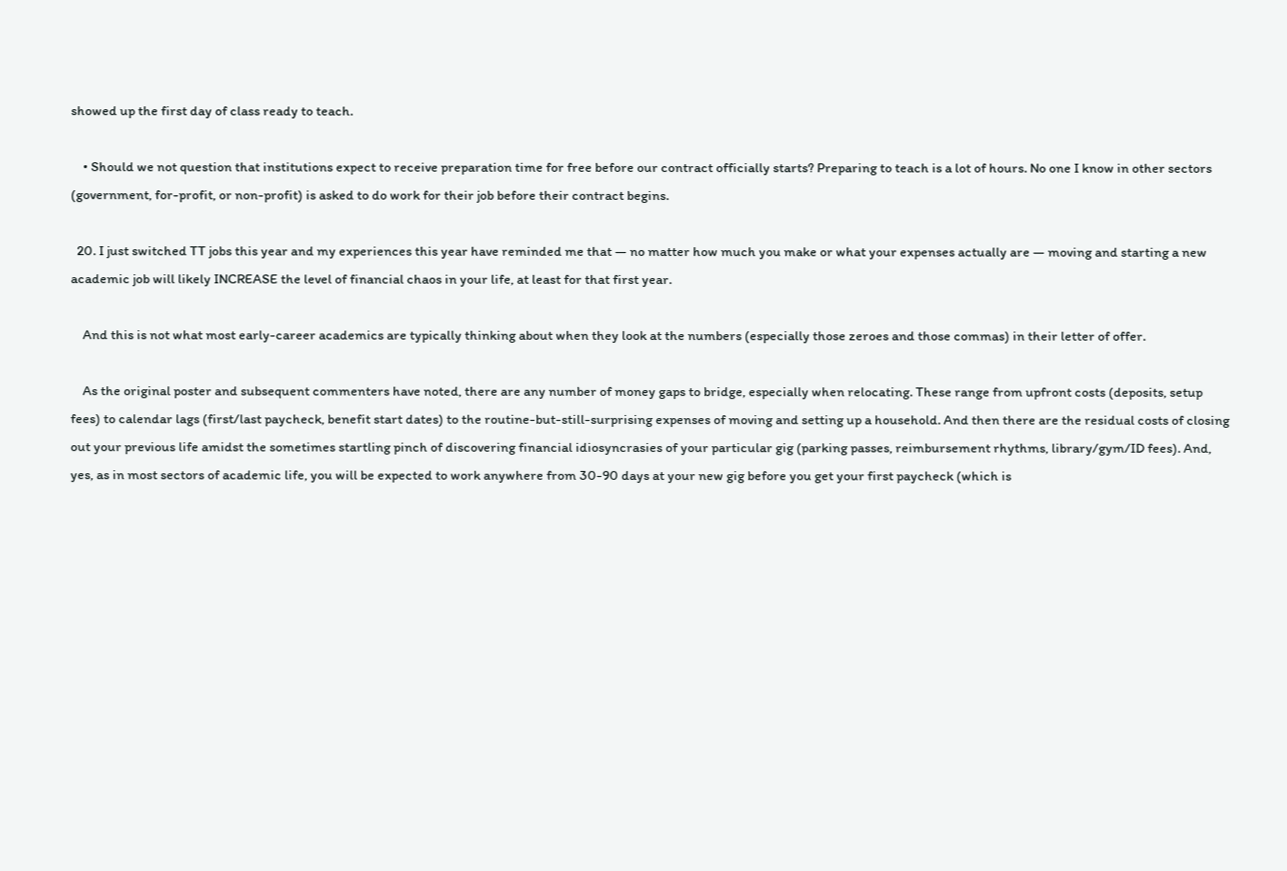showed up the first day of class ready to teach.

    • Should we not question that institutions expect to receive preparation time for free before our contract officially starts? Preparing to teach is a lot of hours. No one I know in other sectors (government, for-profit, or non-profit) is asked to do work for their job before their contract begins.

  20. I just switched TT jobs this year and my experiences this year have reminded me that — no matter how much you make or what your expenses actually are — moving and starting a new academic job will likely INCREASE the level of financial chaos in your life, at least for that first year.

    And this is not what most early-career academics are typically thinking about when they look at the numbers (especially those zeroes and those commas) in their letter of offer.

    As the original poster and subsequent commenters have noted, there are any number of money gaps to bridge, especially when relocating. These range from upfront costs (deposits, setup fees) to calendar lags (first/last paycheck, benefit start dates) to the routine-but-still-surprising expenses of moving and setting up a household. And then there are the residual costs of closing out your previous life amidst the sometimes startling pinch of discovering financial idiosyncrasies of your particular gig (parking passes, reimbursement rhythms, library/gym/ID fees). And, yes, as in most sectors of academic life, you will be expected to work anywhere from 30-90 days at your new gig before you get your first paycheck (which is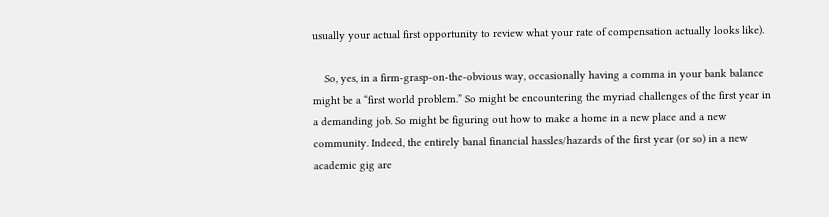usually your actual first opportunity to review what your rate of compensation actually looks like).

    So, yes, in a firm-grasp-on-the-obvious way, occasionally having a comma in your bank balance might be a “first world problem.” So might be encountering the myriad challenges of the first year in a demanding job. So might be figuring out how to make a home in a new place and a new community. Indeed, the entirely banal financial hassles/hazards of the first year (or so) in a new academic gig are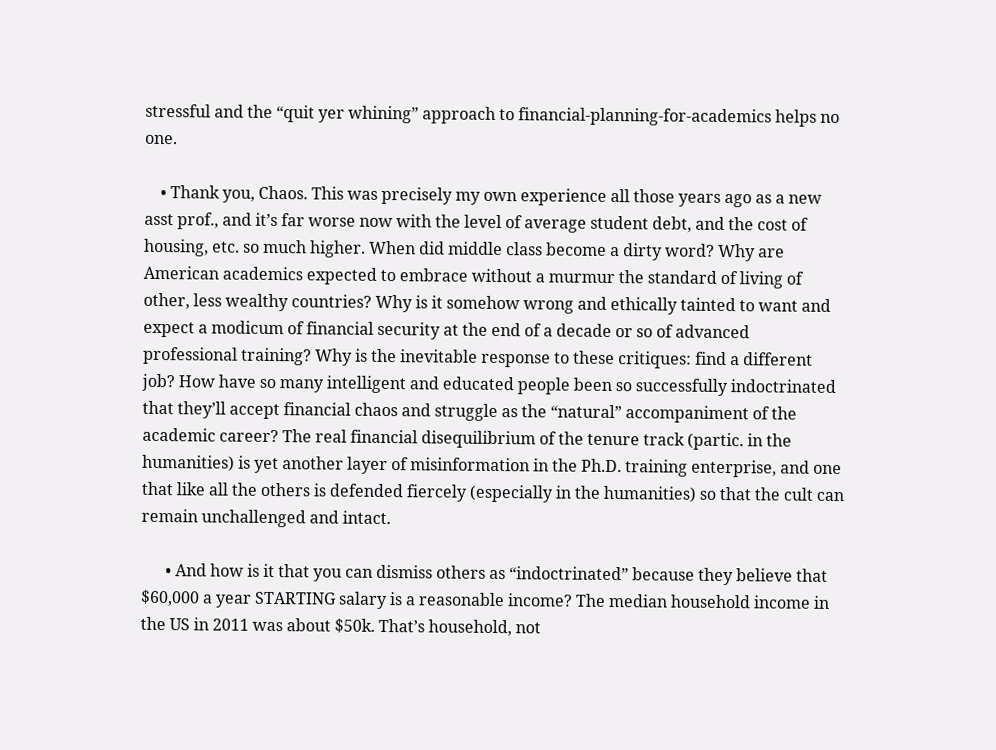stressful and the “quit yer whining” approach to financial-planning-for-academics helps no one.

    • Thank you, Chaos. This was precisely my own experience all those years ago as a new asst prof., and it’s far worse now with the level of average student debt, and the cost of housing, etc. so much higher. When did middle class become a dirty word? Why are American academics expected to embrace without a murmur the standard of living of other, less wealthy countries? Why is it somehow wrong and ethically tainted to want and expect a modicum of financial security at the end of a decade or so of advanced professional training? Why is the inevitable response to these critiques: find a different job? How have so many intelligent and educated people been so successfully indoctrinated that they’ll accept financial chaos and struggle as the “natural” accompaniment of the academic career? The real financial disequilibrium of the tenure track (partic. in the humanities) is yet another layer of misinformation in the Ph.D. training enterprise, and one that like all the others is defended fiercely (especially in the humanities) so that the cult can remain unchallenged and intact.

      • And how is it that you can dismiss others as “indoctrinated” because they believe that $60,000 a year STARTING salary is a reasonable income? The median household income in the US in 2011 was about $50k. That’s household, not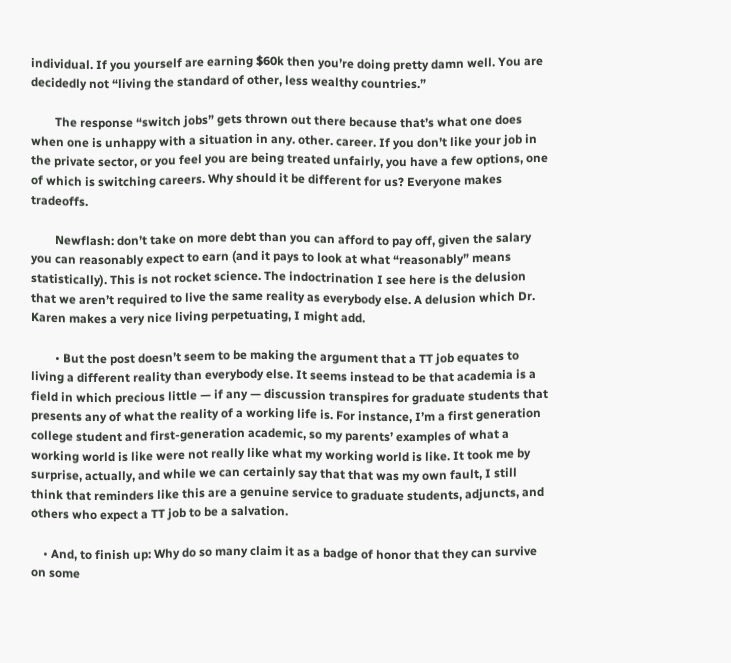individual. If you yourself are earning $60k then you’re doing pretty damn well. You are decidedly not “living the standard of other, less wealthy countries.”

        The response “switch jobs” gets thrown out there because that’s what one does when one is unhappy with a situation in any. other. career. If you don’t like your job in the private sector, or you feel you are being treated unfairly, you have a few options, one of which is switching careers. Why should it be different for us? Everyone makes tradeoffs.

        Newflash: don’t take on more debt than you can afford to pay off, given the salary you can reasonably expect to earn (and it pays to look at what “reasonably” means statistically). This is not rocket science. The indoctrination I see here is the delusion that we aren’t required to live the same reality as everybody else. A delusion which Dr. Karen makes a very nice living perpetuating, I might add.

        • But the post doesn’t seem to be making the argument that a TT job equates to living a different reality than everybody else. It seems instead to be that academia is a field in which precious little — if any — discussion transpires for graduate students that presents any of what the reality of a working life is. For instance, I’m a first generation college student and first-generation academic, so my parents’ examples of what a working world is like were not really like what my working world is like. It took me by surprise, actually, and while we can certainly say that that was my own fault, I still think that reminders like this are a genuine service to graduate students, adjuncts, and others who expect a TT job to be a salvation.

    • And, to finish up: Why do so many claim it as a badge of honor that they can survive on some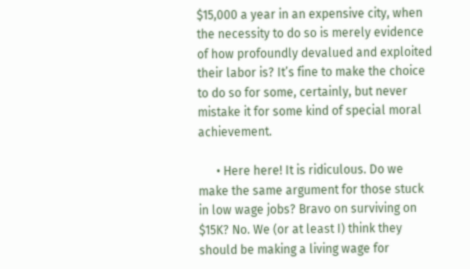$15,000 a year in an expensive city, when the necessity to do so is merely evidence of how profoundly devalued and exploited their labor is? It’s fine to make the choice to do so for some, certainly, but never mistake it for some kind of special moral achievement.

      • Here here! It is ridiculous. Do we make the same argument for those stuck in low wage jobs? Bravo on surviving on $15K? No. We (or at least I) think they should be making a living wage for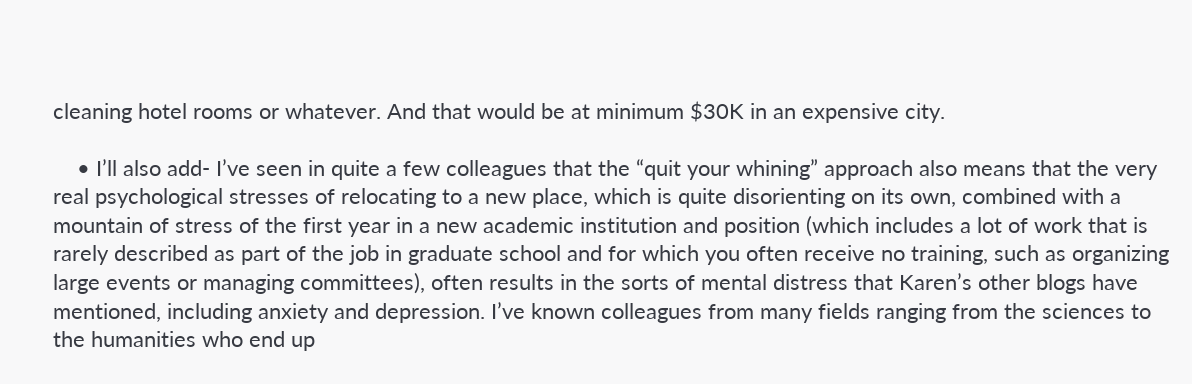cleaning hotel rooms or whatever. And that would be at minimum $30K in an expensive city.

    • I’ll also add- I’ve seen in quite a few colleagues that the “quit your whining” approach also means that the very real psychological stresses of relocating to a new place, which is quite disorienting on its own, combined with a mountain of stress of the first year in a new academic institution and position (which includes a lot of work that is rarely described as part of the job in graduate school and for which you often receive no training, such as organizing large events or managing committees), often results in the sorts of mental distress that Karen’s other blogs have mentioned, including anxiety and depression. I’ve known colleagues from many fields ranging from the sciences to the humanities who end up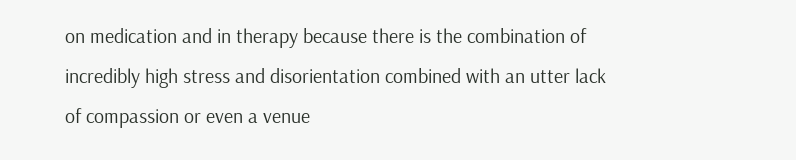on medication and in therapy because there is the combination of incredibly high stress and disorientation combined with an utter lack of compassion or even a venue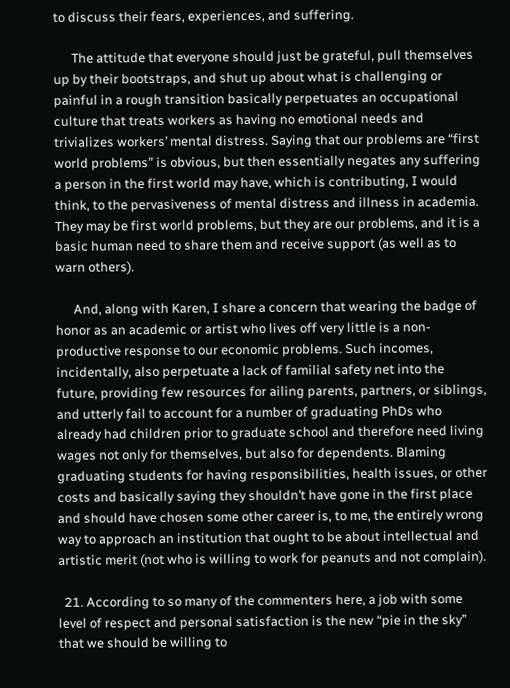to discuss their fears, experiences, and suffering.

      The attitude that everyone should just be grateful, pull themselves up by their bootstraps, and shut up about what is challenging or painful in a rough transition basically perpetuates an occupational culture that treats workers as having no emotional needs and trivializes workers’ mental distress. Saying that our problems are “first world problems” is obvious, but then essentially negates any suffering a person in the first world may have, which is contributing, I would think, to the pervasiveness of mental distress and illness in academia. They may be first world problems, but they are our problems, and it is a basic human need to share them and receive support (as well as to warn others).

      And, along with Karen, I share a concern that wearing the badge of honor as an academic or artist who lives off very little is a non-productive response to our economic problems. Such incomes, incidentally, also perpetuate a lack of familial safety net into the future, providing few resources for ailing parents, partners, or siblings, and utterly fail to account for a number of graduating PhDs who already had children prior to graduate school and therefore need living wages not only for themselves, but also for dependents. Blaming graduating students for having responsibilities, health issues, or other costs and basically saying they shouldn’t have gone in the first place and should have chosen some other career is, to me, the entirely wrong way to approach an institution that ought to be about intellectual and artistic merit (not who is willing to work for peanuts and not complain).

  21. According to so many of the commenters here, a job with some level of respect and personal satisfaction is the new “pie in the sky” that we should be willing to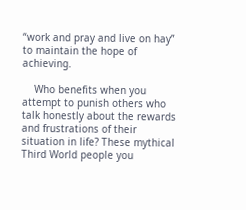“work and pray and live on hay” to maintain the hope of achieving.

    Who benefits when you attempt to punish others who talk honestly about the rewards and frustrations of their situation in life? These mythical Third World people you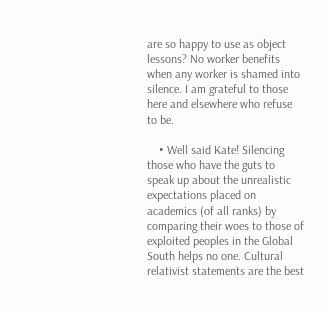are so happy to use as object lessons? No worker benefits when any worker is shamed into silence. I am grateful to those here and elsewhere who refuse to be.

    • Well said Kate! Silencing those who have the guts to speak up about the unrealistic expectations placed on academics (of all ranks) by comparing their woes to those of exploited peoples in the Global South helps no one. Cultural relativist statements are the best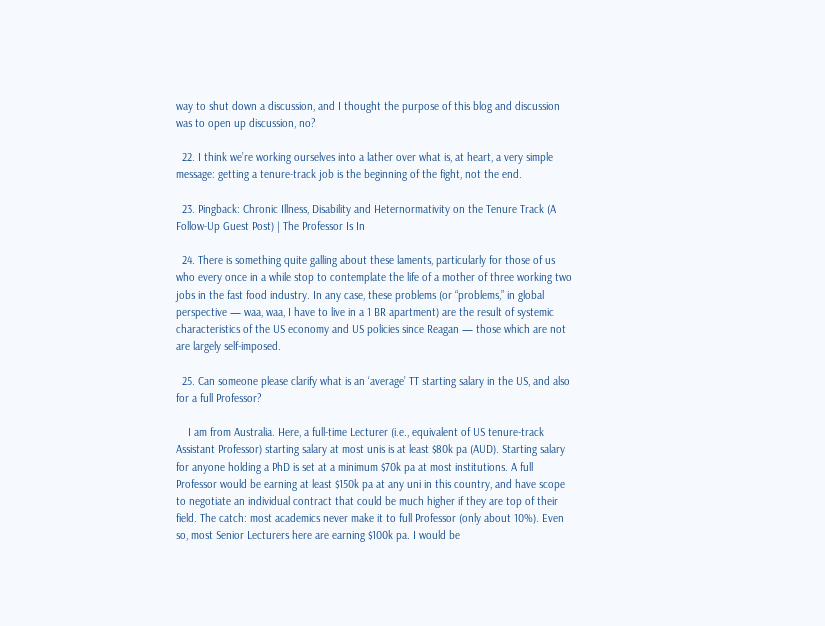way to shut down a discussion, and I thought the purpose of this blog and discussion was to open up discussion, no?

  22. I think we’re working ourselves into a lather over what is, at heart, a very simple message: getting a tenure-track job is the beginning of the fight, not the end.

  23. Pingback: Chronic Illness, Disability and Heternormativity on the Tenure Track (A Follow-Up Guest Post) | The Professor Is In

  24. There is something quite galling about these laments, particularly for those of us who every once in a while stop to contemplate the life of a mother of three working two jobs in the fast food industry. In any case, these problems (or “problems,” in global perspective — waa, waa, I have to live in a 1 BR apartment) are the result of systemic characteristics of the US economy and US policies since Reagan — those which are not are largely self-imposed.

  25. Can someone please clarify what is an ‘average’ TT starting salary in the US, and also for a full Professor?

    I am from Australia. Here, a full-time Lecturer (i.e., equivalent of US tenure-track Assistant Professor) starting salary at most unis is at least $80k pa (AUD). Starting salary for anyone holding a PhD is set at a minimum $70k pa at most institutions. A full Professor would be earning at least $150k pa at any uni in this country, and have scope to negotiate an individual contract that could be much higher if they are top of their field. The catch: most academics never make it to full Professor (only about 10%). Even so, most Senior Lecturers here are earning $100k pa. I would be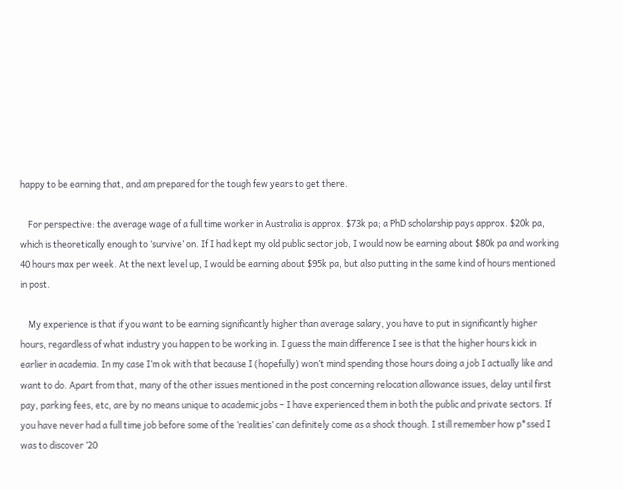happy to be earning that, and am prepared for the tough few years to get there.

    For perspective: the average wage of a full time worker in Australia is approx. $73k pa; a PhD scholarship pays approx. $20k pa, which is theoretically enough to ‘survive’ on. If I had kept my old public sector job, I would now be earning about $80k pa and working 40 hours max per week. At the next level up, I would be earning about $95k pa, but also putting in the same kind of hours mentioned in post.

    My experience is that if you want to be earning significantly higher than average salary, you have to put in significantly higher hours, regardless of what industry you happen to be working in. I guess the main difference I see is that the higher hours kick in earlier in academia. In my case I’m ok with that because I (hopefully) won’t mind spending those hours doing a job I actually like and want to do. Apart from that, many of the other issues mentioned in the post concerning relocation allowance issues, delay until first pay, parking fees, etc, are by no means unique to academic jobs – I have experienced them in both the public and private sectors. If you have never had a full time job before some of the ‘realities’ can definitely come as a shock though. I still remember how p*ssed I was to discover ’20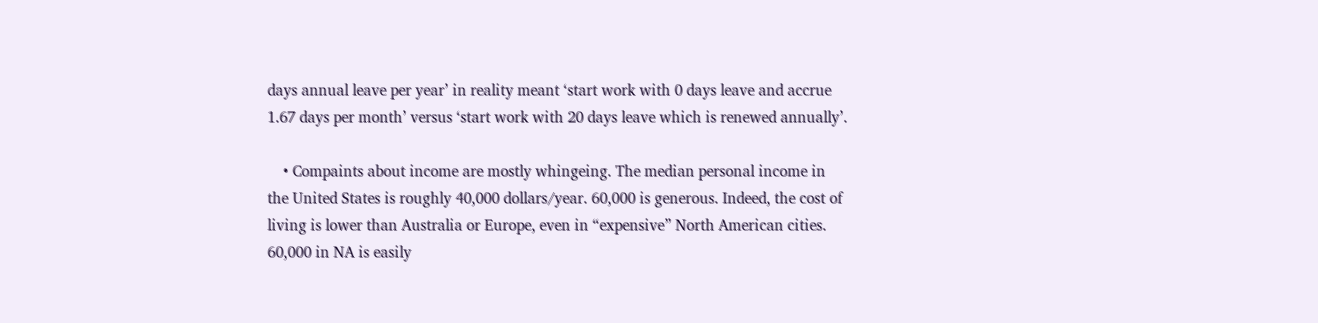days annual leave per year’ in reality meant ‘start work with 0 days leave and accrue 1.67 days per month’ versus ‘start work with 20 days leave which is renewed annually’.

    • Compaints about income are mostly whingeing. The median personal income in the United States is roughly 40,000 dollars/year. 60,000 is generous. Indeed, the cost of living is lower than Australia or Europe, even in “expensive” North American cities. 60,000 in NA is easily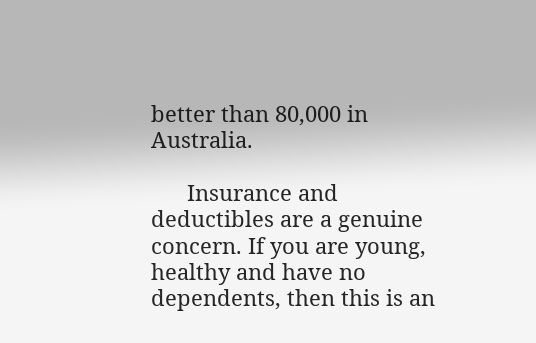better than 80,000 in Australia.

      Insurance and deductibles are a genuine concern. If you are young, healthy and have no dependents, then this is an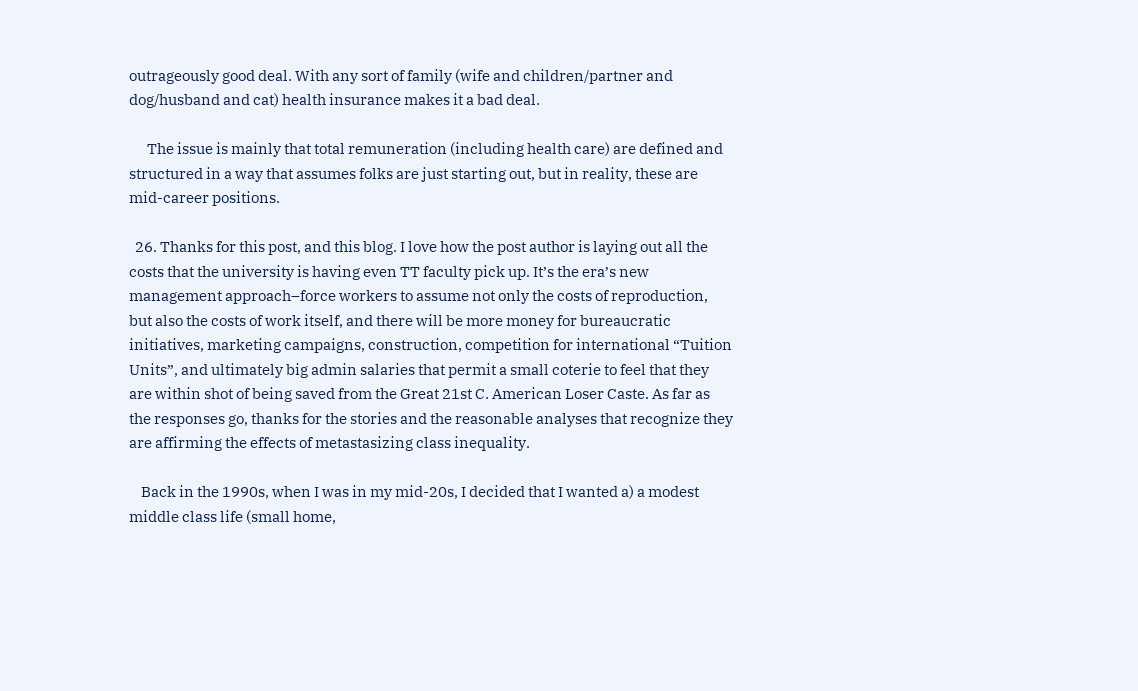outrageously good deal. With any sort of family (wife and children/partner and dog/husband and cat) health insurance makes it a bad deal.

      The issue is mainly that total remuneration (including health care) are defined and structured in a way that assumes folks are just starting out, but in reality, these are mid-career positions.

  26. Thanks for this post, and this blog. I love how the post author is laying out all the costs that the university is having even TT faculty pick up. It’s the era’s new management approach–force workers to assume not only the costs of reproduction, but also the costs of work itself, and there will be more money for bureaucratic initiatives, marketing campaigns, construction, competition for international “Tuition Units”, and ultimately big admin salaries that permit a small coterie to feel that they are within shot of being saved from the Great 21st C. American Loser Caste. As far as the responses go, thanks for the stories and the reasonable analyses that recognize they are affirming the effects of metastasizing class inequality.

    Back in the 1990s, when I was in my mid-20s, I decided that I wanted a) a modest middle class life (small home,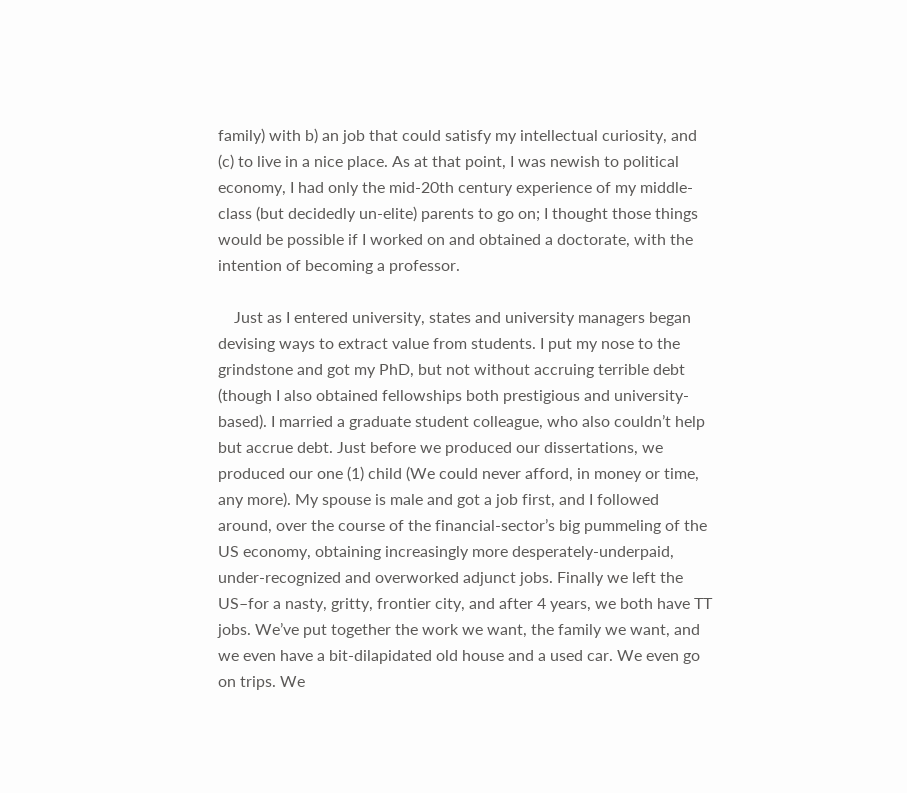family) with b) an job that could satisfy my intellectual curiosity, and (c) to live in a nice place. As at that point, I was newish to political economy, I had only the mid-20th century experience of my middle-class (but decidedly un-elite) parents to go on; I thought those things would be possible if I worked on and obtained a doctorate, with the intention of becoming a professor.

    Just as I entered university, states and university managers began devising ways to extract value from students. I put my nose to the grindstone and got my PhD, but not without accruing terrible debt (though I also obtained fellowships both prestigious and university-based). I married a graduate student colleague, who also couldn’t help but accrue debt. Just before we produced our dissertations, we produced our one (1) child (We could never afford, in money or time, any more). My spouse is male and got a job first, and I followed around, over the course of the financial-sector’s big pummeling of the US economy, obtaining increasingly more desperately-underpaid, under-recognized and overworked adjunct jobs. Finally we left the US–for a nasty, gritty, frontier city, and after 4 years, we both have TT jobs. We’ve put together the work we want, the family we want, and we even have a bit-dilapidated old house and a used car. We even go on trips. We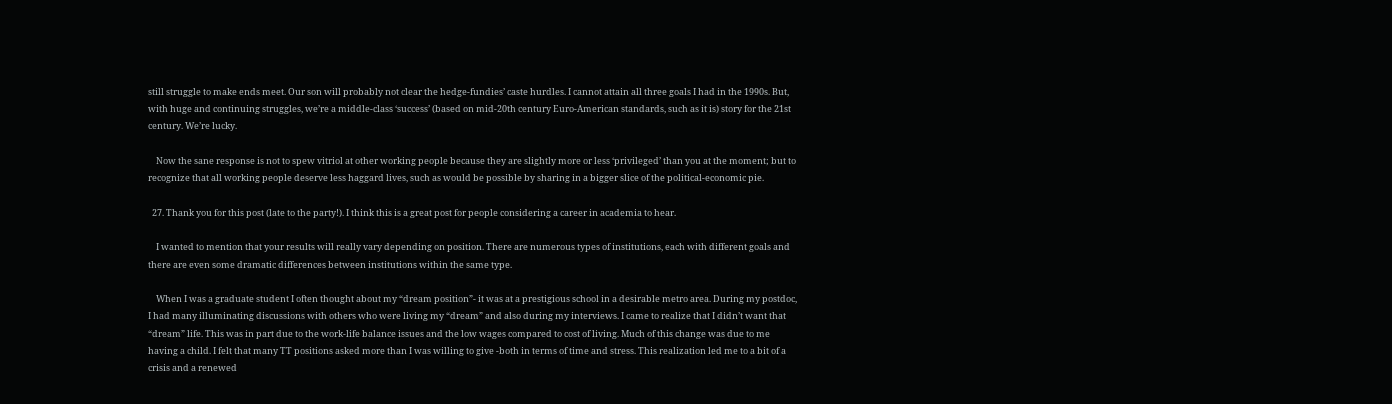still struggle to make ends meet. Our son will probably not clear the hedge-fundies’ caste hurdles. I cannot attain all three goals I had in the 1990s. But, with huge and continuing struggles, we’re a middle-class ‘success’ (based on mid-20th century Euro-American standards, such as it is) story for the 21st century. We’re lucky.

    Now the sane response is not to spew vitriol at other working people because they are slightly more or less ‘privileged’ than you at the moment; but to recognize that all working people deserve less haggard lives, such as would be possible by sharing in a bigger slice of the political-economic pie.

  27. Thank you for this post (late to the party!). I think this is a great post for people considering a career in academia to hear.

    I wanted to mention that your results will really vary depending on position. There are numerous types of institutions, each with different goals and there are even some dramatic differences between institutions within the same type.

    When I was a graduate student I often thought about my “dream position”- it was at a prestigious school in a desirable metro area. During my postdoc, I had many illuminating discussions with others who were living my “dream” and also during my interviews. I came to realize that I didn’t want that “dream” life. This was in part due to the work-life balance issues and the low wages compared to cost of living. Much of this change was due to me having a child. I felt that many TT positions asked more than I was willing to give -both in terms of time and stress. This realization led me to a bit of a crisis and a renewed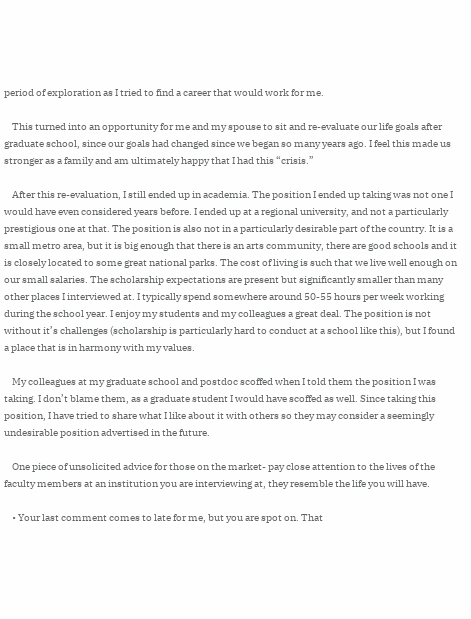period of exploration as I tried to find a career that would work for me.

    This turned into an opportunity for me and my spouse to sit and re-evaluate our life goals after graduate school, since our goals had changed since we began so many years ago. I feel this made us stronger as a family and am ultimately happy that I had this “crisis.”

    After this re-evaluation, I still ended up in academia. The position I ended up taking was not one I would have even considered years before. I ended up at a regional university, and not a particularly prestigious one at that. The position is also not in a particularly desirable part of the country. It is a small metro area, but it is big enough that there is an arts community, there are good schools and it is closely located to some great national parks. The cost of living is such that we live well enough on our small salaries. The scholarship expectations are present but significantly smaller than many other places I interviewed at. I typically spend somewhere around 50-55 hours per week working during the school year. I enjoy my students and my colleagues a great deal. The position is not without it’s challenges (scholarship is particularly hard to conduct at a school like this), but I found a place that is in harmony with my values.

    My colleagues at my graduate school and postdoc scoffed when I told them the position I was taking. I don’t blame them, as a graduate student I would have scoffed as well. Since taking this position, I have tried to share what I like about it with others so they may consider a seemingly undesirable position advertised in the future.

    One piece of unsolicited advice for those on the market- pay close attention to the lives of the faculty members at an institution you are interviewing at, they resemble the life you will have.

    • Your last comment comes to late for me, but you are spot on. That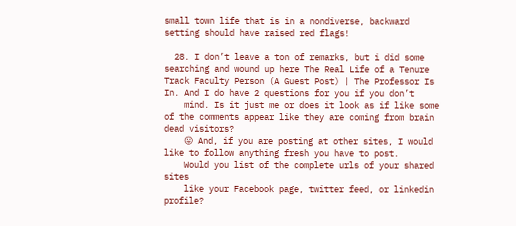small town life that is in a nondiverse, backward setting should have raised red flags!

  28. I don’t leave a ton of remarks, but i did some searching and wound up here The Real Life of a Tenure Track Faculty Person (A Guest Post) | The Professor Is In. And I do have 2 questions for you if you don’t
    mind. Is it just me or does it look as if like some of the comments appear like they are coming from brain dead visitors?
    😛 And, if you are posting at other sites, I would like to follow anything fresh you have to post.
    Would you list of the complete urls of your shared sites
    like your Facebook page, twitter feed, or linkedin profile?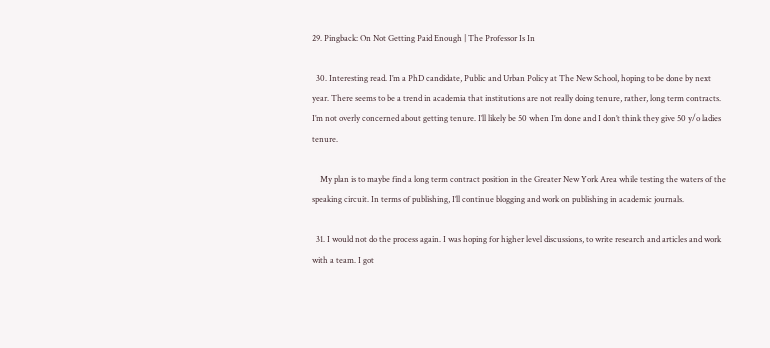29. Pingback: On Not Getting Paid Enough | The Professor Is In

  30. Interesting read. I’m a PhD candidate, Public and Urban Policy at The New School, hoping to be done by next year. There seems to be a trend in academia that institutions are not really doing tenure, rather, long term contracts. I’m not overly concerned about getting tenure. I’ll likely be 50 when I’m done and I don’t think they give 50 y/o ladies tenure.

    My plan is to maybe find a long term contract position in the Greater New York Area while testing the waters of the speaking circuit. In terms of publishing, I’ll continue blogging and work on publishing in academic journals.

  31. I would not do the process again. I was hoping for higher level discussions, to write research and articles and work with a team. I got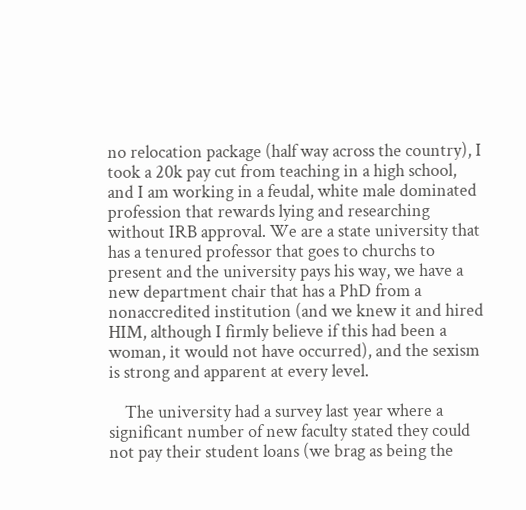no relocation package (half way across the country), I took a 20k pay cut from teaching in a high school, and I am working in a feudal, white male dominated profession that rewards lying and researching without IRB approval. We are a state university that has a tenured professor that goes to churchs to present and the university pays his way, we have a new department chair that has a PhD from a nonaccredited institution (and we knew it and hired HIM, although I firmly believe if this had been a woman, it would not have occurred), and the sexism is strong and apparent at every level.

    The university had a survey last year where a significant number of new faculty stated they could not pay their student loans (we brag as being the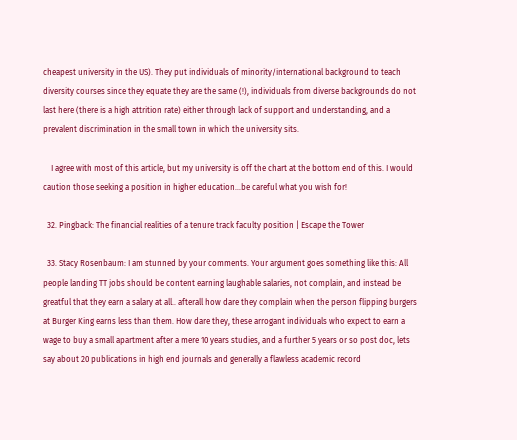cheapest university in the US). They put individuals of minority/international background to teach diversity courses since they equate they are the same (!), individuals from diverse backgrounds do not last here (there is a high attrition rate) either through lack of support and understanding, and a prevalent discrimination in the small town in which the university sits.

    I agree with most of this article, but my university is off the chart at the bottom end of this. I would caution those seeking a position in higher education…be careful what you wish for!

  32. Pingback: The financial realities of a tenure track faculty position | Escape the Tower

  33. Stacy Rosenbaum: I am stunned by your comments. Your argument goes something like this: All people landing TT jobs should be content earning laughable salaries, not complain, and instead be greatful that they earn a salary at all.. afterall how dare they complain when the person flipping burgers at Burger King earns less than them. How dare they, these arrogant individuals who expect to earn a wage to buy a small apartment after a mere 10 years studies, and a further 5 years or so post doc, lets say about 20 publications in high end journals and generally a flawless academic record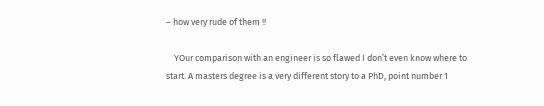– how very rude of them !!

    YOur comparison with an engineer is so flawed I don’t even know where to start. A masters degree is a very different story to a PhD, point number 1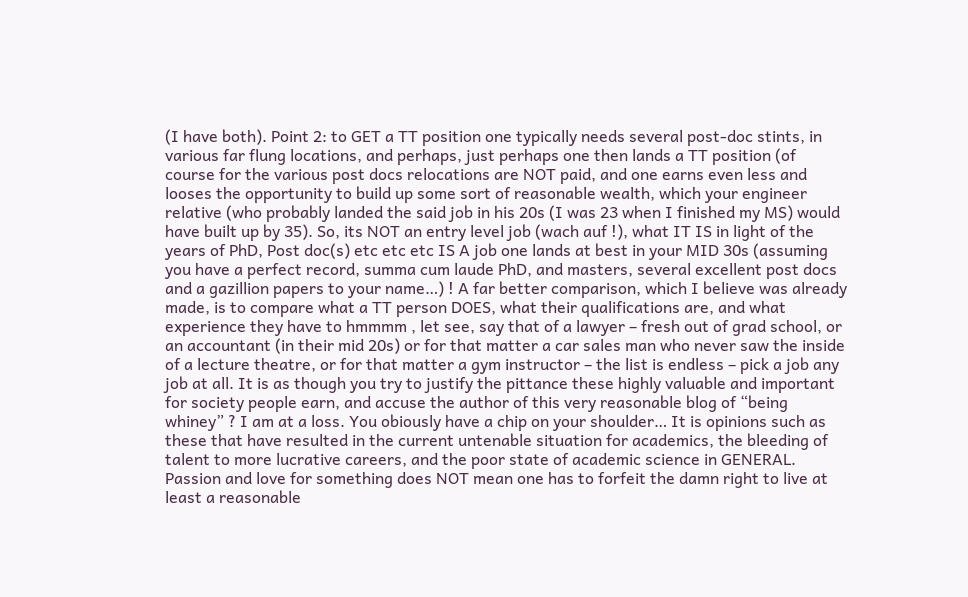(I have both). Point 2: to GET a TT position one typically needs several post-doc stints, in various far flung locations, and perhaps, just perhaps one then lands a TT position (of course for the various post docs relocations are NOT paid, and one earns even less and looses the opportunity to build up some sort of reasonable wealth, which your engineer relative (who probably landed the said job in his 20s (I was 23 when I finished my MS) would have built up by 35). So, its NOT an entry level job (wach auf !), what IT IS in light of the years of PhD, Post doc(s) etc etc etc IS A job one lands at best in your MID 30s (assuming you have a perfect record, summa cum laude PhD, and masters, several excellent post docs and a gazillion papers to your name…) ! A far better comparison, which I believe was already made, is to compare what a TT person DOES, what their qualifications are, and what experience they have to hmmmm , let see, say that of a lawyer – fresh out of grad school, or an accountant (in their mid 20s) or for that matter a car sales man who never saw the inside of a lecture theatre, or for that matter a gym instructor – the list is endless – pick a job any job at all. It is as though you try to justify the pittance these highly valuable and important for society people earn, and accuse the author of this very reasonable blog of “being whiney” ? I am at a loss. You obiously have a chip on your shoulder… It is opinions such as these that have resulted in the current untenable situation for academics, the bleeding of talent to more lucrative careers, and the poor state of academic science in GENERAL. Passion and love for something does NOT mean one has to forfeit the damn right to live at least a reasonable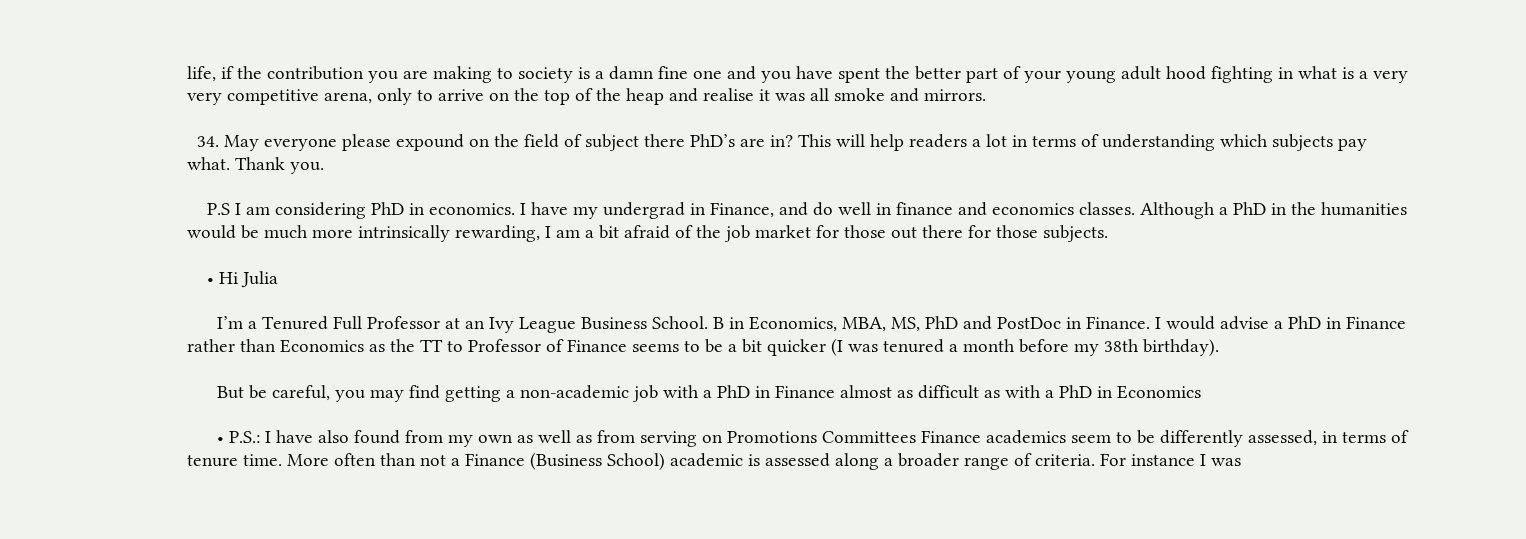life, if the contribution you are making to society is a damn fine one and you have spent the better part of your young adult hood fighting in what is a very very competitive arena, only to arrive on the top of the heap and realise it was all smoke and mirrors.

  34. May everyone please expound on the field of subject there PhD’s are in? This will help readers a lot in terms of understanding which subjects pay what. Thank you.

    P.S I am considering PhD in economics. I have my undergrad in Finance, and do well in finance and economics classes. Although a PhD in the humanities would be much more intrinsically rewarding, I am a bit afraid of the job market for those out there for those subjects.

    • Hi Julia

      I’m a Tenured Full Professor at an Ivy League Business School. B in Economics, MBA, MS, PhD and PostDoc in Finance. I would advise a PhD in Finance rather than Economics as the TT to Professor of Finance seems to be a bit quicker (I was tenured a month before my 38th birthday).

      But be careful, you may find getting a non-academic job with a PhD in Finance almost as difficult as with a PhD in Economics

      • P.S.: I have also found from my own as well as from serving on Promotions Committees Finance academics seem to be differently assessed, in terms of tenure time. More often than not a Finance (Business School) academic is assessed along a broader range of criteria. For instance I was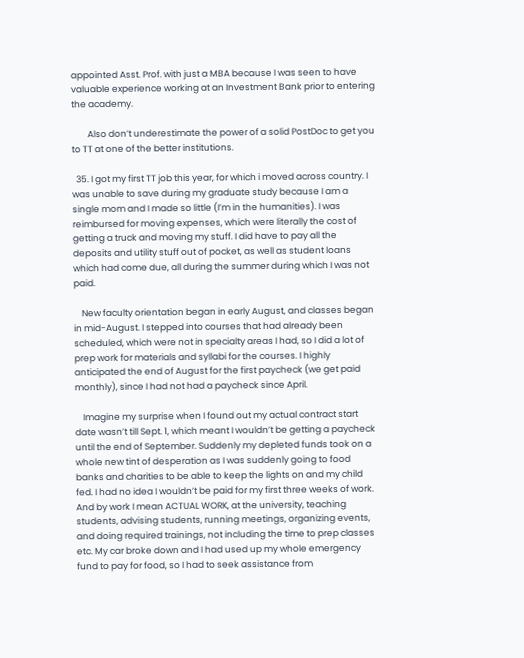appointed Asst. Prof. with just a MBA because I was seen to have valuable experience working at an Investment Bank prior to entering the academy.

        Also don’t underestimate the power of a solid PostDoc to get you to TT at one of the better institutions.

  35. I got my first TT job this year, for which i moved across country. I was unable to save during my graduate study because I am a single mom and I made so little (I’m in the humanities). I was reimbursed for moving expenses, which were literally the cost of getting a truck and moving my stuff. I did have to pay all the deposits and utility stuff out of pocket, as well as student loans which had come due, all during the summer during which I was not paid.

    New faculty orientation began in early August, and classes began in mid-August. I stepped into courses that had already been scheduled, which were not in specialty areas I had, so I did a lot of prep work for materials and syllabi for the courses. I highly anticipated the end of August for the first paycheck (we get paid monthly), since I had not had a paycheck since April.

    Imagine my surprise when I found out my actual contract start date wasn’t till Sept. 1, which meant I wouldn’t be getting a paycheck until the end of September. Suddenly my depleted funds took on a whole new tint of desperation as I was suddenly going to food banks and charities to be able to keep the lights on and my child fed. I had no idea I wouldn’t be paid for my first three weeks of work. And by work I mean ACTUAL WORK, at the university, teaching students, advising students, running meetings, organizing events, and doing required trainings, not including the time to prep classes etc. My car broke down and I had used up my whole emergency fund to pay for food, so I had to seek assistance from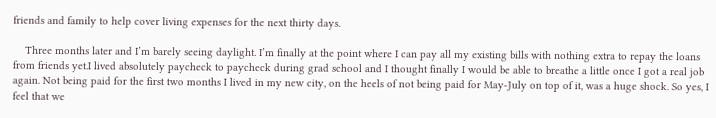friends and family to help cover living expenses for the next thirty days.

    Three months later and I’m barely seeing daylight. I’m finally at the point where I can pay all my existing bills with nothing extra to repay the loans from friends yet.I lived absolutely paycheck to paycheck during grad school and I thought finally I would be able to breathe a little once I got a real job again. Not being paid for the first two months I lived in my new city, on the heels of not being paid for May-July on top of it, was a huge shock. So yes, I feel that we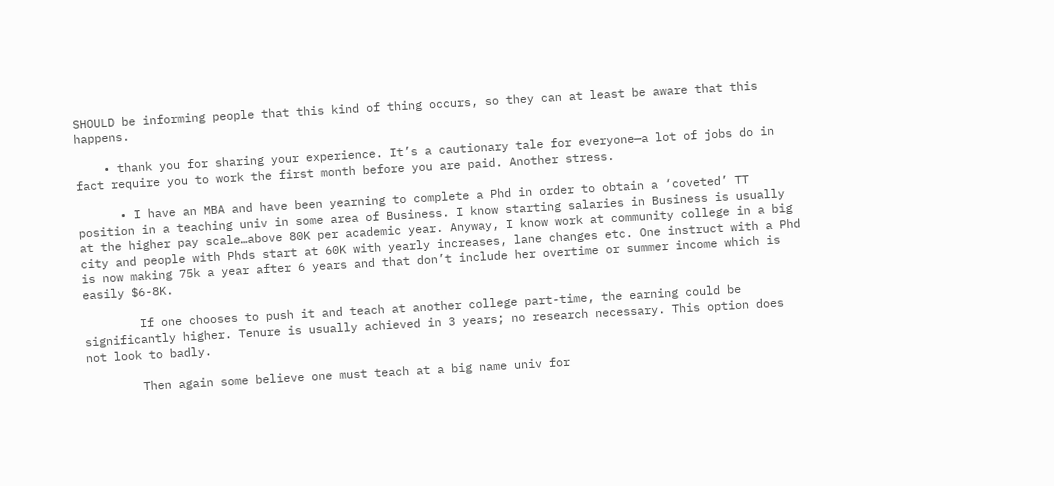SHOULD be informing people that this kind of thing occurs, so they can at least be aware that this happens.

    • thank you for sharing your experience. It’s a cautionary tale for everyone—a lot of jobs do in fact require you to work the first month before you are paid. Another stress.

      • I have an MBA and have been yearning to complete a Phd in order to obtain a ‘coveted’ TT position in a teaching univ in some area of Business. I know starting salaries in Business is usually at the higher pay scale…above 80K per academic year. Anyway, I know work at community college in a big city and people with Phds start at 60K with yearly increases, lane changes etc. One instruct with a Phd is now making 75k a year after 6 years and that don’t include her overtime or summer income which is easily $6-8K.

        If one chooses to push it and teach at another college part-time, the earning could be significantly higher. Tenure is usually achieved in 3 years; no research necessary. This option does not look to badly.

        Then again some believe one must teach at a big name univ for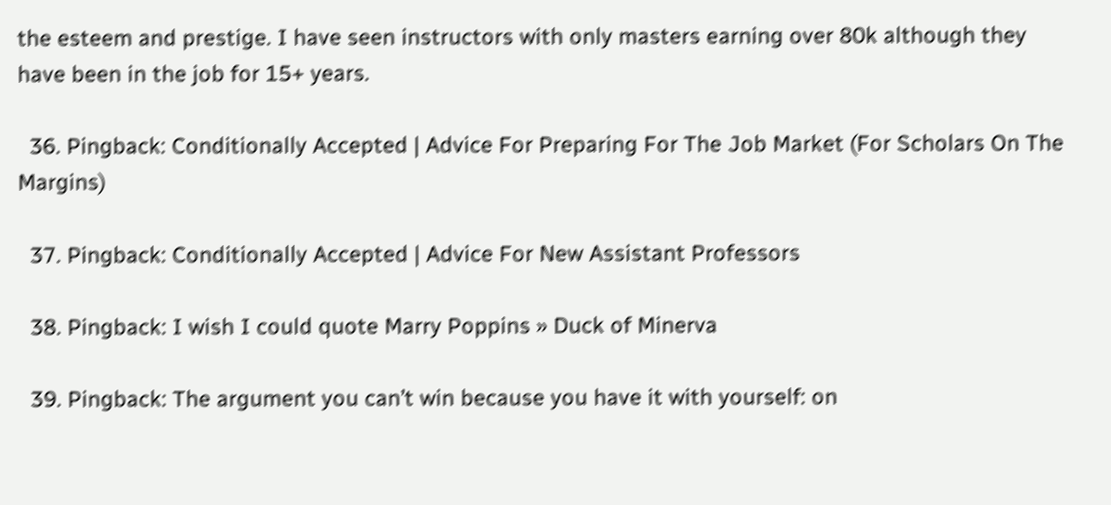the esteem and prestige. I have seen instructors with only masters earning over 80k although they have been in the job for 15+ years.

  36. Pingback: Conditionally Accepted | Advice For Preparing For The Job Market (For Scholars On The Margins)

  37. Pingback: Conditionally Accepted | Advice For New Assistant Professors

  38. Pingback: I wish I could quote Marry Poppins » Duck of Minerva

  39. Pingback: The argument you can’t win because you have it with yourself: on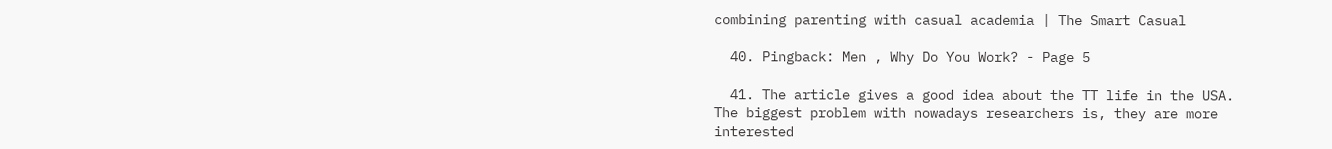combining parenting with casual academia | The Smart Casual

  40. Pingback: Men , Why Do You Work? - Page 5

  41. The article gives a good idea about the TT life in the USA. The biggest problem with nowadays researchers is, they are more interested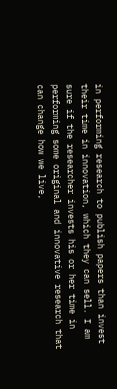in performing research to publish papers than invest their time in innovation, which they can sell. I am sure if the researcher invests his or her time in performing some original and innovative research that can change how we live,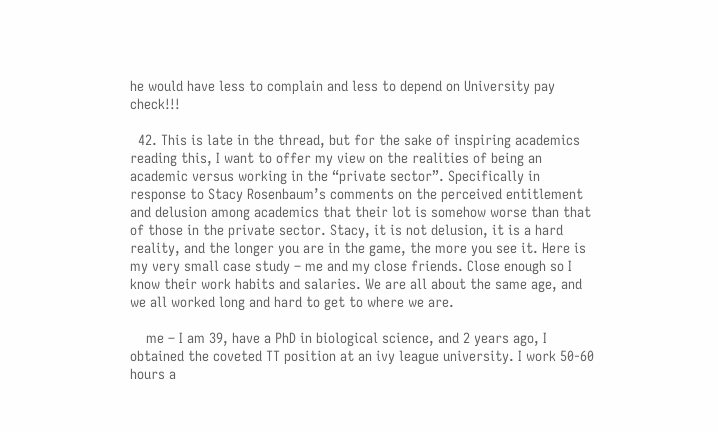he would have less to complain and less to depend on University pay check!!!

  42. This is late in the thread, but for the sake of inspiring academics reading this, I want to offer my view on the realities of being an academic versus working in the “private sector”. Specifically in response to Stacy Rosenbaum’s comments on the perceived entitlement and delusion among academics that their lot is somehow worse than that of those in the private sector. Stacy, it is not delusion, it is a hard reality, and the longer you are in the game, the more you see it. Here is my very small case study – me and my close friends. Close enough so I know their work habits and salaries. We are all about the same age, and we all worked long and hard to get to where we are.

    me – I am 39, have a PhD in biological science, and 2 years ago, I obtained the coveted TT position at an ivy league university. I work 50-60 hours a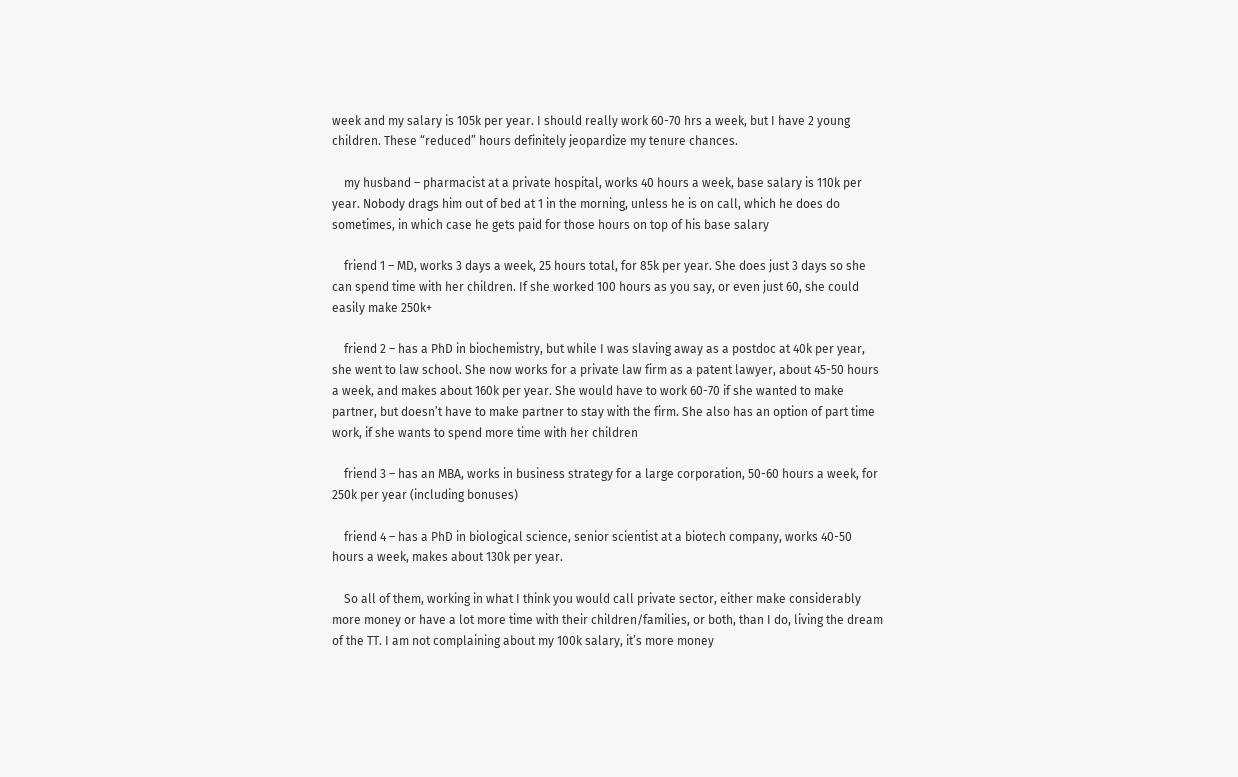week and my salary is 105k per year. I should really work 60-70 hrs a week, but I have 2 young children. These “reduced” hours definitely jeopardize my tenure chances.

    my husband – pharmacist at a private hospital, works 40 hours a week, base salary is 110k per year. Nobody drags him out of bed at 1 in the morning, unless he is on call, which he does do sometimes, in which case he gets paid for those hours on top of his base salary

    friend 1 – MD, works 3 days a week, 25 hours total, for 85k per year. She does just 3 days so she can spend time with her children. If she worked 100 hours as you say, or even just 60, she could easily make 250k+

    friend 2 – has a PhD in biochemistry, but while I was slaving away as a postdoc at 40k per year, she went to law school. She now works for a private law firm as a patent lawyer, about 45-50 hours a week, and makes about 160k per year. She would have to work 60-70 if she wanted to make partner, but doesn’t have to make partner to stay with the firm. She also has an option of part time work, if she wants to spend more time with her children

    friend 3 – has an MBA, works in business strategy for a large corporation, 50-60 hours a week, for 250k per year (including bonuses)

    friend 4 – has a PhD in biological science, senior scientist at a biotech company, works 40-50 hours a week, makes about 130k per year.

    So all of them, working in what I think you would call private sector, either make considerably more money or have a lot more time with their children/families, or both, than I do, living the dream of the TT. I am not complaining about my 100k salary, it’s more money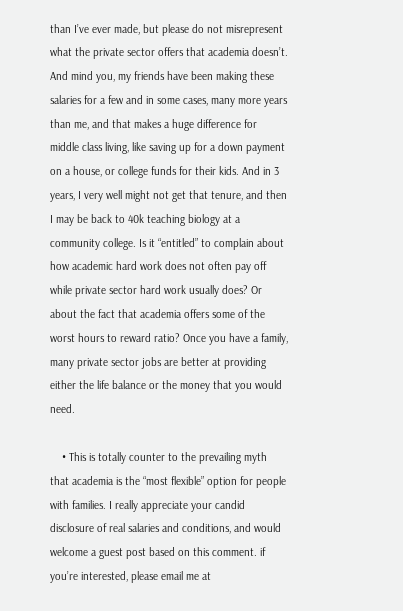than I’ve ever made, but please do not misrepresent what the private sector offers that academia doesn’t. And mind you, my friends have been making these salaries for a few and in some cases, many more years than me, and that makes a huge difference for middle class living, like saving up for a down payment on a house, or college funds for their kids. And in 3 years, I very well might not get that tenure, and then I may be back to 40k teaching biology at a community college. Is it “entitled” to complain about how academic hard work does not often pay off while private sector hard work usually does? Or about the fact that academia offers some of the worst hours to reward ratio? Once you have a family, many private sector jobs are better at providing either the life balance or the money that you would need.

    • This is totally counter to the prevailing myth that academia is the “most flexible” option for people with families. I really appreciate your candid disclosure of real salaries and conditions, and would welcome a guest post based on this comment. if you’re interested, please email me at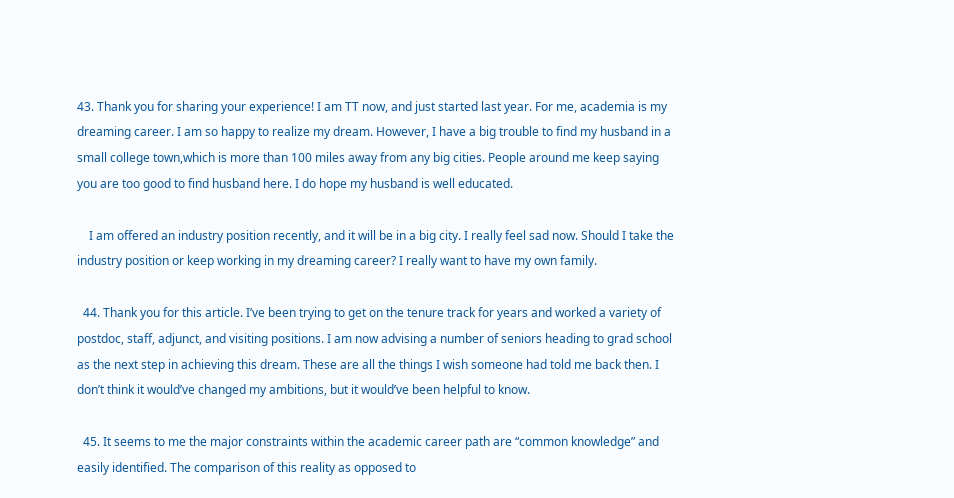43. Thank you for sharing your experience! I am TT now, and just started last year. For me, academia is my dreaming career. I am so happy to realize my dream. However, I have a big trouble to find my husband in a small college town,which is more than 100 miles away from any big cities. People around me keep saying you are too good to find husband here. I do hope my husband is well educated.

    I am offered an industry position recently, and it will be in a big city. I really feel sad now. Should I take the industry position or keep working in my dreaming career? I really want to have my own family.

  44. Thank you for this article. I’ve been trying to get on the tenure track for years and worked a variety of postdoc, staff, adjunct, and visiting positions. I am now advising a number of seniors heading to grad school as the next step in achieving this dream. These are all the things I wish someone had told me back then. I don’t think it would’ve changed my ambitions, but it would’ve been helpful to know.

  45. It seems to me the major constraints within the academic career path are “common knowledge” and easily identified. The comparison of this reality as opposed to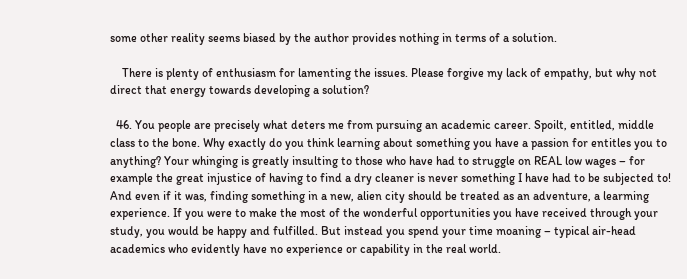some other reality seems biased by the author provides nothing in terms of a solution.

    There is plenty of enthusiasm for lamenting the issues. Please forgive my lack of empathy, but why not direct that energy towards developing a solution?

  46. You people are precisely what deters me from pursuing an academic career. Spoilt, entitled, middle class to the bone. Why exactly do you think learning about something you have a passion for entitles you to anything? Your whinging is greatly insulting to those who have had to struggle on REAL low wages – for example the great injustice of having to find a dry cleaner is never something I have had to be subjected to! And even if it was, finding something in a new, alien city should be treated as an adventure, a learming experience. If you were to make the most of the wonderful opportunities you have received through your study, you would be happy and fulfilled. But instead you spend your time moaning – typical air-head academics who evidently have no experience or capability in the real world.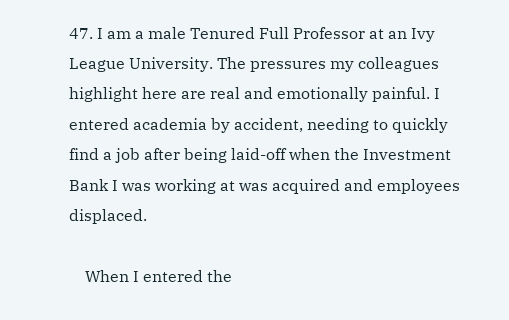47. I am a male Tenured Full Professor at an Ivy League University. The pressures my colleagues highlight here are real and emotionally painful. I entered academia by accident, needing to quickly find a job after being laid-off when the Investment Bank I was working at was acquired and employees displaced.

    When I entered the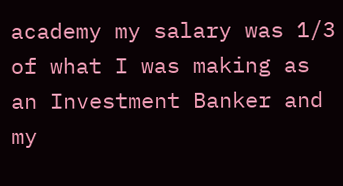academy my salary was 1/3 of what I was making as an Investment Banker and my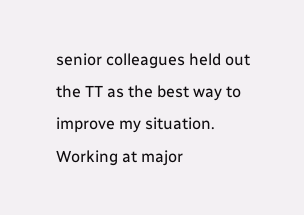senior colleagues held out the TT as the best way to improve my situation. Working at major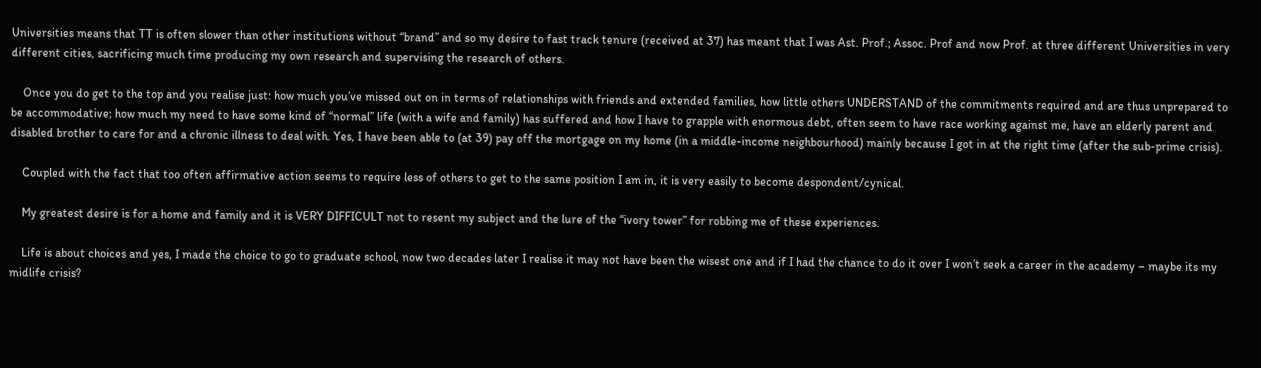Universities means that TT is often slower than other institutions without “brand” and so my desire to fast track tenure (received at 37) has meant that I was Ast. Prof.; Assoc. Prof and now Prof. at three different Universities in very different cities, sacrificing much time producing my own research and supervising the research of others.

    Once you do get to the top and you realise just: how much you’ve missed out on in terms of relationships with friends and extended families, how little others UNDERSTAND of the commitments required and are thus unprepared to be accommodative; how much my need to have some kind of “normal” life (with a wife and family) has suffered and how I have to grapple with enormous debt, often seem to have race working against me, have an elderly parent and disabled brother to care for and a chronic illness to deal with. Yes, I have been able to (at 39) pay off the mortgage on my home (in a middle-income neighbourhood) mainly because I got in at the right time (after the sub-prime crisis).

    Coupled with the fact that too often affirmative action seems to require less of others to get to the same position I am in, it is very easily to become despondent/cynical.

    My greatest desire is for a home and family and it is VERY DIFFICULT not to resent my subject and the lure of the “ivory tower” for robbing me of these experiences.

    Life is about choices and yes, I made the choice to go to graduate school, now two decades later I realise it may not have been the wisest one and if I had the chance to do it over I won’t seek a career in the academy – maybe its my midlife crisis?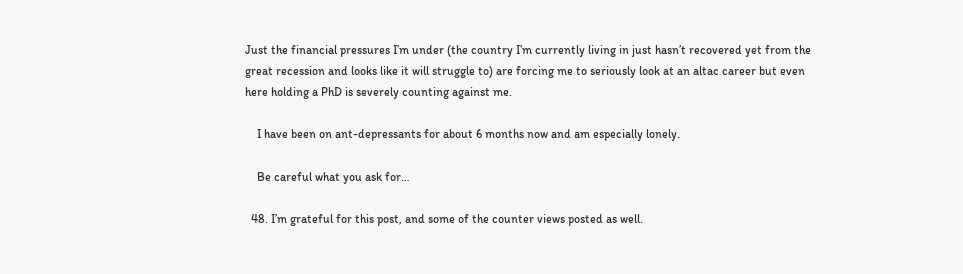Just the financial pressures I’m under (the country I’m currently living in just hasn’t recovered yet from the great recession and looks like it will struggle to) are forcing me to seriously look at an altac career but even here holding a PhD is severely counting against me.

    I have been on ant-depressants for about 6 months now and am especially lonely.

    Be careful what you ask for…

  48. I’m grateful for this post, and some of the counter views posted as well.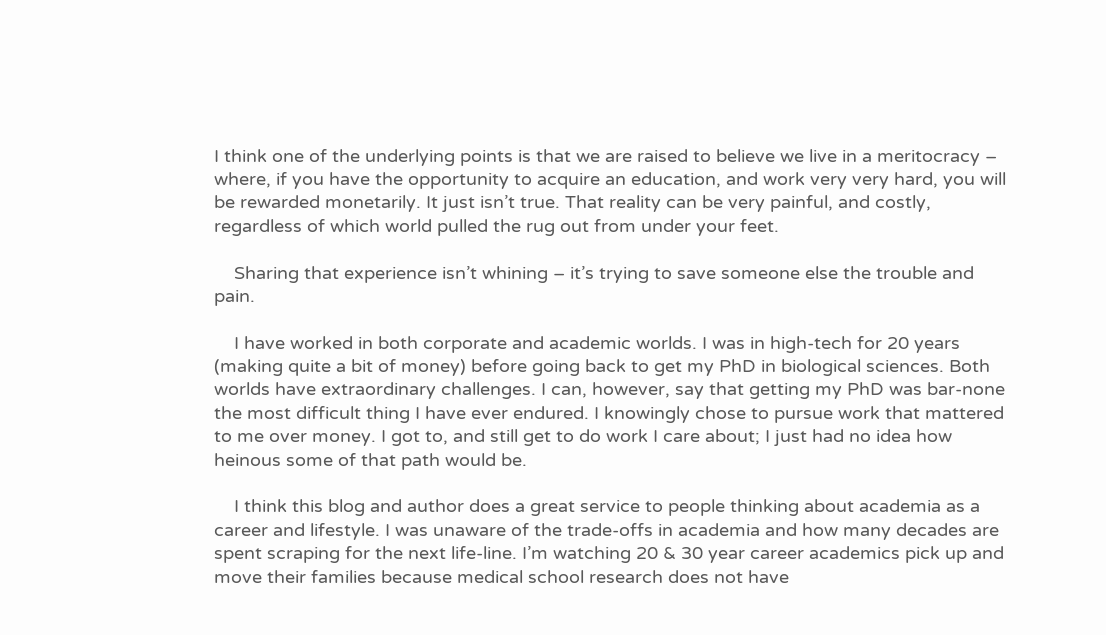I think one of the underlying points is that we are raised to believe we live in a meritocracy – where, if you have the opportunity to acquire an education, and work very very hard, you will be rewarded monetarily. It just isn’t true. That reality can be very painful, and costly, regardless of which world pulled the rug out from under your feet.

    Sharing that experience isn’t whining – it’s trying to save someone else the trouble and pain.

    I have worked in both corporate and academic worlds. I was in high-tech for 20 years (making quite a bit of money) before going back to get my PhD in biological sciences. Both worlds have extraordinary challenges. I can, however, say that getting my PhD was bar-none the most difficult thing I have ever endured. I knowingly chose to pursue work that mattered to me over money. I got to, and still get to do work I care about; I just had no idea how heinous some of that path would be.

    I think this blog and author does a great service to people thinking about academia as a career and lifestyle. I was unaware of the trade-offs in academia and how many decades are spent scraping for the next life-line. I’m watching 20 & 30 year career academics pick up and move their families because medical school research does not have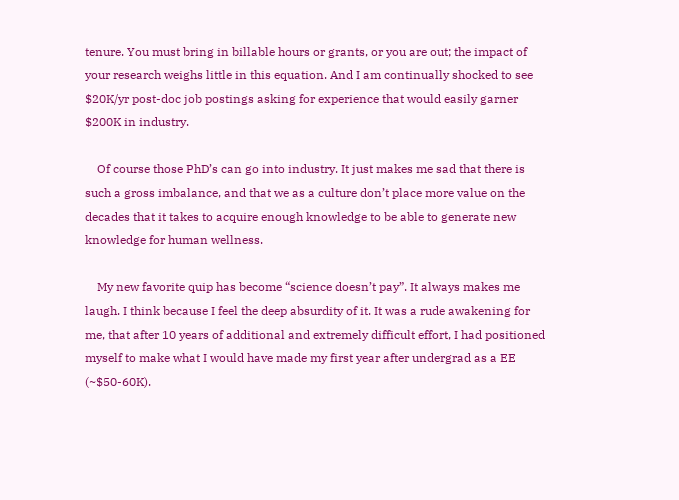tenure. You must bring in billable hours or grants, or you are out; the impact of your research weighs little in this equation. And I am continually shocked to see $20K/yr post-doc job postings asking for experience that would easily garner $200K in industry.

    Of course those PhD’s can go into industry. It just makes me sad that there is such a gross imbalance, and that we as a culture don’t place more value on the decades that it takes to acquire enough knowledge to be able to generate new knowledge for human wellness.

    My new favorite quip has become “science doesn’t pay”. It always makes me laugh. I think because I feel the deep absurdity of it. It was a rude awakening for me, that after 10 years of additional and extremely difficult effort, I had positioned myself to make what I would have made my first year after undergrad as a EE (~$50-60K).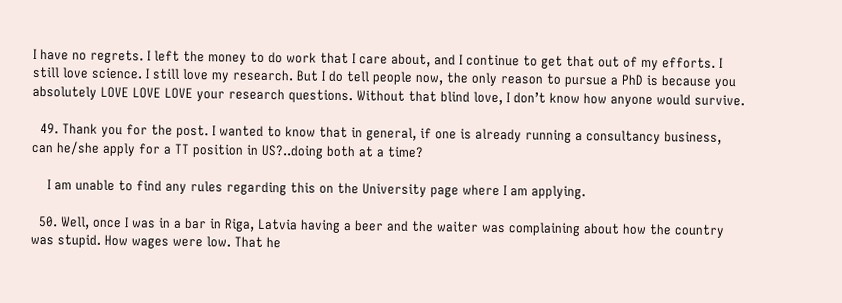I have no regrets. I left the money to do work that I care about, and I continue to get that out of my efforts. I still love science. I still love my research. But I do tell people now, the only reason to pursue a PhD is because you absolutely LOVE LOVE LOVE your research questions. Without that blind love, I don’t know how anyone would survive.

  49. Thank you for the post. I wanted to know that in general, if one is already running a consultancy business, can he/she apply for a TT position in US?..doing both at a time?

    I am unable to find any rules regarding this on the University page where I am applying.

  50. Well, once I was in a bar in Riga, Latvia having a beer and the waiter was complaining about how the country was stupid. How wages were low. That he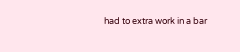had to extra work in a bar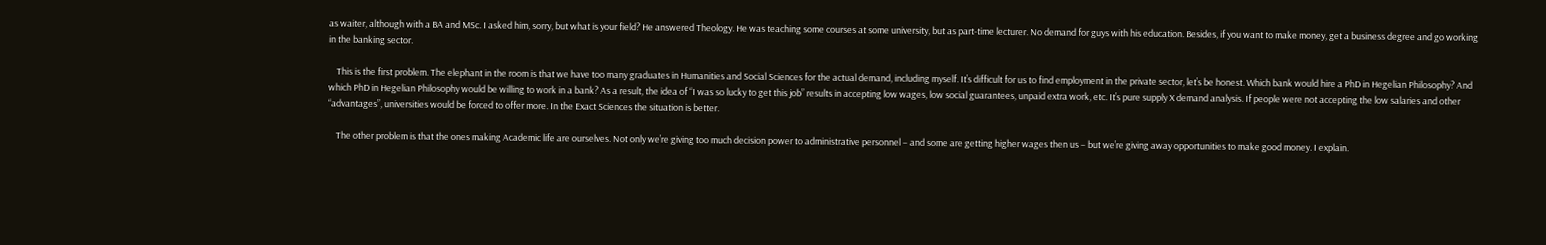as waiter, although with a BA and MSc. I asked him, sorry, but what is your field? He answered Theology. He was teaching some courses at some university, but as part-time lecturer. No demand for guys with his education. Besides, if you want to make money, get a business degree and go working in the banking sector.

    This is the first problem. The elephant in the room is that we have too many graduates in Humanities and Social Sciences for the actual demand, including myself. It’s difficult for us to find employment in the private sector, let’s be honest. Which bank would hire a PhD in Hegelian Philosophy? And which PhD in Hegelian Philosophy would be willing to work in a bank? As a result, the idea of “I was so lucky to get this job” results in accepting low wages, low social guarantees, unpaid extra work, etc. It’s pure supply X demand analysis. If people were not accepting the low salaries and other “advantages”, universities would be forced to offer more. In the Exact Sciences the situation is better.

    The other problem is that the ones making Academic life are ourselves. Not only we’re giving too much decision power to administrative personnel – and some are getting higher wages then us – but we’re giving away opportunities to make good money. I explain.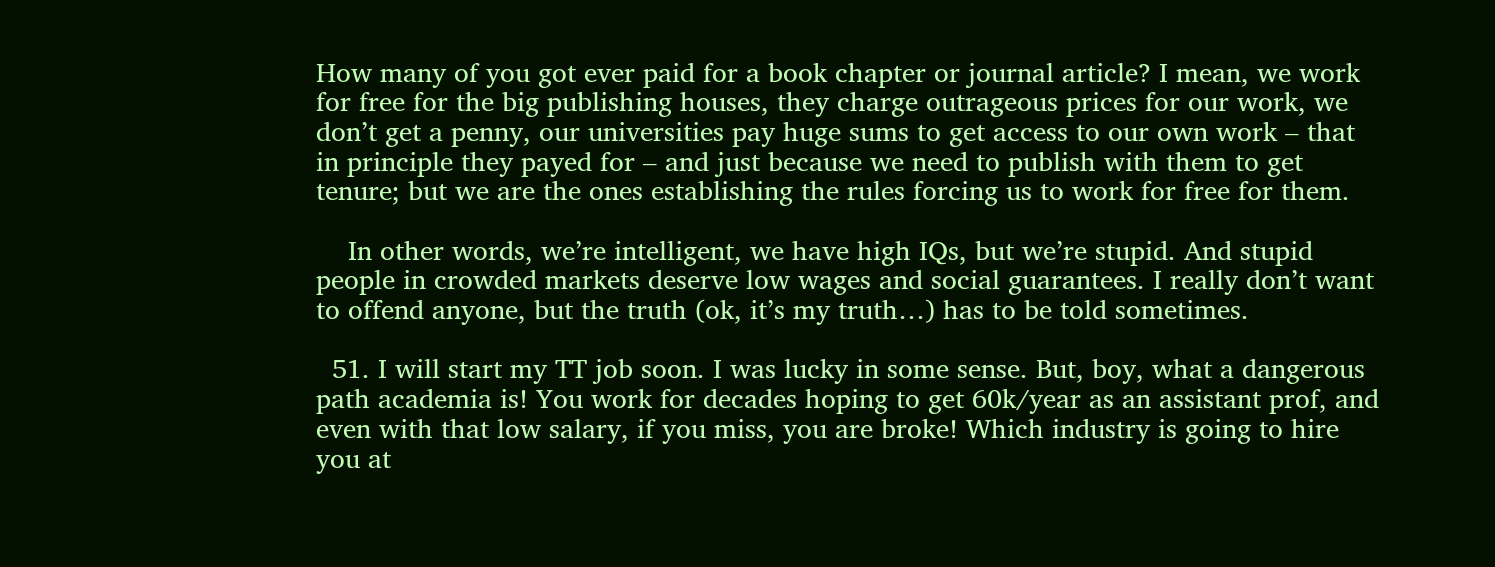How many of you got ever paid for a book chapter or journal article? I mean, we work for free for the big publishing houses, they charge outrageous prices for our work, we don’t get a penny, our universities pay huge sums to get access to our own work – that in principle they payed for – and just because we need to publish with them to get tenure; but we are the ones establishing the rules forcing us to work for free for them.

    In other words, we’re intelligent, we have high IQs, but we’re stupid. And stupid people in crowded markets deserve low wages and social guarantees. I really don’t want to offend anyone, but the truth (ok, it’s my truth…) has to be told sometimes.

  51. I will start my TT job soon. I was lucky in some sense. But, boy, what a dangerous path academia is! You work for decades hoping to get 60k/year as an assistant prof, and even with that low salary, if you miss, you are broke! Which industry is going to hire you at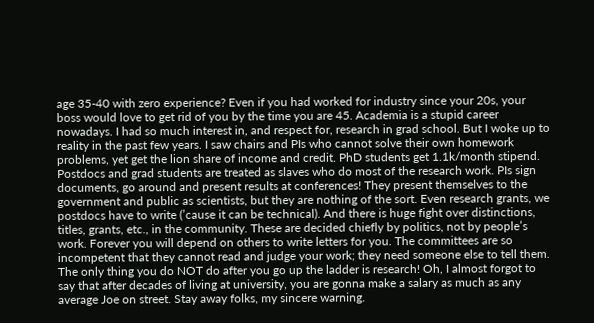age 35-40 with zero experience? Even if you had worked for industry since your 20s, your boss would love to get rid of you by the time you are 45. Academia is a stupid career nowadays. I had so much interest in, and respect for, research in grad school. But I woke up to reality in the past few years. I saw chairs and PIs who cannot solve their own homework problems, yet get the lion share of income and credit. PhD students get 1.1k/month stipend. Postdocs and grad students are treated as slaves who do most of the research work. PIs sign documents, go around and present results at conferences! They present themselves to the government and public as scientists, but they are nothing of the sort. Even research grants, we postdocs have to write (’cause it can be technical). And there is huge fight over distinctions, titles, grants, etc., in the community. These are decided chiefly by politics, not by people’s work. Forever you will depend on others to write letters for you. The committees are so incompetent that they cannot read and judge your work; they need someone else to tell them. The only thing you do NOT do after you go up the ladder is research! Oh, I almost forgot to say that after decades of living at university, you are gonna make a salary as much as any average Joe on street. Stay away folks, my sincere warning.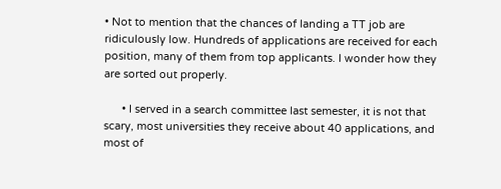• Not to mention that the chances of landing a TT job are ridiculously low. Hundreds of applications are received for each position, many of them from top applicants. I wonder how they are sorted out properly.

      • I served in a search committee last semester, it is not that scary, most universities they receive about 40 applications, and most of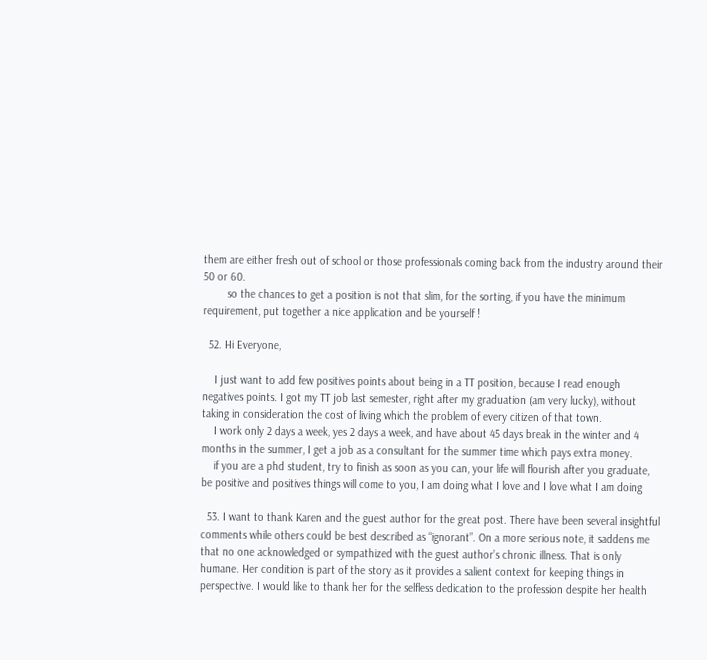them are either fresh out of school or those professionals coming back from the industry around their 50 or 60.
        so the chances to get a position is not that slim, for the sorting, if you have the minimum requirement, put together a nice application and be yourself !

  52. Hi Everyone,

    I just want to add few positives points about being in a TT position, because I read enough negatives points. I got my TT job last semester, right after my graduation (am very lucky), without taking in consideration the cost of living which the problem of every citizen of that town.
    I work only 2 days a week, yes 2 days a week, and have about 45 days break in the winter and 4 months in the summer, I get a job as a consultant for the summer time which pays extra money.
    if you are a phd student, try to finish as soon as you can, your life will flourish after you graduate, be positive and positives things will come to you, I am doing what I love and I love what I am doing

  53. I want to thank Karen and the guest author for the great post. There have been several insightful comments while others could be best described as “ignorant”. On a more serious note, it saddens me that no one acknowledged or sympathized with the guest author’s chronic illness. That is only humane. Her condition is part of the story as it provides a salient context for keeping things in perspective. I would like to thank her for the selfless dedication to the profession despite her health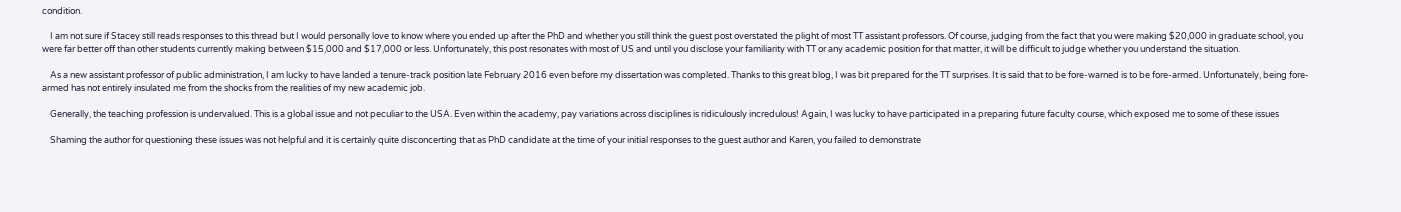condition.

    I am not sure if Stacey still reads responses to this thread but I would personally love to know where you ended up after the PhD and whether you still think the guest post overstated the plight of most TT assistant professors. Of course, judging from the fact that you were making $20,000 in graduate school, you were far better off than other students currently making between $15,000 and $17,000 or less. Unfortunately, this post resonates with most of US and until you disclose your familiarity with TT or any academic position for that matter, it will be difficult to judge whether you understand the situation.

    As a new assistant professor of public administration, I am lucky to have landed a tenure-track position late February 2016 even before my dissertation was completed. Thanks to this great blog, I was bit prepared for the TT surprises. It is said that to be fore-warned is to be fore-armed. Unfortunately, being fore-armed has not entirely insulated me from the shocks from the realities of my new academic job.

    Generally, the teaching profession is undervalued. This is a global issue and not peculiar to the USA. Even within the academy, pay variations across disciplines is ridiculously incredulous! Again, I was lucky to have participated in a preparing future faculty course, which exposed me to some of these issues

    Shaming the author for questioning these issues was not helpful and it is certainly quite disconcerting that as PhD candidate at the time of your initial responses to the guest author and Karen, you failed to demonstrate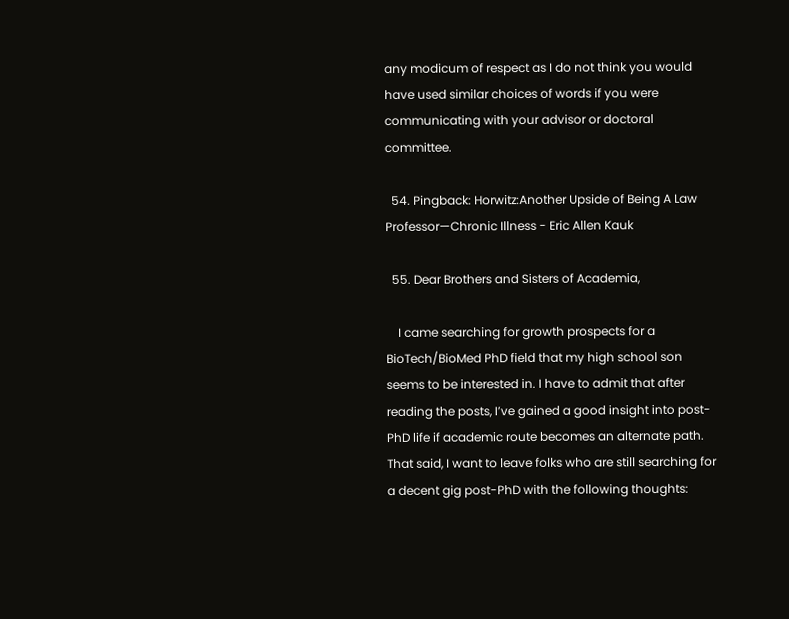any modicum of respect as I do not think you would have used similar choices of words if you were communicating with your advisor or doctoral committee.

  54. Pingback: Horwitz:Another Upside of Being A Law Professor—Chronic Illness - Eric Allen Kauk

  55. Dear Brothers and Sisters of Academia,

    I came searching for growth prospects for a BioTech/BioMed PhD field that my high school son seems to be interested in. I have to admit that after reading the posts, I’ve gained a good insight into post-PhD life if academic route becomes an alternate path. That said, I want to leave folks who are still searching for a decent gig post-PhD with the following thoughts: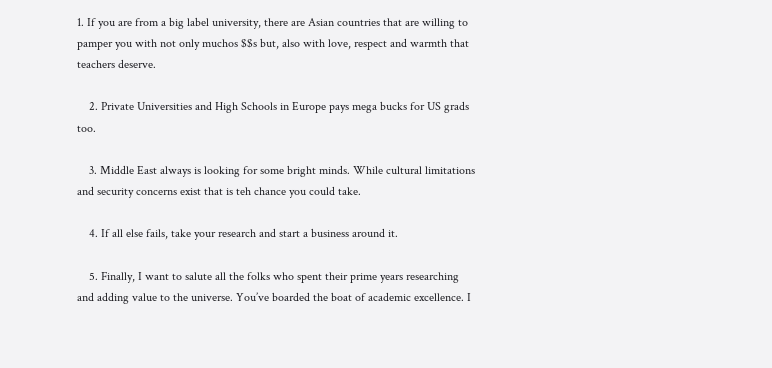1. If you are from a big label university, there are Asian countries that are willing to pamper you with not only muchos $$s but, also with love, respect and warmth that teachers deserve.

    2. Private Universities and High Schools in Europe pays mega bucks for US grads too.

    3. Middle East always is looking for some bright minds. While cultural limitations and security concerns exist that is teh chance you could take.

    4. If all else fails, take your research and start a business around it.

    5. Finally, I want to salute all the folks who spent their prime years researching and adding value to the universe. You’ve boarded the boat of academic excellence. I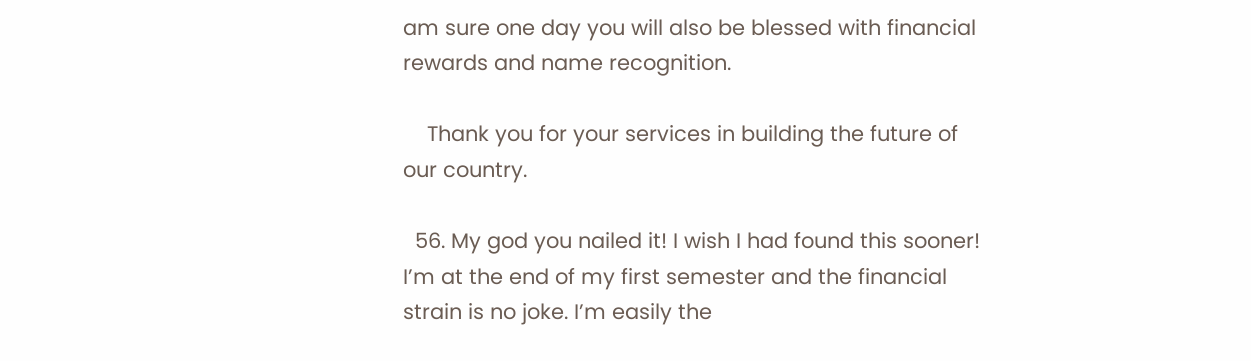am sure one day you will also be blessed with financial rewards and name recognition.

    Thank you for your services in building the future of our country.

  56. My god you nailed it! I wish I had found this sooner! I’m at the end of my first semester and the financial strain is no joke. I’m easily the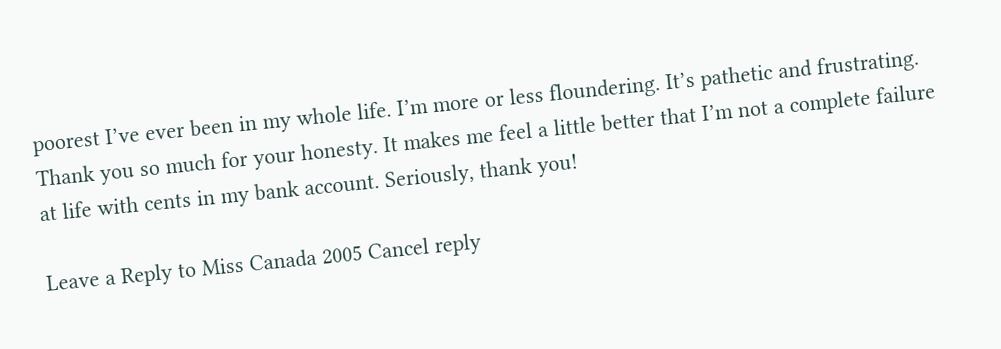poorest I’ve ever been in my whole life. I’m more or less floundering. It’s pathetic and frustrating. Thank you so much for your honesty. It makes me feel a little better that I’m not a complete failure at life with cents in my bank account. Seriously, thank you!

Leave a Reply to Miss Canada 2005 Cancel reply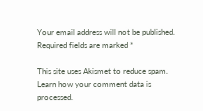Your email address will not be published. Required fields are marked *

This site uses Akismet to reduce spam. Learn how your comment data is processed.